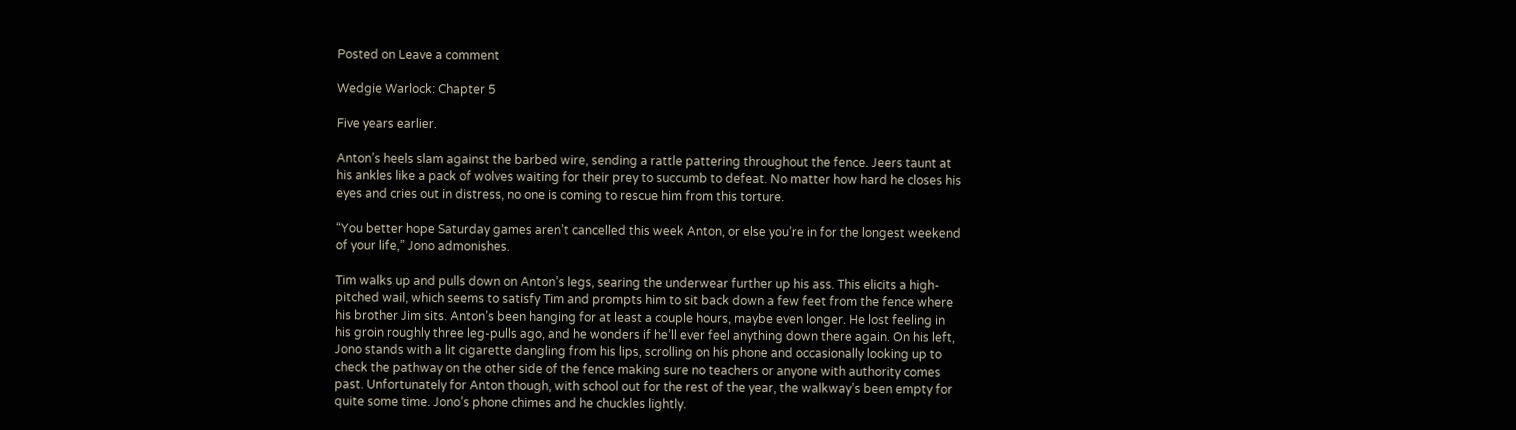Posted on Leave a comment

Wedgie Warlock: Chapter 5

Five years earlier.

Anton’s heels slam against the barbed wire, sending a rattle pattering throughout the fence. Jeers taunt at his ankles like a pack of wolves waiting for their prey to succumb to defeat. No matter how hard he closes his eyes and cries out in distress, no one is coming to rescue him from this torture.

“You better hope Saturday games aren’t cancelled this week Anton, or else you’re in for the longest weekend of your life,” Jono admonishes.

Tim walks up and pulls down on Anton’s legs, searing the underwear further up his ass. This elicits a high-pitched wail, which seems to satisfy Tim and prompts him to sit back down a few feet from the fence where his brother Jim sits. Anton’s been hanging for at least a couple hours, maybe even longer. He lost feeling in his groin roughly three leg-pulls ago, and he wonders if he’ll ever feel anything down there again. On his left, Jono stands with a lit cigarette dangling from his lips, scrolling on his phone and occasionally looking up to check the pathway on the other side of the fence making sure no teachers or anyone with authority comes past. Unfortunately for Anton though, with school out for the rest of the year, the walkway’s been empty for quite some time. Jono’s phone chimes and he chuckles lightly.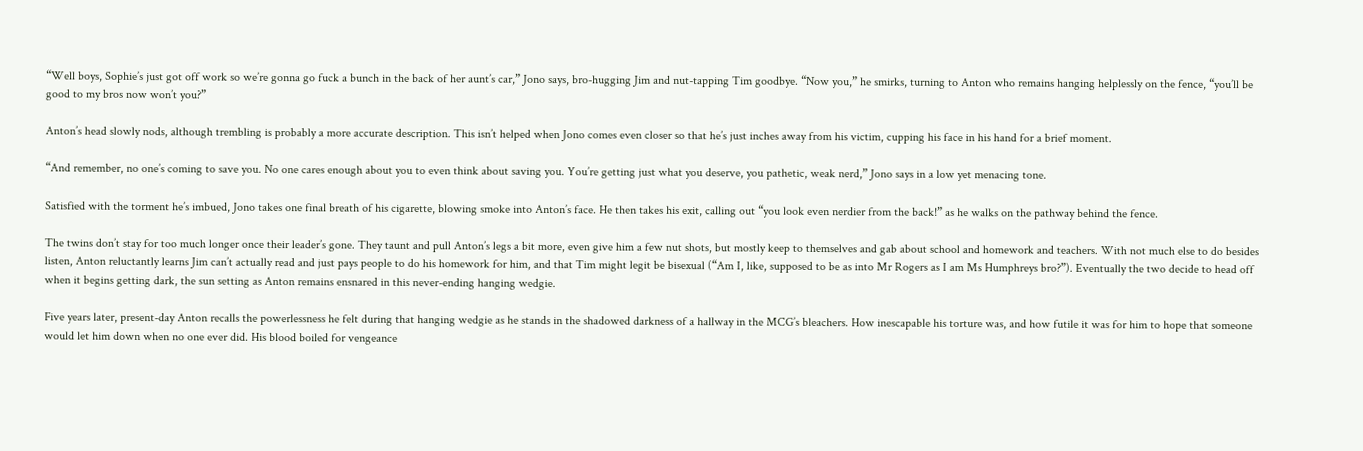“Well boys, Sophie’s just got off work so we’re gonna go fuck a bunch in the back of her aunt’s car,” Jono says, bro-hugging Jim and nut-tapping Tim goodbye. “Now you,” he smirks, turning to Anton who remains hanging helplessly on the fence, “you’ll be good to my bros now won’t you?”

Anton’s head slowly nods, although trembling is probably a more accurate description. This isn’t helped when Jono comes even closer so that he’s just inches away from his victim, cupping his face in his hand for a brief moment.

“And remember, no one’s coming to save you. No one cares enough about you to even think about saving you. You’re getting just what you deserve, you pathetic, weak nerd,” Jono says in a low yet menacing tone.

Satisfied with the torment he’s imbued, Jono takes one final breath of his cigarette, blowing smoke into Anton’s face. He then takes his exit, calling out “you look even nerdier from the back!” as he walks on the pathway behind the fence.

The twins don’t stay for too much longer once their leader’s gone. They taunt and pull Anton’s legs a bit more, even give him a few nut shots, but mostly keep to themselves and gab about school and homework and teachers. With not much else to do besides listen, Anton reluctantly learns Jim can’t actually read and just pays people to do his homework for him, and that Tim might legit be bisexual (“Am I, like, supposed to be as into Mr Rogers as I am Ms Humphreys bro?”). Eventually the two decide to head off when it begins getting dark, the sun setting as Anton remains ensnared in this never-ending hanging wedgie.

Five years later, present-day Anton recalls the powerlessness he felt during that hanging wedgie as he stands in the shadowed darkness of a hallway in the MCG’s bleachers. How inescapable his torture was, and how futile it was for him to hope that someone would let him down when no one ever did. His blood boiled for vengeance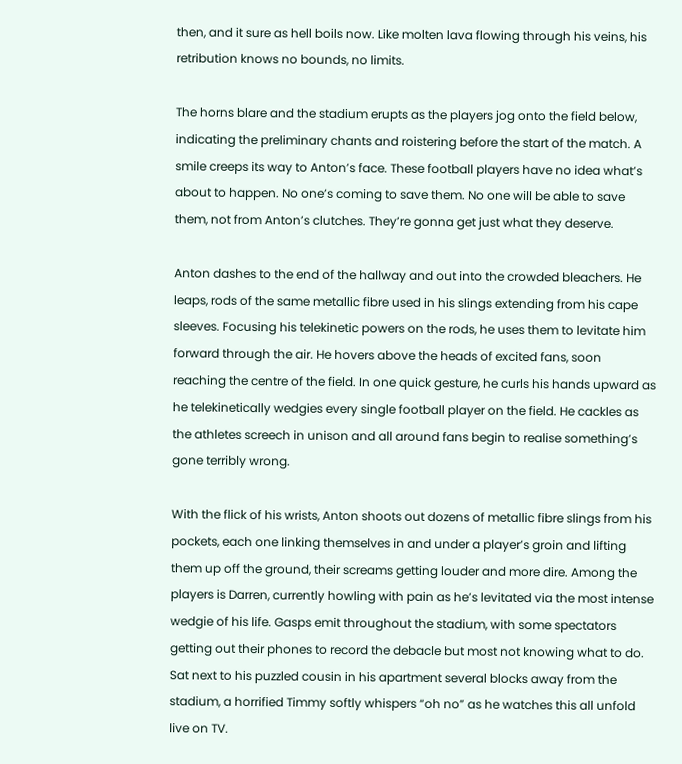then, and it sure as hell boils now. Like molten lava flowing through his veins, his retribution knows no bounds, no limits.

The horns blare and the stadium erupts as the players jog onto the field below, indicating the preliminary chants and roistering before the start of the match. A smile creeps its way to Anton’s face. These football players have no idea what’s about to happen. No one’s coming to save them. No one will be able to save them, not from Anton’s clutches. They’re gonna get just what they deserve.

Anton dashes to the end of the hallway and out into the crowded bleachers. He leaps, rods of the same metallic fibre used in his slings extending from his cape sleeves. Focusing his telekinetic powers on the rods, he uses them to levitate him forward through the air. He hovers above the heads of excited fans, soon reaching the centre of the field. In one quick gesture, he curls his hands upward as he telekinetically wedgies every single football player on the field. He cackles as the athletes screech in unison and all around fans begin to realise something’s gone terribly wrong.

With the flick of his wrists, Anton shoots out dozens of metallic fibre slings from his pockets, each one linking themselves in and under a player’s groin and lifting them up off the ground, their screams getting louder and more dire. Among the players is Darren, currently howling with pain as he’s levitated via the most intense wedgie of his life. Gasps emit throughout the stadium, with some spectators getting out their phones to record the debacle but most not knowing what to do. Sat next to his puzzled cousin in his apartment several blocks away from the stadium, a horrified Timmy softly whispers “oh no” as he watches this all unfold live on TV.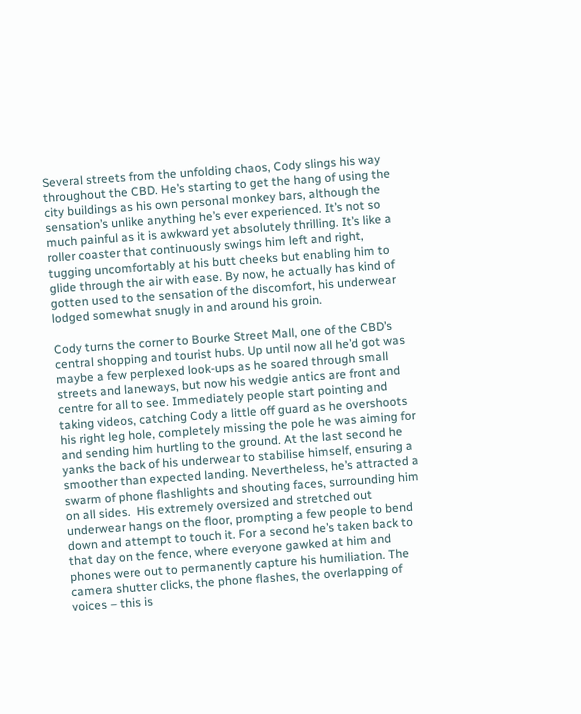Several streets from the unfolding chaos, Cody slings his way throughout the CBD. He’s starting to get the hang of using the city buildings as his own personal monkey bars, although the sensation’s unlike anything he’s ever experienced. It’s not so much painful as it is awkward yet absolutely thrilling. It’s like a roller coaster that continuously swings him left and right, tugging uncomfortably at his butt cheeks but enabling him to glide through the air with ease. By now, he actually has kind of gotten used to the sensation of the discomfort, his underwear lodged somewhat snugly in and around his groin.

Cody turns the corner to Bourke Street Mall, one of the CBD’s central shopping and tourist hubs. Up until now all he’d got was maybe a few perplexed look-ups as he soared through small streets and laneways, but now his wedgie antics are front and centre for all to see. Immediately people start pointing and taking videos, catching Cody a little off guard as he overshoots his right leg hole, completely missing the pole he was aiming for and sending him hurtling to the ground. At the last second he yanks the back of his underwear to stabilise himself, ensuring a smoother than expected landing. Nevertheless, he’s attracted a swarm of phone flashlights and shouting faces, surrounding him on all sides.  His extremely oversized and stretched out underwear hangs on the floor, prompting a few people to bend down and attempt to touch it. For a second he’s taken back to that day on the fence, where everyone gawked at him and phones were out to permanently capture his humiliation. The camera shutter clicks, the phone flashes, the overlapping of voices – this is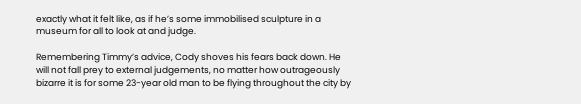exactly what it felt like, as if he’s some immobilised sculpture in a museum for all to look at and judge.

Remembering Timmy’s advice, Cody shoves his fears back down. He will not fall prey to external judgements, no matter how outrageously bizarre it is for some 23-year old man to be flying throughout the city by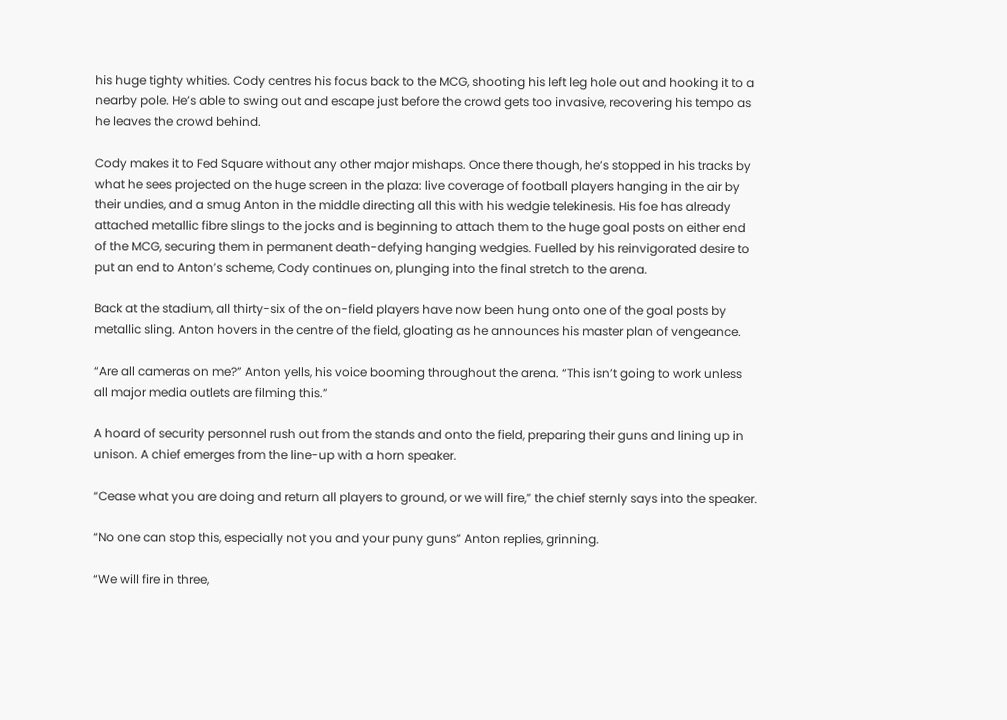his huge tighty whities. Cody centres his focus back to the MCG, shooting his left leg hole out and hooking it to a nearby pole. He’s able to swing out and escape just before the crowd gets too invasive, recovering his tempo as he leaves the crowd behind.

Cody makes it to Fed Square without any other major mishaps. Once there though, he’s stopped in his tracks by what he sees projected on the huge screen in the plaza: live coverage of football players hanging in the air by their undies, and a smug Anton in the middle directing all this with his wedgie telekinesis. His foe has already attached metallic fibre slings to the jocks and is beginning to attach them to the huge goal posts on either end of the MCG, securing them in permanent death-defying hanging wedgies. Fuelled by his reinvigorated desire to put an end to Anton’s scheme, Cody continues on, plunging into the final stretch to the arena.

Back at the stadium, all thirty-six of the on-field players have now been hung onto one of the goal posts by metallic sling. Anton hovers in the centre of the field, gloating as he announces his master plan of vengeance.

“Are all cameras on me?” Anton yells, his voice booming throughout the arena. “This isn’t going to work unless all major media outlets are filming this.”

A hoard of security personnel rush out from the stands and onto the field, preparing their guns and lining up in unison. A chief emerges from the line-up with a horn speaker.

“Cease what you are doing and return all players to ground, or we will fire,” the chief sternly says into the speaker.

“No one can stop this, especially not you and your puny guns” Anton replies, grinning.

“We will fire in three,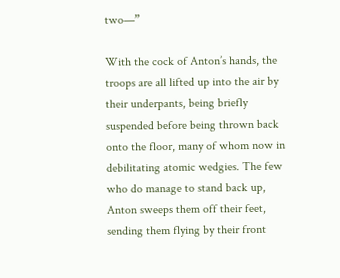two—”

With the cock of Anton’s hands, the troops are all lifted up into the air by their underpants, being briefly suspended before being thrown back onto the floor, many of whom now in debilitating atomic wedgies. The few who do manage to stand back up, Anton sweeps them off their feet, sending them flying by their front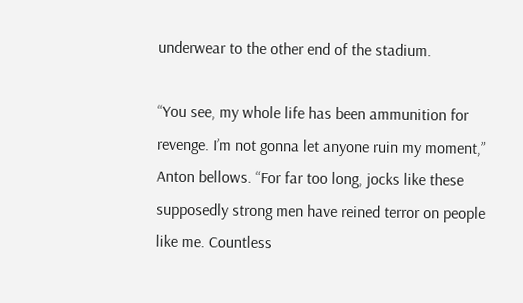underwear to the other end of the stadium.

“You see, my whole life has been ammunition for revenge. I’m not gonna let anyone ruin my moment,” Anton bellows. “For far too long, jocks like these supposedly strong men have reined terror on people like me. Countless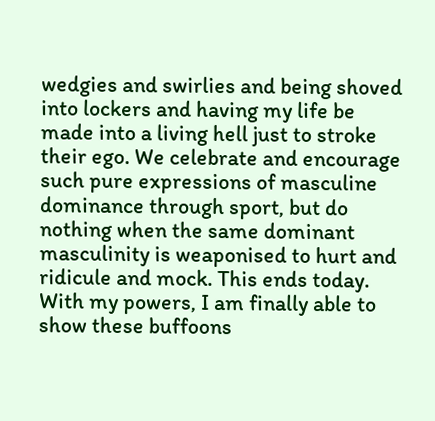wedgies and swirlies and being shoved into lockers and having my life be made into a living hell just to stroke their ego. We celebrate and encourage such pure expressions of masculine dominance through sport, but do nothing when the same dominant masculinity is weaponised to hurt and ridicule and mock. This ends today. With my powers, I am finally able to show these buffoons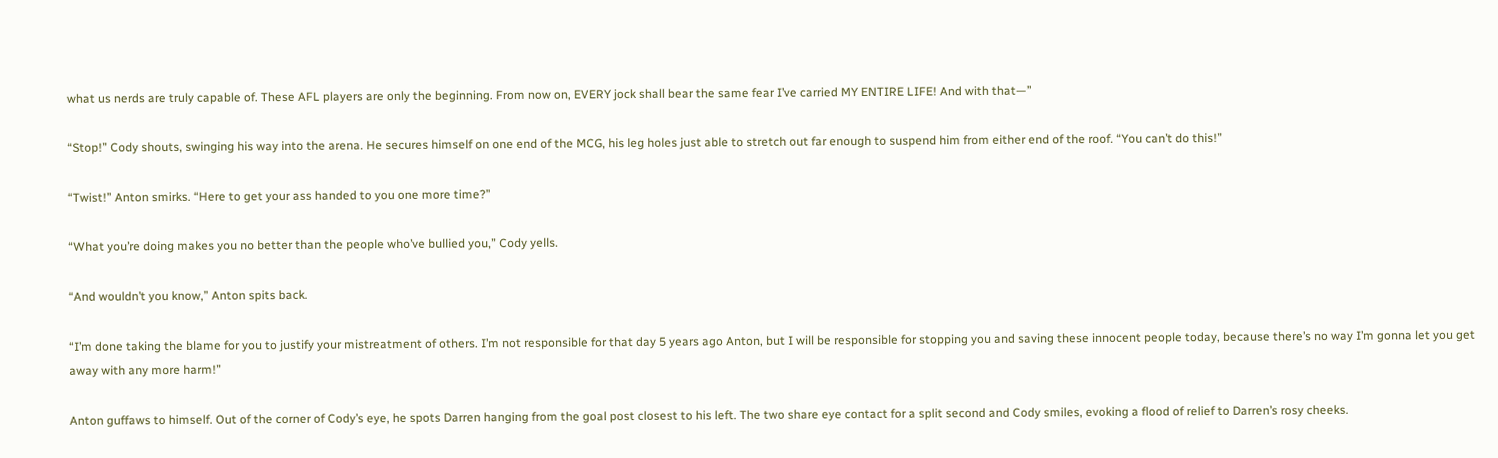what us nerds are truly capable of. These AFL players are only the beginning. From now on, EVERY jock shall bear the same fear I’ve carried MY ENTIRE LIFE! And with that—”

“Stop!” Cody shouts, swinging his way into the arena. He secures himself on one end of the MCG, his leg holes just able to stretch out far enough to suspend him from either end of the roof. “You can’t do this!”

“Twist!” Anton smirks. “Here to get your ass handed to you one more time?”

“What you’re doing makes you no better than the people who’ve bullied you,” Cody yells.

“And wouldn’t you know,” Anton spits back.

“I’m done taking the blame for you to justify your mistreatment of others. I’m not responsible for that day 5 years ago Anton, but I will be responsible for stopping you and saving these innocent people today, because there’s no way I’m gonna let you get away with any more harm!”

Anton guffaws to himself. Out of the corner of Cody’s eye, he spots Darren hanging from the goal post closest to his left. The two share eye contact for a split second and Cody smiles, evoking a flood of relief to Darren’s rosy cheeks.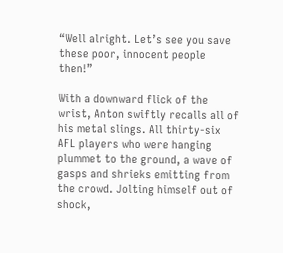“Well alright. Let’s see you save these poor, innocent people then!”

With a downward flick of the wrist, Anton swiftly recalls all of his metal slings. All thirty-six AFL players who were hanging plummet to the ground, a wave of gasps and shrieks emitting from the crowd. Jolting himself out of shock,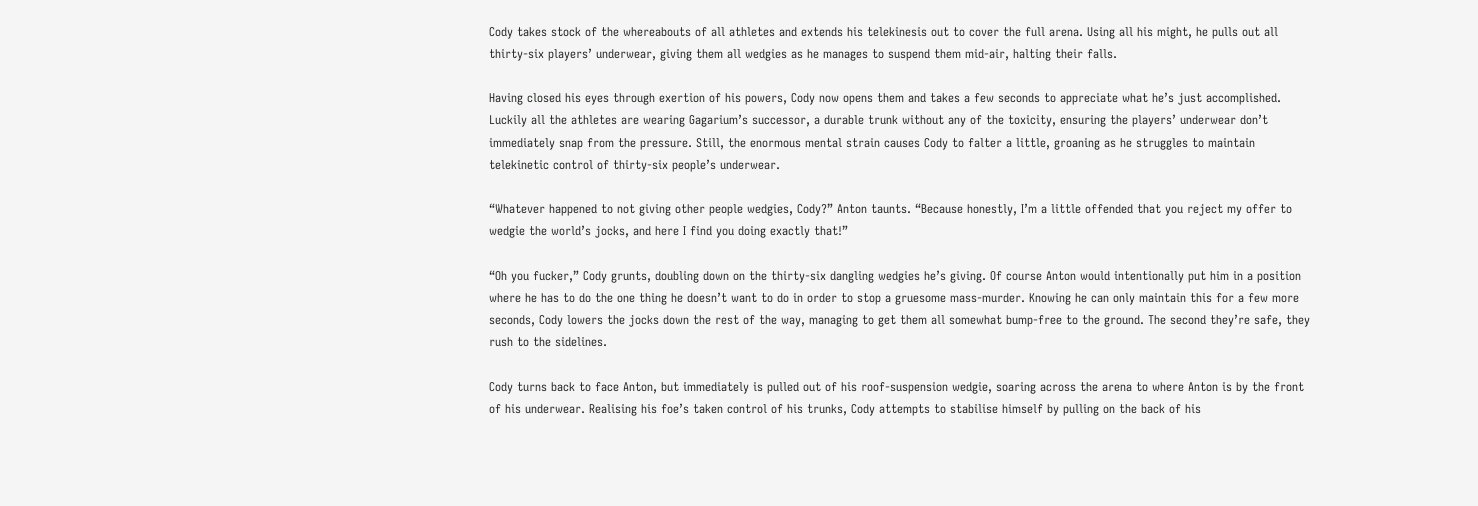Cody takes stock of the whereabouts of all athletes and extends his telekinesis out to cover the full arena. Using all his might, he pulls out all thirty-six players’ underwear, giving them all wedgies as he manages to suspend them mid-air, halting their falls.

Having closed his eyes through exertion of his powers, Cody now opens them and takes a few seconds to appreciate what he’s just accomplished. Luckily all the athletes are wearing Gagarium’s successor, a durable trunk without any of the toxicity, ensuring the players’ underwear don’t immediately snap from the pressure. Still, the enormous mental strain causes Cody to falter a little, groaning as he struggles to maintain telekinetic control of thirty-six people’s underwear.

“Whatever happened to not giving other people wedgies, Cody?” Anton taunts. “Because honestly, I’m a little offended that you reject my offer to wedgie the world’s jocks, and here I find you doing exactly that!”

“Oh you fucker,” Cody grunts, doubling down on the thirty-six dangling wedgies he’s giving. Of course Anton would intentionally put him in a position where he has to do the one thing he doesn’t want to do in order to stop a gruesome mass-murder. Knowing he can only maintain this for a few more seconds, Cody lowers the jocks down the rest of the way, managing to get them all somewhat bump-free to the ground. The second they’re safe, they rush to the sidelines.

Cody turns back to face Anton, but immediately is pulled out of his roof-suspension wedgie, soaring across the arena to where Anton is by the front of his underwear. Realising his foe’s taken control of his trunks, Cody attempts to stabilise himself by pulling on the back of his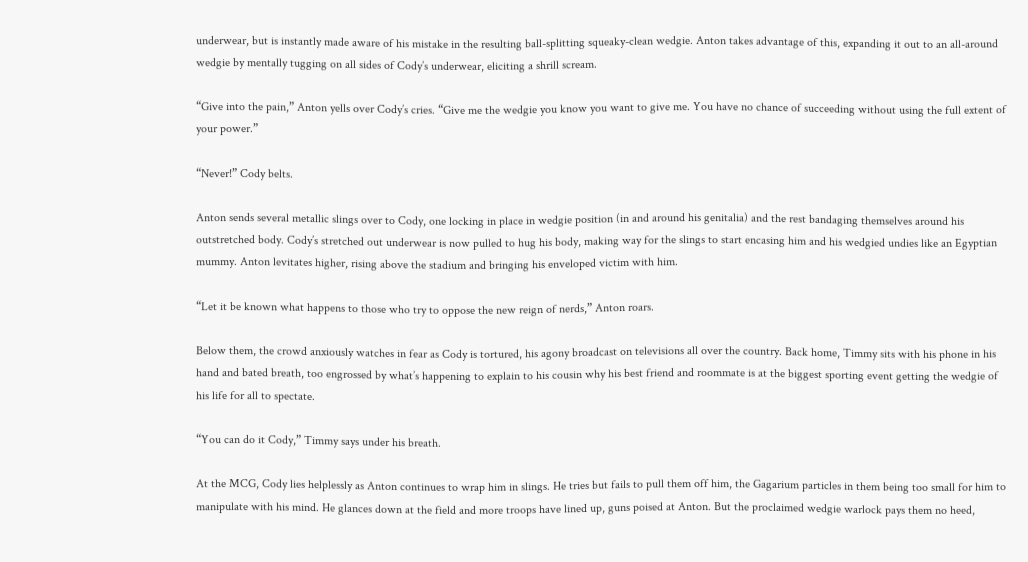underwear, but is instantly made aware of his mistake in the resulting ball-splitting squeaky-clean wedgie. Anton takes advantage of this, expanding it out to an all-around wedgie by mentally tugging on all sides of Cody’s underwear, eliciting a shrill scream.

“Give into the pain,” Anton yells over Cody’s cries. “Give me the wedgie you know you want to give me. You have no chance of succeeding without using the full extent of your power.”

“Never!” Cody belts.

Anton sends several metallic slings over to Cody, one locking in place in wedgie position (in and around his genitalia) and the rest bandaging themselves around his outstretched body. Cody’s stretched out underwear is now pulled to hug his body, making way for the slings to start encasing him and his wedgied undies like an Egyptian mummy. Anton levitates higher, rising above the stadium and bringing his enveloped victim with him.

“Let it be known what happens to those who try to oppose the new reign of nerds,” Anton roars.

Below them, the crowd anxiously watches in fear as Cody is tortured, his agony broadcast on televisions all over the country. Back home, Timmy sits with his phone in his hand and bated breath, too engrossed by what’s happening to explain to his cousin why his best friend and roommate is at the biggest sporting event getting the wedgie of his life for all to spectate.

“You can do it Cody,” Timmy says under his breath.

At the MCG, Cody lies helplessly as Anton continues to wrap him in slings. He tries but fails to pull them off him, the Gagarium particles in them being too small for him to manipulate with his mind. He glances down at the field and more troops have lined up, guns poised at Anton. But the proclaimed wedgie warlock pays them no heed,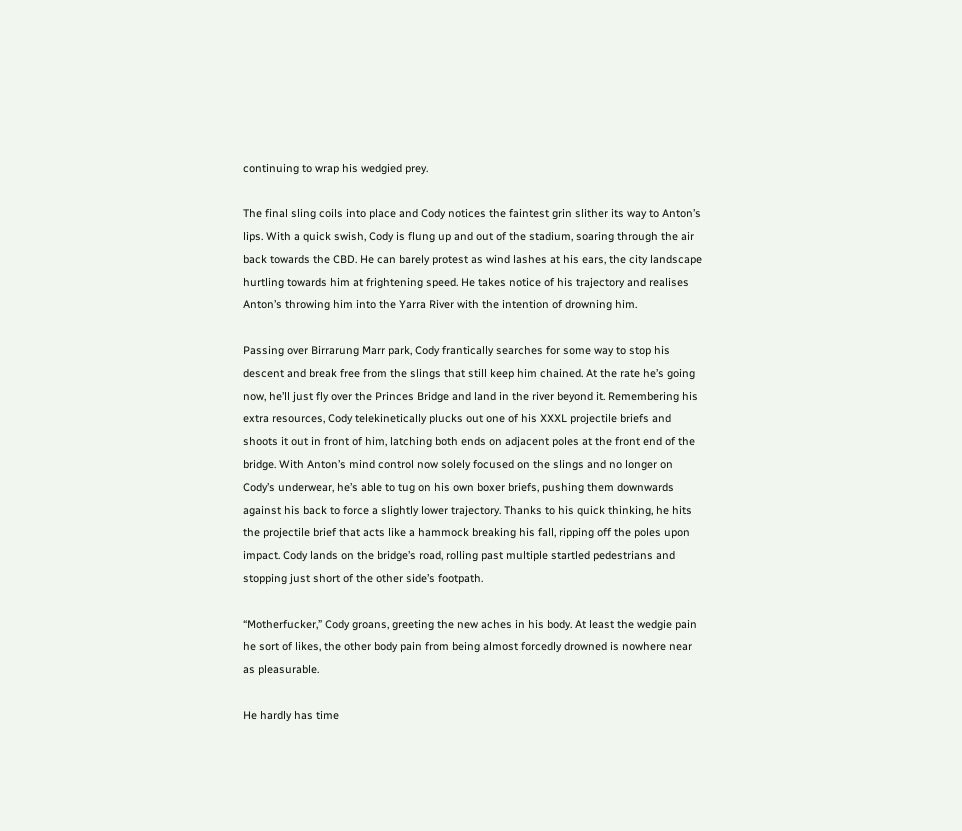continuing to wrap his wedgied prey.

The final sling coils into place and Cody notices the faintest grin slither its way to Anton’s lips. With a quick swish, Cody is flung up and out of the stadium, soaring through the air back towards the CBD. He can barely protest as wind lashes at his ears, the city landscape hurtling towards him at frightening speed. He takes notice of his trajectory and realises Anton’s throwing him into the Yarra River with the intention of drowning him.

Passing over Birrarung Marr park, Cody frantically searches for some way to stop his descent and break free from the slings that still keep him chained. At the rate he’s going now, he’ll just fly over the Princes Bridge and land in the river beyond it. Remembering his extra resources, Cody telekinetically plucks out one of his XXXL projectile briefs and shoots it out in front of him, latching both ends on adjacent poles at the front end of the bridge. With Anton’s mind control now solely focused on the slings and no longer on Cody’s underwear, he’s able to tug on his own boxer briefs, pushing them downwards against his back to force a slightly lower trajectory. Thanks to his quick thinking, he hits the projectile brief that acts like a hammock breaking his fall, ripping off the poles upon impact. Cody lands on the bridge’s road, rolling past multiple startled pedestrians and stopping just short of the other side’s footpath.

“Motherfucker,” Cody groans, greeting the new aches in his body. At least the wedgie pain he sort of likes, the other body pain from being almost forcedly drowned is nowhere near as pleasurable.

He hardly has time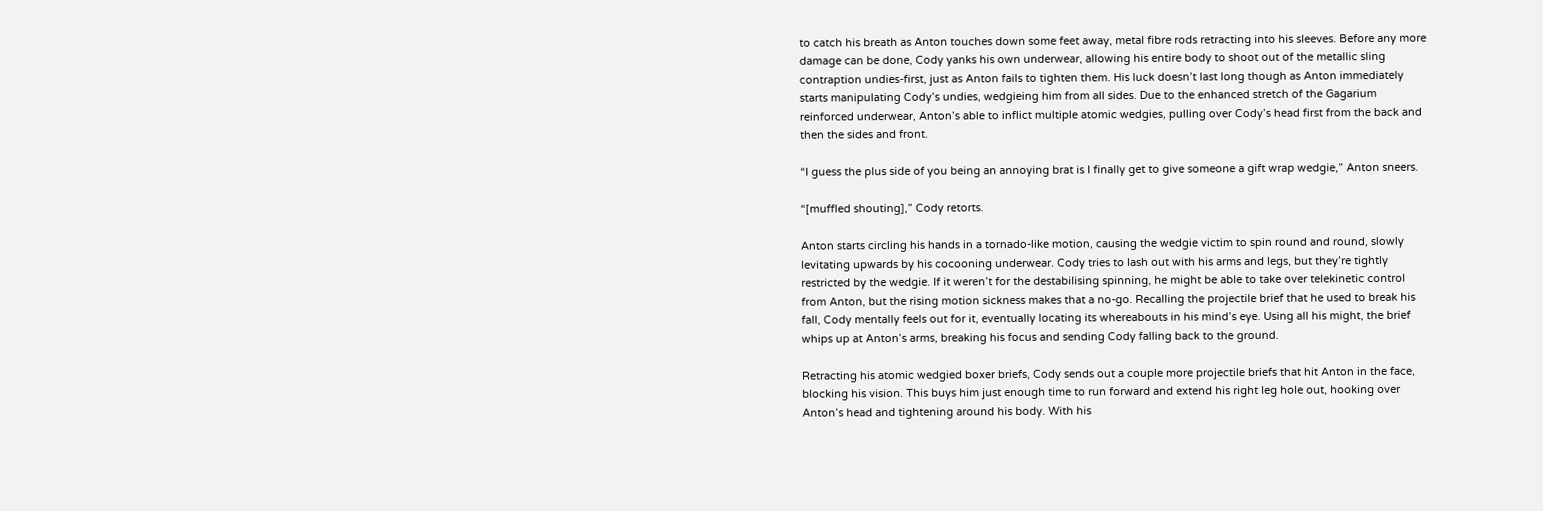to catch his breath as Anton touches down some feet away, metal fibre rods retracting into his sleeves. Before any more damage can be done, Cody yanks his own underwear, allowing his entire body to shoot out of the metallic sling contraption undies-first, just as Anton fails to tighten them. His luck doesn’t last long though as Anton immediately starts manipulating Cody’s undies, wedgieing him from all sides. Due to the enhanced stretch of the Gagarium reinforced underwear, Anton’s able to inflict multiple atomic wedgies, pulling over Cody’s head first from the back and then the sides and front.

“I guess the plus side of you being an annoying brat is I finally get to give someone a gift wrap wedgie,” Anton sneers.

“[muffled shouting],” Cody retorts.

Anton starts circling his hands in a tornado-like motion, causing the wedgie victim to spin round and round, slowly levitating upwards by his cocooning underwear. Cody tries to lash out with his arms and legs, but they’re tightly restricted by the wedgie. If it weren’t for the destabilising spinning, he might be able to take over telekinetic control from Anton, but the rising motion sickness makes that a no-go. Recalling the projectile brief that he used to break his fall, Cody mentally feels out for it, eventually locating its whereabouts in his mind’s eye. Using all his might, the brief whips up at Anton’s arms, breaking his focus and sending Cody falling back to the ground.

Retracting his atomic wedgied boxer briefs, Cody sends out a couple more projectile briefs that hit Anton in the face, blocking his vision. This buys him just enough time to run forward and extend his right leg hole out, hooking over Anton’s head and tightening around his body. With his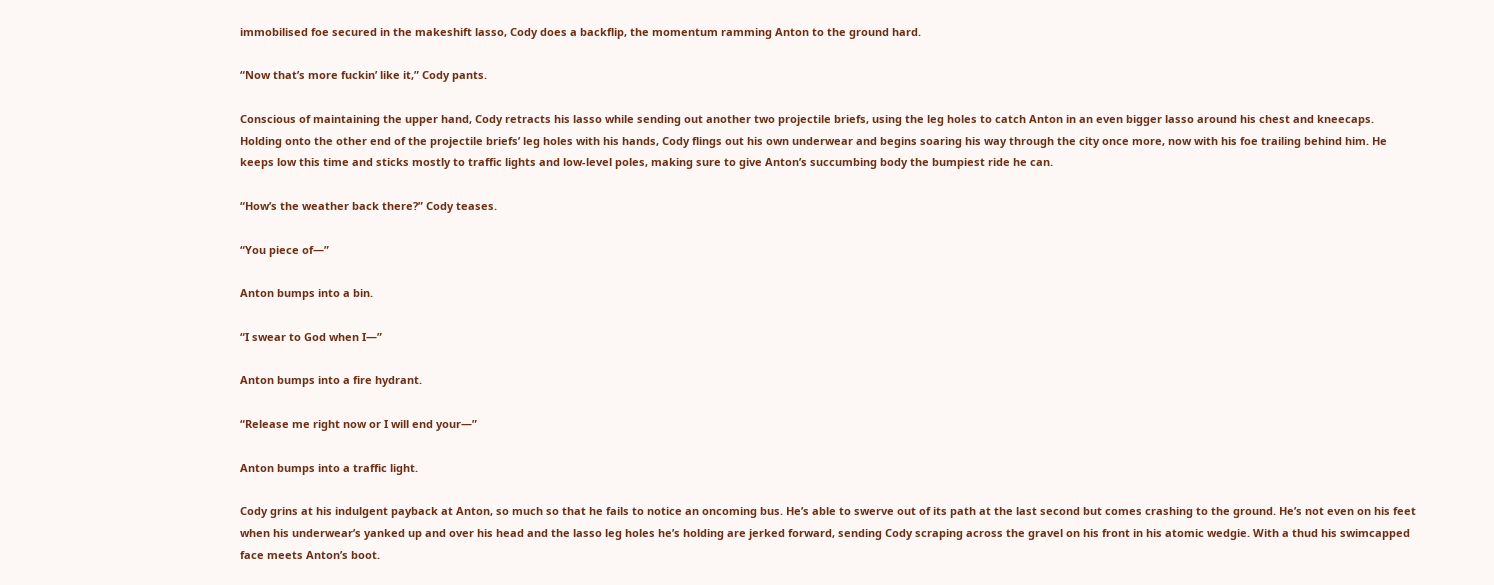immobilised foe secured in the makeshift lasso, Cody does a backflip, the momentum ramming Anton to the ground hard.

“Now that’s more fuckin’ like it,” Cody pants.

Conscious of maintaining the upper hand, Cody retracts his lasso while sending out another two projectile briefs, using the leg holes to catch Anton in an even bigger lasso around his chest and kneecaps. Holding onto the other end of the projectile briefs’ leg holes with his hands, Cody flings out his own underwear and begins soaring his way through the city once more, now with his foe trailing behind him. He keeps low this time and sticks mostly to traffic lights and low-level poles, making sure to give Anton’s succumbing body the bumpiest ride he can.

“How’s the weather back there?” Cody teases.

“You piece of—”

Anton bumps into a bin.

“I swear to God when I—”

Anton bumps into a fire hydrant.

“Release me right now or I will end your—”

Anton bumps into a traffic light.

Cody grins at his indulgent payback at Anton, so much so that he fails to notice an oncoming bus. He’s able to swerve out of its path at the last second but comes crashing to the ground. He’s not even on his feet when his underwear’s yanked up and over his head and the lasso leg holes he’s holding are jerked forward, sending Cody scraping across the gravel on his front in his atomic wedgie. With a thud his swimcapped face meets Anton’s boot.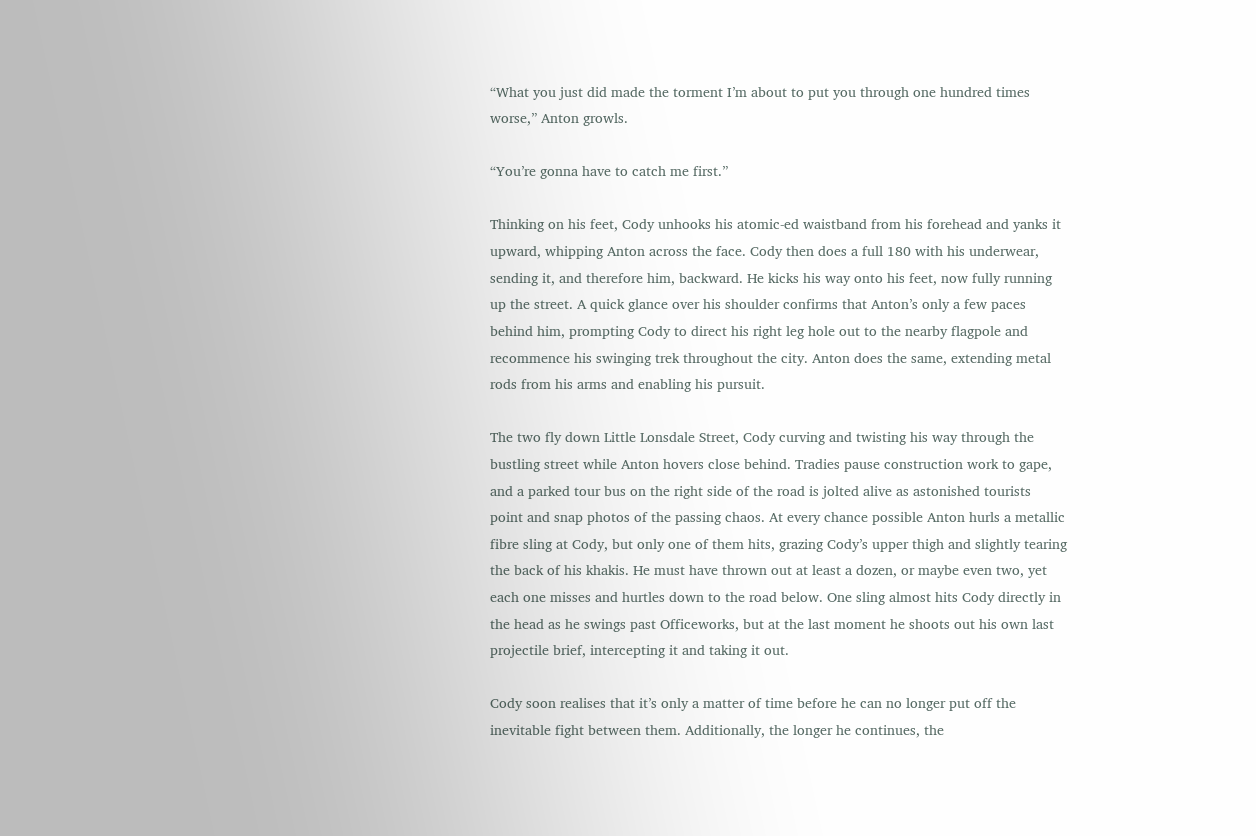“What you just did made the torment I’m about to put you through one hundred times worse,” Anton growls.

“You’re gonna have to catch me first.”

Thinking on his feet, Cody unhooks his atomic-ed waistband from his forehead and yanks it upward, whipping Anton across the face. Cody then does a full 180 with his underwear, sending it, and therefore him, backward. He kicks his way onto his feet, now fully running up the street. A quick glance over his shoulder confirms that Anton’s only a few paces behind him, prompting Cody to direct his right leg hole out to the nearby flagpole and recommence his swinging trek throughout the city. Anton does the same, extending metal rods from his arms and enabling his pursuit.

The two fly down Little Lonsdale Street, Cody curving and twisting his way through the bustling street while Anton hovers close behind. Tradies pause construction work to gape, and a parked tour bus on the right side of the road is jolted alive as astonished tourists point and snap photos of the passing chaos. At every chance possible Anton hurls a metallic fibre sling at Cody, but only one of them hits, grazing Cody’s upper thigh and slightly tearing the back of his khakis. He must have thrown out at least a dozen, or maybe even two, yet each one misses and hurtles down to the road below. One sling almost hits Cody directly in the head as he swings past Officeworks, but at the last moment he shoots out his own last projectile brief, intercepting it and taking it out.

Cody soon realises that it’s only a matter of time before he can no longer put off the inevitable fight between them. Additionally, the longer he continues, the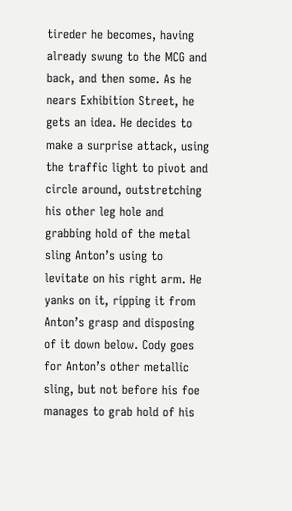tireder he becomes, having already swung to the MCG and back, and then some. As he nears Exhibition Street, he gets an idea. He decides to make a surprise attack, using the traffic light to pivot and circle around, outstretching his other leg hole and grabbing hold of the metal sling Anton’s using to levitate on his right arm. He yanks on it, ripping it from Anton’s grasp and disposing of it down below. Cody goes for Anton’s other metallic sling, but not before his foe manages to grab hold of his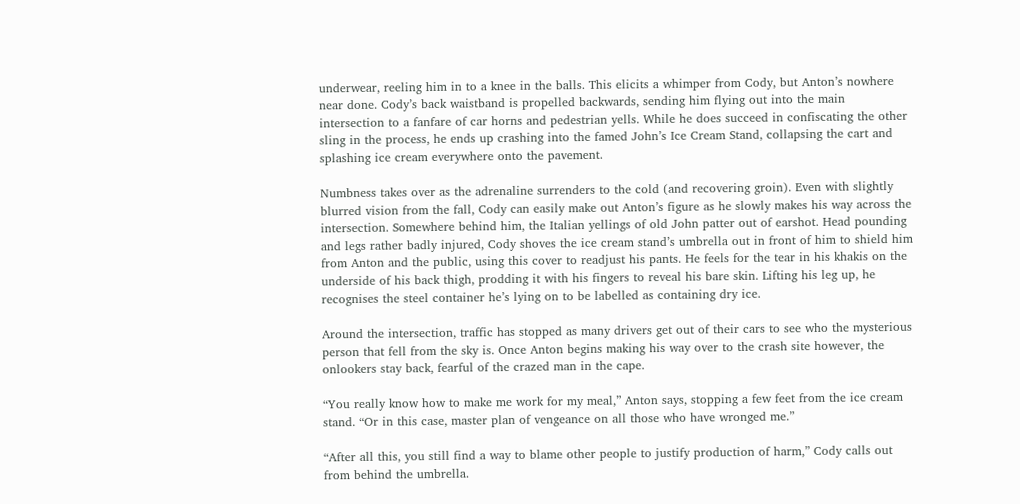underwear, reeling him in to a knee in the balls. This elicits a whimper from Cody, but Anton’s nowhere near done. Cody’s back waistband is propelled backwards, sending him flying out into the main intersection to a fanfare of car horns and pedestrian yells. While he does succeed in confiscating the other sling in the process, he ends up crashing into the famed John’s Ice Cream Stand, collapsing the cart and splashing ice cream everywhere onto the pavement.

Numbness takes over as the adrenaline surrenders to the cold (and recovering groin). Even with slightly blurred vision from the fall, Cody can easily make out Anton’s figure as he slowly makes his way across the intersection. Somewhere behind him, the Italian yellings of old John patter out of earshot. Head pounding and legs rather badly injured, Cody shoves the ice cream stand’s umbrella out in front of him to shield him from Anton and the public, using this cover to readjust his pants. He feels for the tear in his khakis on the underside of his back thigh, prodding it with his fingers to reveal his bare skin. Lifting his leg up, he recognises the steel container he’s lying on to be labelled as containing dry ice.

Around the intersection, traffic has stopped as many drivers get out of their cars to see who the mysterious person that fell from the sky is. Once Anton begins making his way over to the crash site however, the onlookers stay back, fearful of the crazed man in the cape.

“You really know how to make me work for my meal,” Anton says, stopping a few feet from the ice cream stand. “Or in this case, master plan of vengeance on all those who have wronged me.”

“After all this, you still find a way to blame other people to justify production of harm,” Cody calls out from behind the umbrella.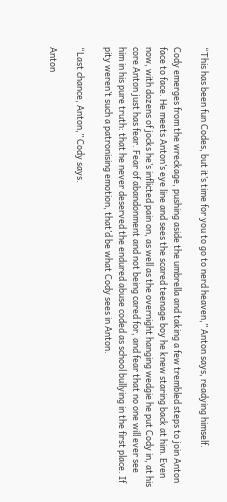“This has been fun Codes, but it’s time for you to go to nerd heaven,” Anton says, readying himself.

Cody emerges from the wreckage, pushing aside the umbrella and taking a few trembled steps to join Anton face to face. He meets Anton’s eye line and sees the scared teenage boy he knew staring back at him. Even now, with dozens of jocks he’s inflicted pain on, as well as the overnight hanging wedgie he put Cody in, at his core Anton just has fear. Fear of abandonment and not being cared for, and fear that no one will ever see him in his pure truth: that he never deserved the endured abuse coded as school bullying in the first place. If pity weren’t such a patronising emotion, that’d be what Cody sees in Anton.

“Last chance, Anton,” Cody says.

Anton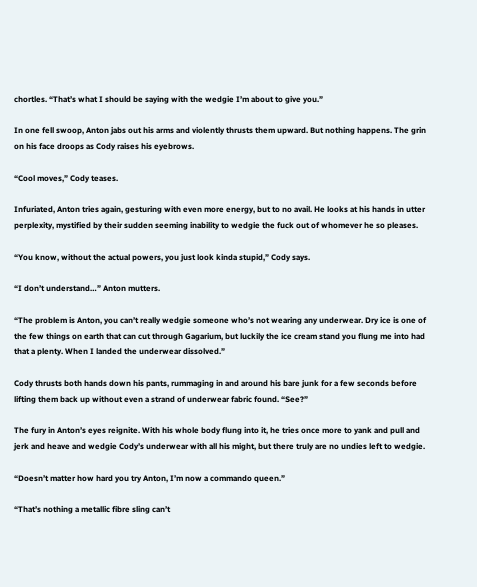chortles. “That’s what I should be saying with the wedgie I’m about to give you.”

In one fell swoop, Anton jabs out his arms and violently thrusts them upward. But nothing happens. The grin on his face droops as Cody raises his eyebrows.

“Cool moves,” Cody teases.

Infuriated, Anton tries again, gesturing with even more energy, but to no avail. He looks at his hands in utter perplexity, mystified by their sudden seeming inability to wedgie the fuck out of whomever he so pleases.

“You know, without the actual powers, you just look kinda stupid,” Cody says.

“I don’t understand…” Anton mutters.

“The problem is Anton, you can’t really wedgie someone who’s not wearing any underwear. Dry ice is one of the few things on earth that can cut through Gagarium, but luckily the ice cream stand you flung me into had that a plenty. When I landed the underwear dissolved.”

Cody thrusts both hands down his pants, rummaging in and around his bare junk for a few seconds before lifting them back up without even a strand of underwear fabric found. “See?”

The fury in Anton’s eyes reignite. With his whole body flung into it, he tries once more to yank and pull and jerk and heave and wedgie Cody’s underwear with all his might, but there truly are no undies left to wedgie.

“Doesn’t matter how hard you try Anton, I’m now a commando queen.”

“That’s nothing a metallic fibre sling can’t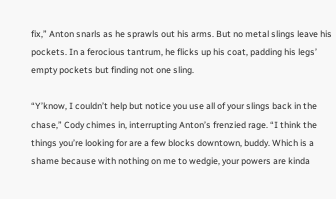fix,” Anton snarls as he sprawls out his arms. But no metal slings leave his pockets. In a ferocious tantrum, he flicks up his coat, padding his legs’ empty pockets but finding not one sling.

“Y’know, I couldn’t help but notice you use all of your slings back in the chase,” Cody chimes in, interrupting Anton’s frenzied rage. “I think the things you’re looking for are a few blocks downtown, buddy. Which is a shame because with nothing on me to wedgie, your powers are kinda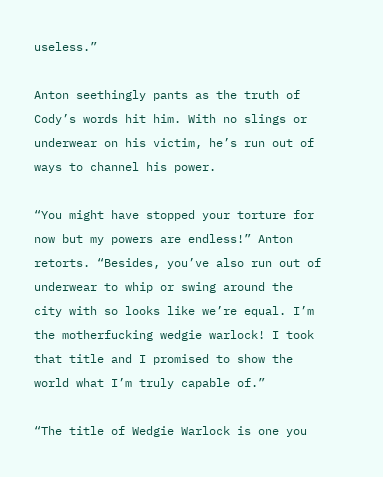useless.”

Anton seethingly pants as the truth of Cody’s words hit him. With no slings or underwear on his victim, he’s run out of ways to channel his power.

“You might have stopped your torture for now but my powers are endless!” Anton retorts. “Besides, you’ve also run out of underwear to whip or swing around the city with so looks like we’re equal. I’m the motherfucking wedgie warlock! I took that title and I promised to show the world what I’m truly capable of.”

“The title of Wedgie Warlock is one you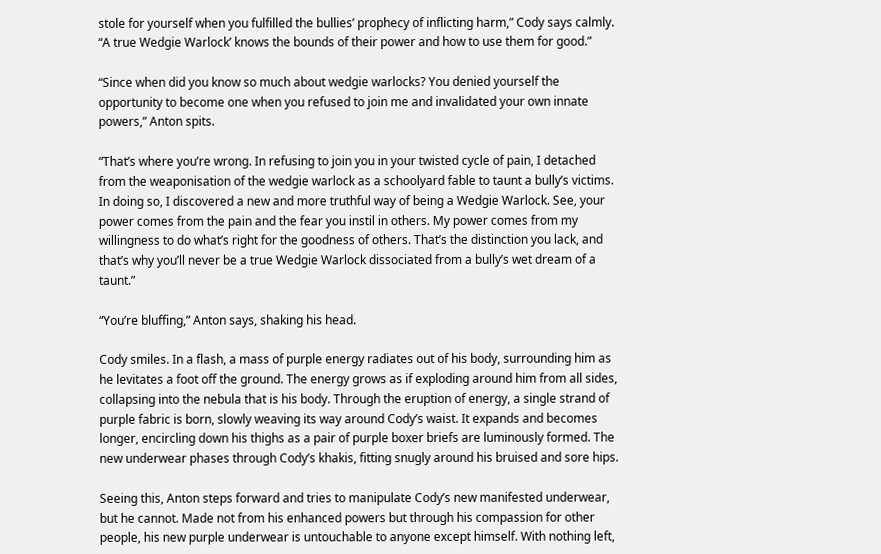stole for yourself when you fulfilled the bullies’ prophecy of inflicting harm,” Cody says calmly. “A true Wedgie Warlock’ knows the bounds of their power and how to use them for good.”

“Since when did you know so much about wedgie warlocks? You denied yourself the opportunity to become one when you refused to join me and invalidated your own innate powers,” Anton spits.

“That’s where you’re wrong. In refusing to join you in your twisted cycle of pain, I detached from the weaponisation of the wedgie warlock as a schoolyard fable to taunt a bully’s victims. In doing so, I discovered a new and more truthful way of being a Wedgie Warlock. See, your power comes from the pain and the fear you instil in others. My power comes from my willingness to do what’s right for the goodness of others. That’s the distinction you lack, and that’s why you’ll never be a true Wedgie Warlock dissociated from a bully’s wet dream of a taunt.”

“You’re bluffing,” Anton says, shaking his head.

Cody smiles. In a flash, a mass of purple energy radiates out of his body, surrounding him as he levitates a foot off the ground. The energy grows as if exploding around him from all sides, collapsing into the nebula that is his body. Through the eruption of energy, a single strand of purple fabric is born, slowly weaving its way around Cody’s waist. It expands and becomes longer, encircling down his thighs as a pair of purple boxer briefs are luminously formed. The new underwear phases through Cody’s khakis, fitting snugly around his bruised and sore hips.

Seeing this, Anton steps forward and tries to manipulate Cody’s new manifested underwear, but he cannot. Made not from his enhanced powers but through his compassion for other people, his new purple underwear is untouchable to anyone except himself. With nothing left,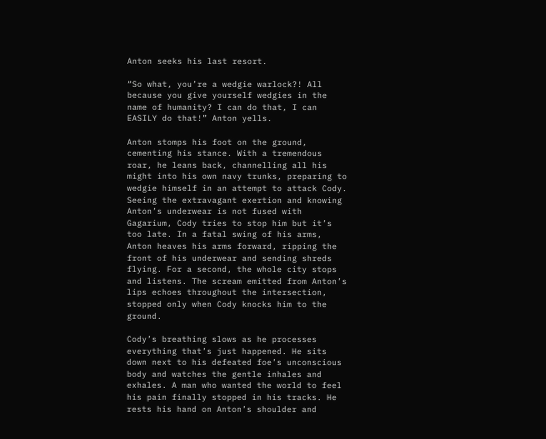Anton seeks his last resort.

“So what, you’re a wedgie warlock?! All because you give yourself wedgies in the name of humanity? I can do that, I can EASILY do that!” Anton yells.

Anton stomps his foot on the ground, cementing his stance. With a tremendous roar, he leans back, channelling all his might into his own navy trunks, preparing to wedgie himself in an attempt to attack Cody. Seeing the extravagant exertion and knowing Anton’s underwear is not fused with Gagarium, Cody tries to stop him but it’s too late. In a fatal swing of his arms, Anton heaves his arms forward, ripping the front of his underwear and sending shreds flying. For a second, the whole city stops and listens. The scream emitted from Anton’s lips echoes throughout the intersection, stopped only when Cody knocks him to the ground.

Cody’s breathing slows as he processes everything that’s just happened. He sits down next to his defeated foe’s unconscious body and watches the gentle inhales and exhales. A man who wanted the world to feel his pain finally stopped in his tracks. He rests his hand on Anton’s shoulder and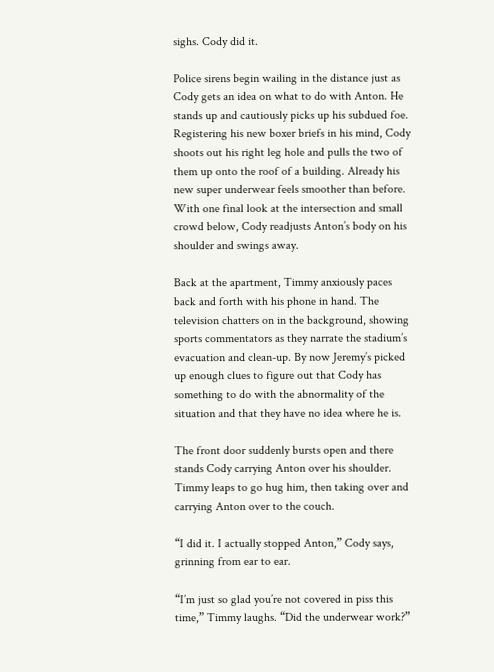sighs. Cody did it.

Police sirens begin wailing in the distance just as Cody gets an idea on what to do with Anton. He stands up and cautiously picks up his subdued foe. Registering his new boxer briefs in his mind, Cody shoots out his right leg hole and pulls the two of them up onto the roof of a building. Already his new super underwear feels smoother than before. With one final look at the intersection and small crowd below, Cody readjusts Anton’s body on his shoulder and swings away.

Back at the apartment, Timmy anxiously paces back and forth with his phone in hand. The television chatters on in the background, showing sports commentators as they narrate the stadium’s evacuation and clean-up. By now Jeremy’s picked up enough clues to figure out that Cody has something to do with the abnormality of the situation and that they have no idea where he is.

The front door suddenly bursts open and there stands Cody carrying Anton over his shoulder. Timmy leaps to go hug him, then taking over and carrying Anton over to the couch.

“I did it. I actually stopped Anton,” Cody says, grinning from ear to ear.

“I’m just so glad you’re not covered in piss this time,” Timmy laughs. “Did the underwear work?”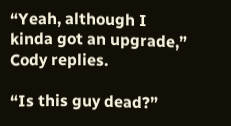“Yeah, although I kinda got an upgrade,” Cody replies.

“Is this guy dead?”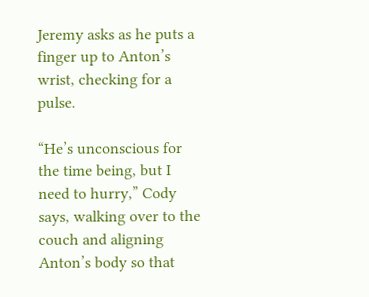Jeremy asks as he puts a finger up to Anton’s wrist, checking for a pulse.

“He’s unconscious for the time being, but I need to hurry,” Cody says, walking over to the couch and aligning Anton’s body so that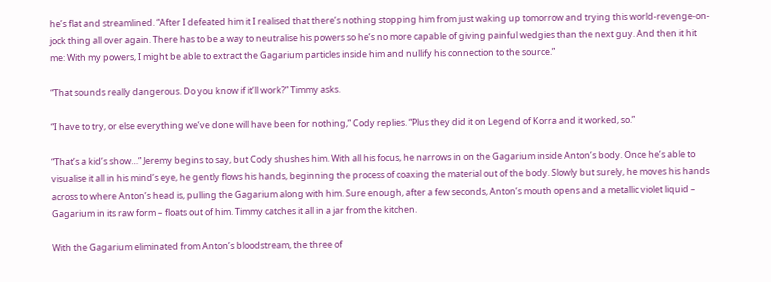he’s flat and streamlined. “After I defeated him it I realised that there’s nothing stopping him from just waking up tomorrow and trying this world-revenge-on-jock thing all over again. There has to be a way to neutralise his powers so he’s no more capable of giving painful wedgies than the next guy. And then it hit me: With my powers, I might be able to extract the Gagarium particles inside him and nullify his connection to the source.”

“That sounds really dangerous. Do you know if it’ll work?” Timmy asks.

“I have to try, or else everything we’ve done will have been for nothing,” Cody replies. “Plus they did it on Legend of Korra and it worked, so.”

“That’s a kid’s show…” Jeremy begins to say, but Cody shushes him. With all his focus, he narrows in on the Gagarium inside Anton’s body. Once he’s able to visualise it all in his mind’s eye, he gently flows his hands, beginning the process of coaxing the material out of the body. Slowly but surely, he moves his hands across to where Anton’s head is, pulling the Gagarium along with him. Sure enough, after a few seconds, Anton’s mouth opens and a metallic violet liquid – Gagarium in its raw form – floats out of him. Timmy catches it all in a jar from the kitchen.

With the Gagarium eliminated from Anton’s bloodstream, the three of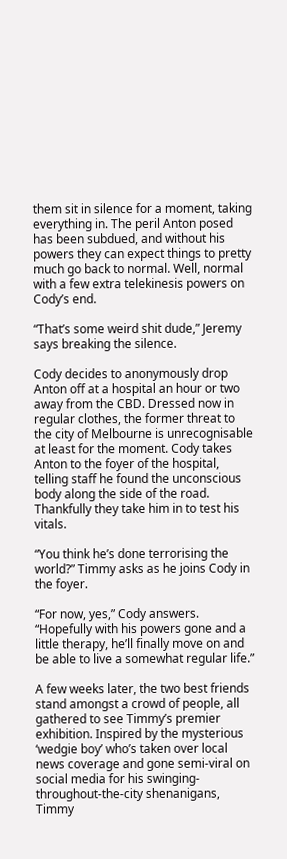them sit in silence for a moment, taking everything in. The peril Anton posed has been subdued, and without his powers they can expect things to pretty much go back to normal. Well, normal with a few extra telekinesis powers on Cody’s end.

“That’s some weird shit dude,” Jeremy says breaking the silence.

Cody decides to anonymously drop Anton off at a hospital an hour or two away from the CBD. Dressed now in regular clothes, the former threat to the city of Melbourne is unrecognisable at least for the moment. Cody takes Anton to the foyer of the hospital, telling staff he found the unconscious body along the side of the road. Thankfully they take him in to test his vitals.

“You think he’s done terrorising the world?” Timmy asks as he joins Cody in the foyer.

“For now, yes,” Cody answers. “Hopefully with his powers gone and a little therapy, he’ll finally move on and be able to live a somewhat regular life.”

A few weeks later, the two best friends stand amongst a crowd of people, all gathered to see Timmy’s premier exhibition. Inspired by the mysterious ‘wedgie boy’ who’s taken over local news coverage and gone semi-viral on social media for his swinging-throughout-the-city shenanigans, Timmy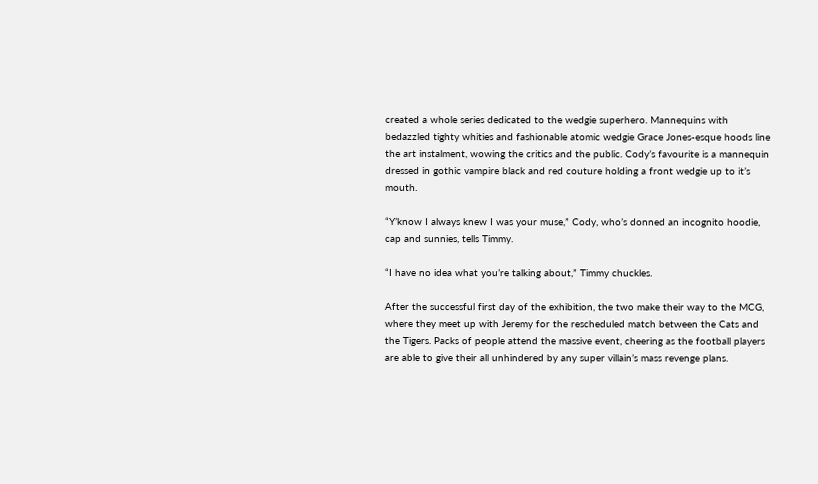created a whole series dedicated to the wedgie superhero. Mannequins with bedazzled tighty whities and fashionable atomic wedgie Grace Jones-esque hoods line the art instalment, wowing the critics and the public. Cody’s favourite is a mannequin dressed in gothic vampire black and red couture holding a front wedgie up to it’s mouth.

“Y’know I always knew I was your muse,” Cody, who’s donned an incognito hoodie, cap and sunnies, tells Timmy.

“I have no idea what you’re talking about,” Timmy chuckles.

After the successful first day of the exhibition, the two make their way to the MCG, where they meet up with Jeremy for the rescheduled match between the Cats and the Tigers. Packs of people attend the massive event, cheering as the football players are able to give their all unhindered by any super villain’s mass revenge plans.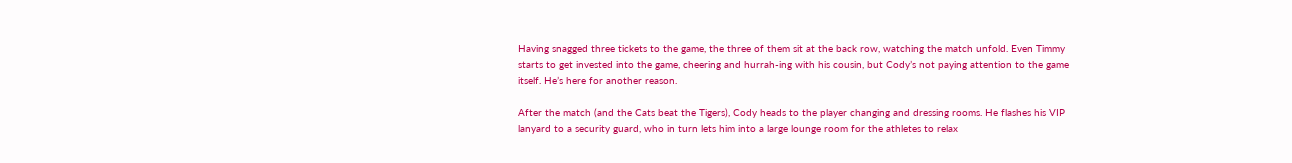Having snagged three tickets to the game, the three of them sit at the back row, watching the match unfold. Even Timmy starts to get invested into the game, cheering and hurrah-ing with his cousin, but Cody’s not paying attention to the game itself. He’s here for another reason.

After the match (and the Cats beat the Tigers), Cody heads to the player changing and dressing rooms. He flashes his VIP lanyard to a security guard, who in turn lets him into a large lounge room for the athletes to relax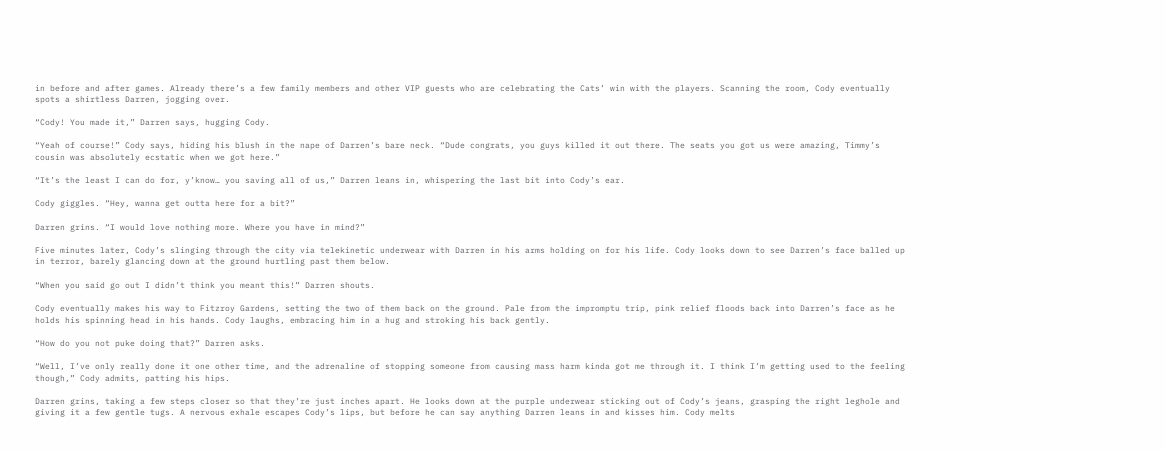in before and after games. Already there’s a few family members and other VIP guests who are celebrating the Cats’ win with the players. Scanning the room, Cody eventually spots a shirtless Darren, jogging over.

“Cody! You made it,” Darren says, hugging Cody.

“Yeah of course!” Cody says, hiding his blush in the nape of Darren’s bare neck. “Dude congrats, you guys killed it out there. The seats you got us were amazing, Timmy’s cousin was absolutely ecstatic when we got here.”

“It’s the least I can do for, y’know… you saving all of us,” Darren leans in, whispering the last bit into Cody’s ear.

Cody giggles. “Hey, wanna get outta here for a bit?”

Darren grins. “I would love nothing more. Where you have in mind?”

Five minutes later, Cody’s slinging through the city via telekinetic underwear with Darren in his arms holding on for his life. Cody looks down to see Darren’s face balled up in terror, barely glancing down at the ground hurtling past them below.

“When you said go out I didn’t think you meant this!” Darren shouts.

Cody eventually makes his way to Fitzroy Gardens, setting the two of them back on the ground. Pale from the impromptu trip, pink relief floods back into Darren’s face as he holds his spinning head in his hands. Cody laughs, embracing him in a hug and stroking his back gently.

“How do you not puke doing that?” Darren asks.

“Well, I’ve only really done it one other time, and the adrenaline of stopping someone from causing mass harm kinda got me through it. I think I’m getting used to the feeling though,” Cody admits, patting his hips.

Darren grins, taking a few steps closer so that they’re just inches apart. He looks down at the purple underwear sticking out of Cody’s jeans, grasping the right leghole and giving it a few gentle tugs. A nervous exhale escapes Cody’s lips, but before he can say anything Darren leans in and kisses him. Cody melts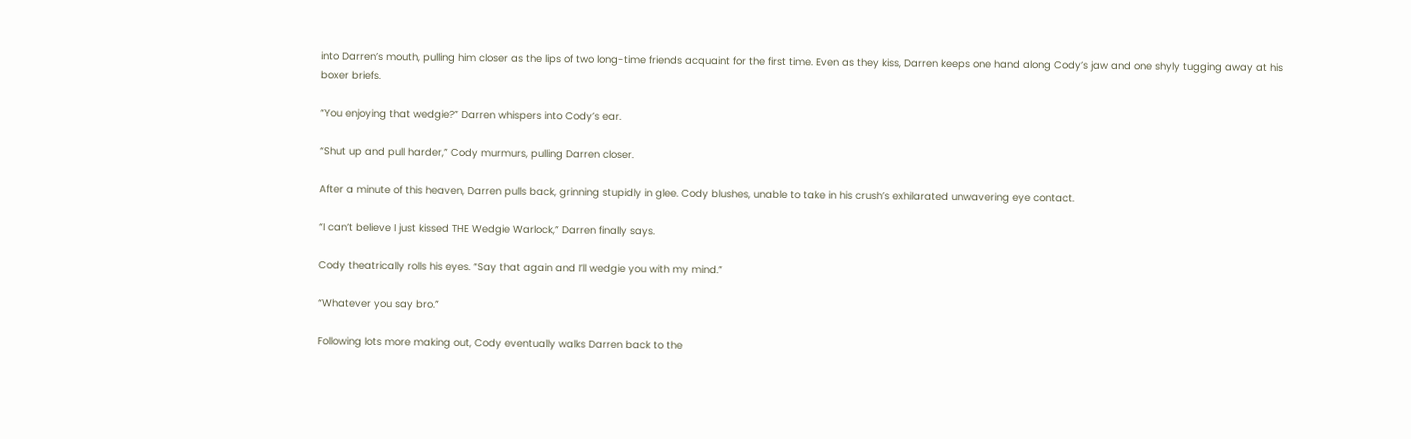into Darren’s mouth, pulling him closer as the lips of two long-time friends acquaint for the first time. Even as they kiss, Darren keeps one hand along Cody’s jaw and one shyly tugging away at his boxer briefs.

“You enjoying that wedgie?” Darren whispers into Cody’s ear.

“Shut up and pull harder,” Cody murmurs, pulling Darren closer.

After a minute of this heaven, Darren pulls back, grinning stupidly in glee. Cody blushes, unable to take in his crush’s exhilarated unwavering eye contact.

“I can’t believe I just kissed THE Wedgie Warlock,” Darren finally says.

Cody theatrically rolls his eyes. “Say that again and I’ll wedgie you with my mind.”

“Whatever you say bro.”

Following lots more making out, Cody eventually walks Darren back to the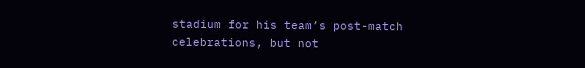stadium for his team’s post-match celebrations, but not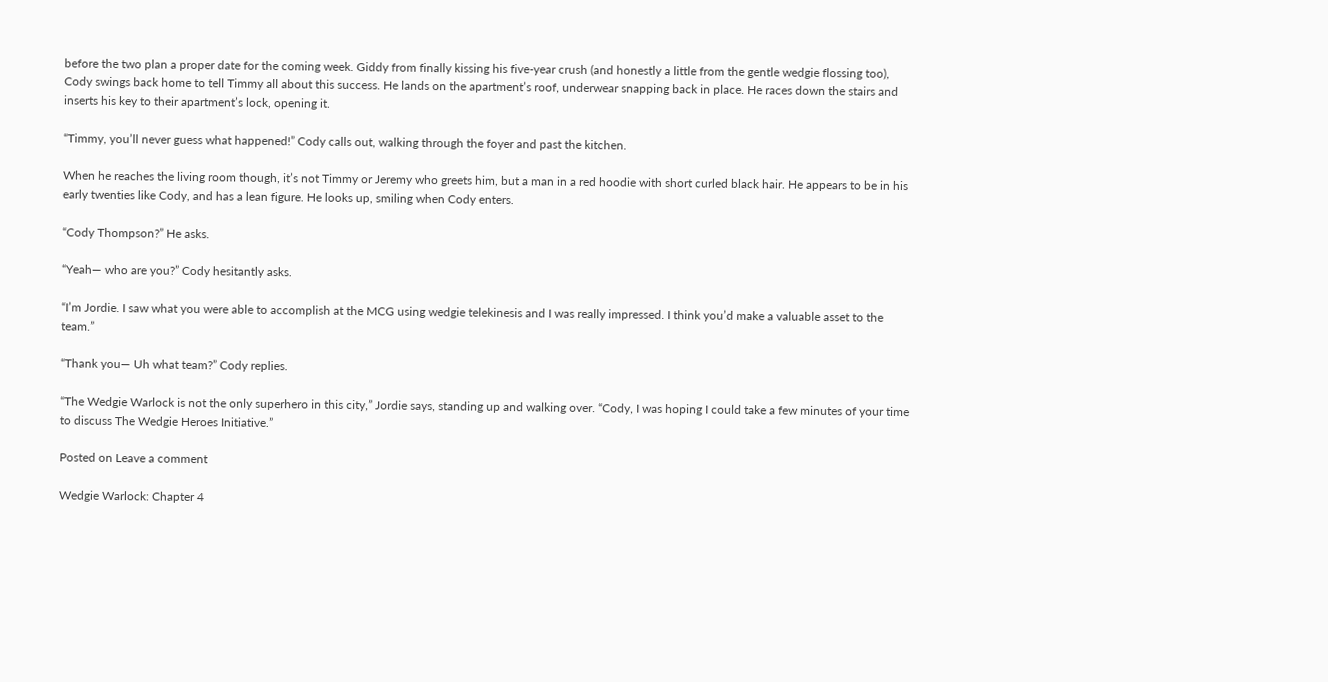before the two plan a proper date for the coming week. Giddy from finally kissing his five-year crush (and honestly a little from the gentle wedgie flossing too), Cody swings back home to tell Timmy all about this success. He lands on the apartment’s roof, underwear snapping back in place. He races down the stairs and inserts his key to their apartment’s lock, opening it.

“Timmy, you’ll never guess what happened!” Cody calls out, walking through the foyer and past the kitchen.

When he reaches the living room though, it’s not Timmy or Jeremy who greets him, but a man in a red hoodie with short curled black hair. He appears to be in his early twenties like Cody, and has a lean figure. He looks up, smiling when Cody enters.

“Cody Thompson?” He asks.

“Yeah— who are you?” Cody hesitantly asks.

“I’m Jordie. I saw what you were able to accomplish at the MCG using wedgie telekinesis and I was really impressed. I think you’d make a valuable asset to the team.”

“Thank you— Uh what team?” Cody replies.

“The Wedgie Warlock is not the only superhero in this city,” Jordie says, standing up and walking over. “Cody, I was hoping I could take a few minutes of your time to discuss The Wedgie Heroes Initiative.”

Posted on Leave a comment

Wedgie Warlock: Chapter 4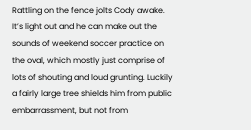Rattling on the fence jolts Cody awake. It’s light out and he can make out the sounds of weekend soccer practice on the oval, which mostly just comprise of lots of shouting and loud grunting. Luckily a fairly large tree shields him from public embarrassment, but not from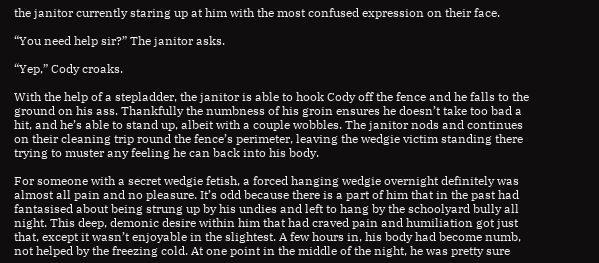the janitor currently staring up at him with the most confused expression on their face.

“You need help sir?” The janitor asks.

“Yep,” Cody croaks.

With the help of a stepladder, the janitor is able to hook Cody off the fence and he falls to the ground on his ass. Thankfully the numbness of his groin ensures he doesn’t take too bad a hit, and he’s able to stand up, albeit with a couple wobbles. The janitor nods and continues on their cleaning trip round the fence’s perimeter, leaving the wedgie victim standing there trying to muster any feeling he can back into his body.

For someone with a secret wedgie fetish, a forced hanging wedgie overnight definitely was almost all pain and no pleasure. It’s odd because there is a part of him that in the past had fantasised about being strung up by his undies and left to hang by the schoolyard bully all night. This deep, demonic desire within him that had craved pain and humiliation got just that, except it wasn’t enjoyable in the slightest. A few hours in, his body had become numb, not helped by the freezing cold. At one point in the middle of the night, he was pretty sure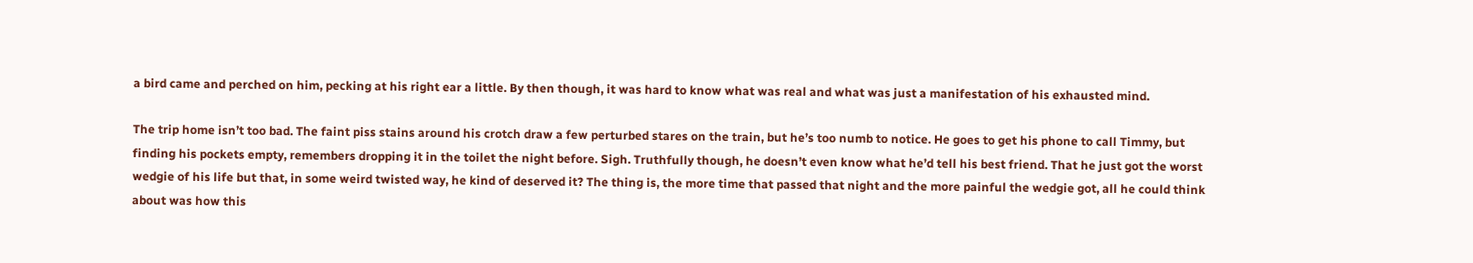a bird came and perched on him, pecking at his right ear a little. By then though, it was hard to know what was real and what was just a manifestation of his exhausted mind.

The trip home isn’t too bad. The faint piss stains around his crotch draw a few perturbed stares on the train, but he’s too numb to notice. He goes to get his phone to call Timmy, but finding his pockets empty, remembers dropping it in the toilet the night before. Sigh. Truthfully though, he doesn’t even know what he’d tell his best friend. That he just got the worst wedgie of his life but that, in some weird twisted way, he kind of deserved it? The thing is, the more time that passed that night and the more painful the wedgie got, all he could think about was how this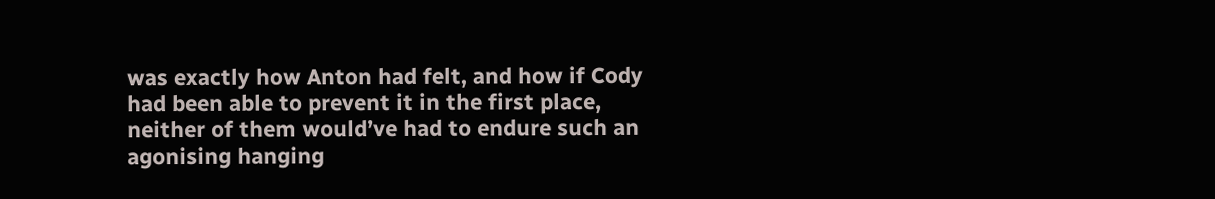was exactly how Anton had felt, and how if Cody had been able to prevent it in the first place, neither of them would’ve had to endure such an agonising hanging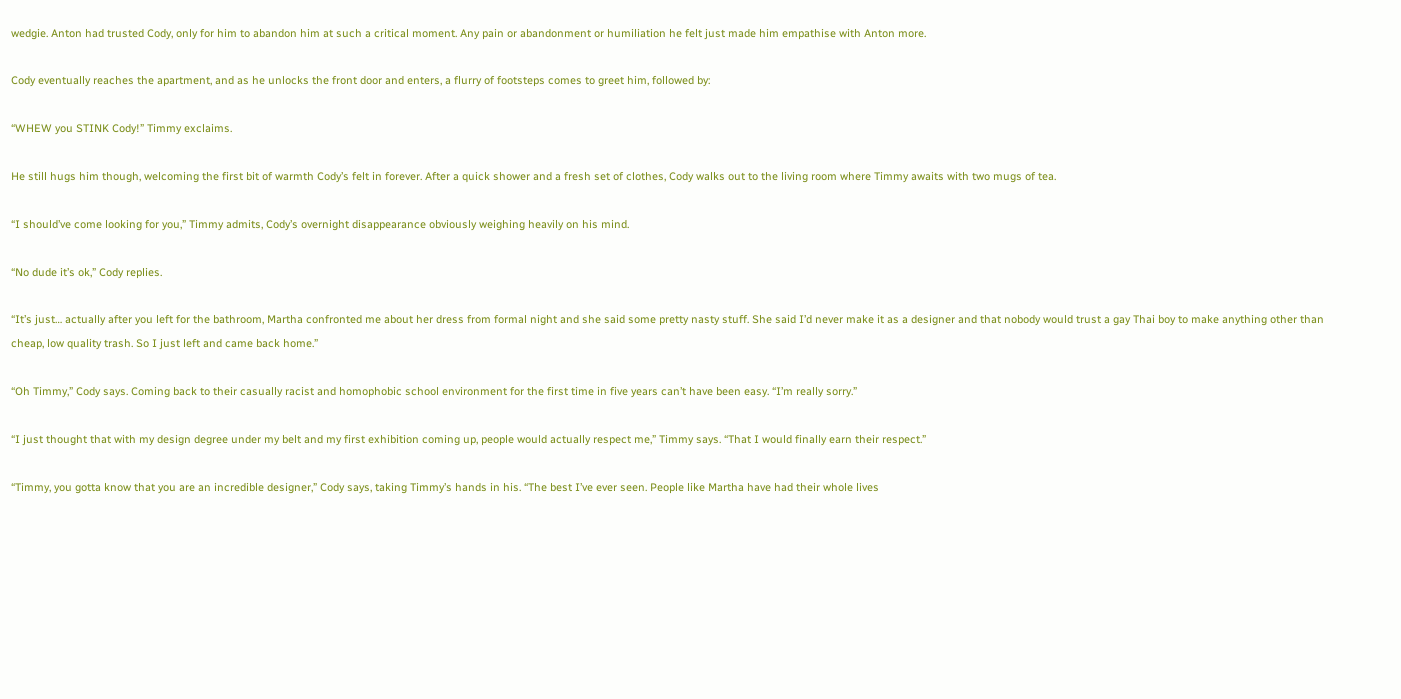wedgie. Anton had trusted Cody, only for him to abandon him at such a critical moment. Any pain or abandonment or humiliation he felt just made him empathise with Anton more.

Cody eventually reaches the apartment, and as he unlocks the front door and enters, a flurry of footsteps comes to greet him, followed by:

“WHEW you STINK Cody!” Timmy exclaims.

He still hugs him though, welcoming the first bit of warmth Cody’s felt in forever. After a quick shower and a fresh set of clothes, Cody walks out to the living room where Timmy awaits with two mugs of tea.

“I should’ve come looking for you,” Timmy admits, Cody’s overnight disappearance obviously weighing heavily on his mind.

“No dude it’s ok,” Cody replies.

“It’s just… actually after you left for the bathroom, Martha confronted me about her dress from formal night and she said some pretty nasty stuff. She said I’d never make it as a designer and that nobody would trust a gay Thai boy to make anything other than cheap, low quality trash. So I just left and came back home.”

“Oh Timmy,” Cody says. Coming back to their casually racist and homophobic school environment for the first time in five years can’t have been easy. “I’m really sorry.”

“I just thought that with my design degree under my belt and my first exhibition coming up, people would actually respect me,” Timmy says. “That I would finally earn their respect.”

“Timmy, you gotta know that you are an incredible designer,” Cody says, taking Timmy’s hands in his. “The best I’ve ever seen. People like Martha have had their whole lives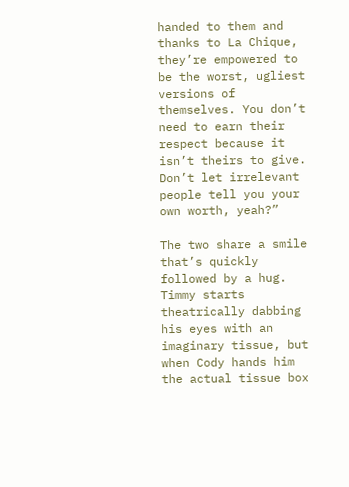handed to them and thanks to La Chique, they’re empowered to be the worst, ugliest versions of themselves. You don’t need to earn their respect because it isn’t theirs to give. Don’t let irrelevant people tell you your own worth, yeah?”

The two share a smile that’s quickly followed by a hug. Timmy starts theatrically dabbing his eyes with an imaginary tissue, but when Cody hands him the actual tissue box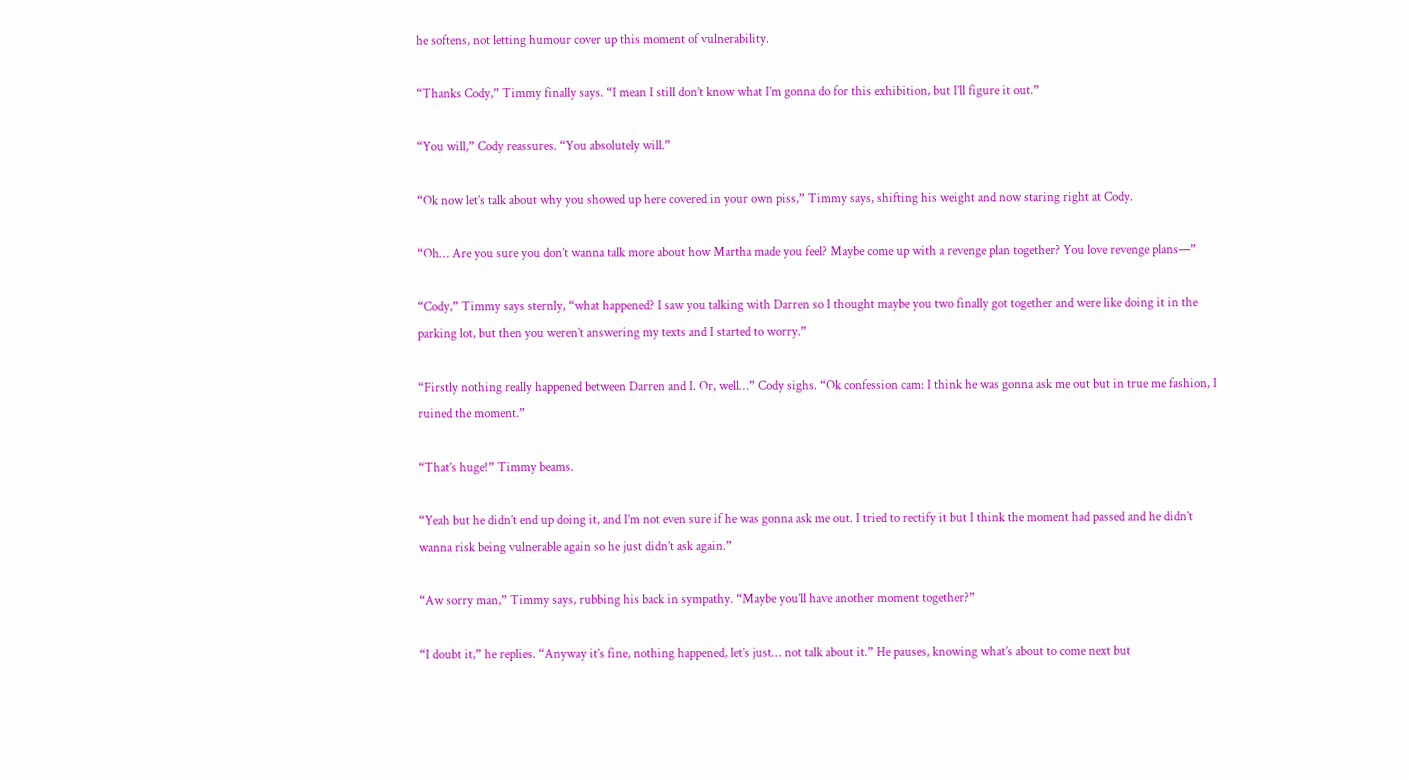he softens, not letting humour cover up this moment of vulnerability.

“Thanks Cody,” Timmy finally says. “I mean I still don’t know what I’m gonna do for this exhibition, but I’ll figure it out.”

“You will,” Cody reassures. “You absolutely will.”

“Ok now let’s talk about why you showed up here covered in your own piss,” Timmy says, shifting his weight and now staring right at Cody.

“Oh… Are you sure you don’t wanna talk more about how Martha made you feel? Maybe come up with a revenge plan together? You love revenge plans—”

“Cody,” Timmy says sternly, “what happened? I saw you talking with Darren so I thought maybe you two finally got together and were like doing it in the parking lot, but then you weren’t answering my texts and I started to worry.”

“Firstly nothing really happened between Darren and I. Or, well…” Cody sighs. “Ok confession cam: I think he was gonna ask me out but in true me fashion, I ruined the moment.”

“That’s huge!” Timmy beams.

“Yeah but he didn’t end up doing it, and I’m not even sure if he was gonna ask me out. I tried to rectify it but I think the moment had passed and he didn’t wanna risk being vulnerable again so he just didn’t ask again.”

“Aw sorry man,” Timmy says, rubbing his back in sympathy. “Maybe you’ll have another moment together?”

“I doubt it,” he replies. “Anyway it’s fine, nothing happened, let’s just… not talk about it.” He pauses, knowing what’s about to come next but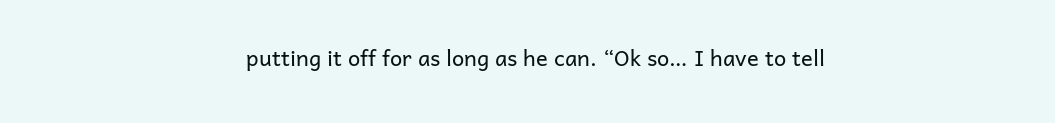putting it off for as long as he can. “Ok so… I have to tell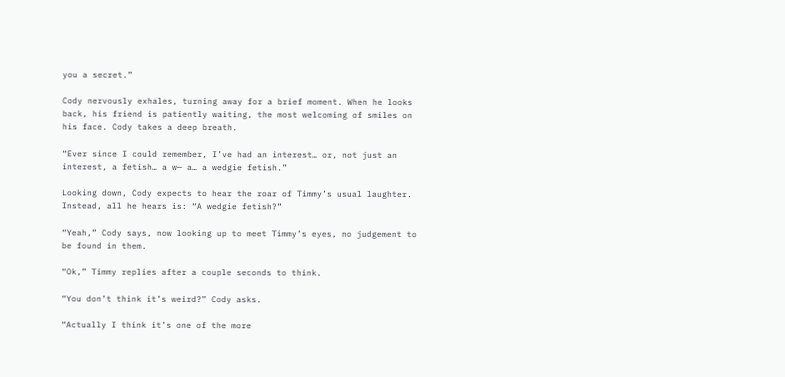you a secret.”

Cody nervously exhales, turning away for a brief moment. When he looks back, his friend is patiently waiting, the most welcoming of smiles on his face. Cody takes a deep breath.

“Ever since I could remember, I’ve had an interest… or, not just an interest, a fetish… a w— a… a wedgie fetish.”

Looking down, Cody expects to hear the roar of Timmy’s usual laughter. Instead, all he hears is: “A wedgie fetish?”

“Yeah,” Cody says, now looking up to meet Timmy’s eyes, no judgement to be found in them.

“Ok,” Timmy replies after a couple seconds to think.

“You don’t think it’s weird?” Cody asks.

“Actually I think it’s one of the more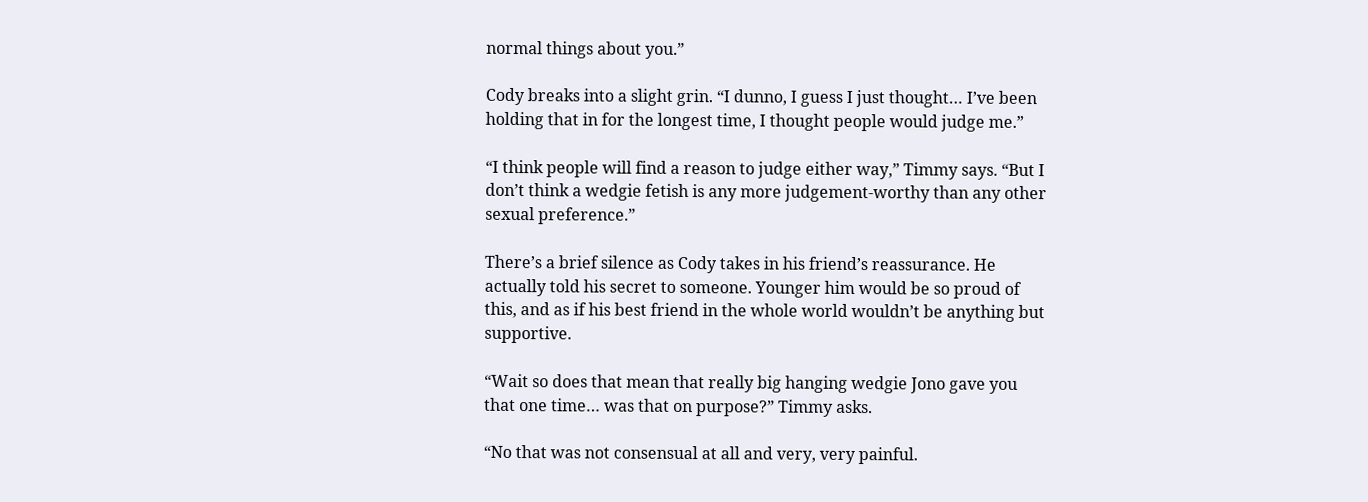normal things about you.”

Cody breaks into a slight grin. “I dunno, I guess I just thought… I’ve been holding that in for the longest time, I thought people would judge me.”

“I think people will find a reason to judge either way,” Timmy says. “But I don’t think a wedgie fetish is any more judgement-worthy than any other sexual preference.”

There’s a brief silence as Cody takes in his friend’s reassurance. He actually told his secret to someone. Younger him would be so proud of this, and as if his best friend in the whole world wouldn’t be anything but supportive.

“Wait so does that mean that really big hanging wedgie Jono gave you that one time… was that on purpose?” Timmy asks.

“No that was not consensual at all and very, very painful.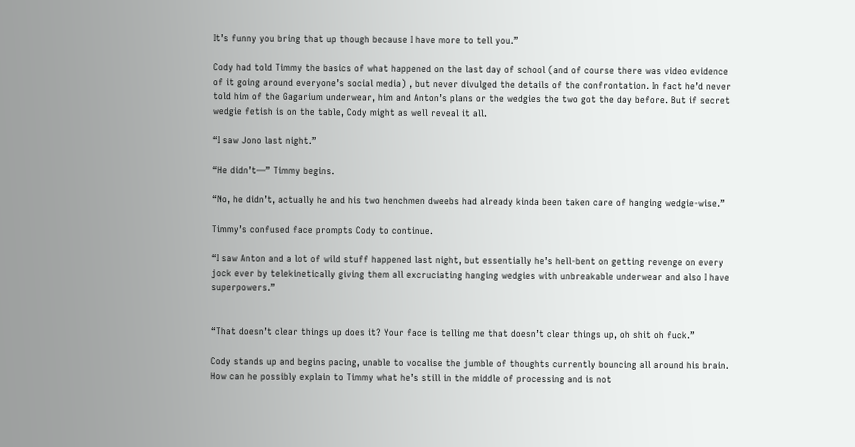It’s funny you bring that up though because I have more to tell you.”

Cody had told Timmy the basics of what happened on the last day of school (and of course there was video evidence of it going around everyone’s social media) , but never divulged the details of the confrontation. In fact he’d never told him of the Gagarium underwear, him and Anton’s plans or the wedgies the two got the day before. But if secret wedgie fetish is on the table, Cody might as well reveal it all.

“I saw Jono last night.”

“He didn’t—” Timmy begins.

“No, he didn’t, actually he and his two henchmen dweebs had already kinda been taken care of hanging wedgie-wise.”

Timmy’s confused face prompts Cody to continue.

“I saw Anton and a lot of wild stuff happened last night, but essentially he’s hell-bent on getting revenge on every jock ever by telekinetically giving them all excruciating hanging wedgies with unbreakable underwear and also I have superpowers.”


“That doesn’t clear things up does it? Your face is telling me that doesn’t clear things up, oh shit oh fuck.”

Cody stands up and begins pacing, unable to vocalise the jumble of thoughts currently bouncing all around his brain. How can he possibly explain to Timmy what he’s still in the middle of processing and is not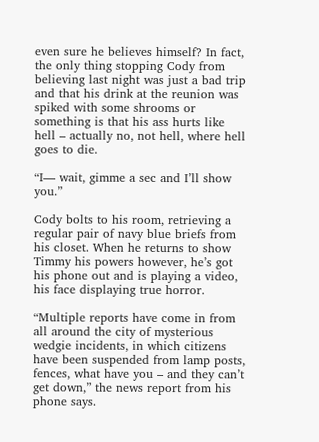even sure he believes himself? In fact, the only thing stopping Cody from believing last night was just a bad trip and that his drink at the reunion was spiked with some shrooms or something is that his ass hurts like hell – actually no, not hell, where hell goes to die.

“I— wait, gimme a sec and I’ll show you.”

Cody bolts to his room, retrieving a regular pair of navy blue briefs from his closet. When he returns to show Timmy his powers however, he’s got his phone out and is playing a video, his face displaying true horror.

“Multiple reports have come in from all around the city of mysterious wedgie incidents, in which citizens have been suspended from lamp posts, fences, what have you – and they can’t get down,” the news report from his phone says.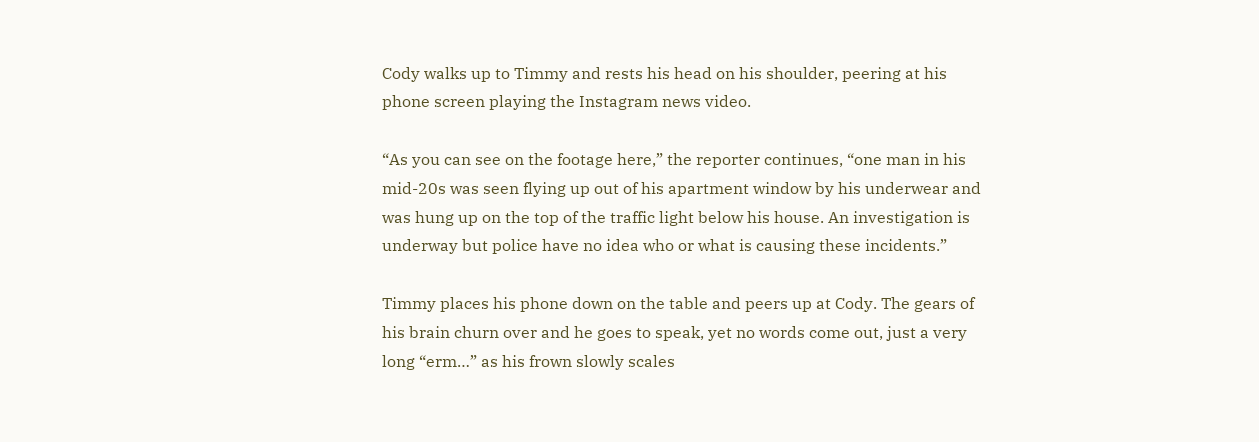Cody walks up to Timmy and rests his head on his shoulder, peering at his phone screen playing the Instagram news video.

“As you can see on the footage here,” the reporter continues, “one man in his mid-20s was seen flying up out of his apartment window by his underwear and was hung up on the top of the traffic light below his house. An investigation is underway but police have no idea who or what is causing these incidents.”

Timmy places his phone down on the table and peers up at Cody. The gears of his brain churn over and he goes to speak, yet no words come out, just a very long “erm…” as his frown slowly scales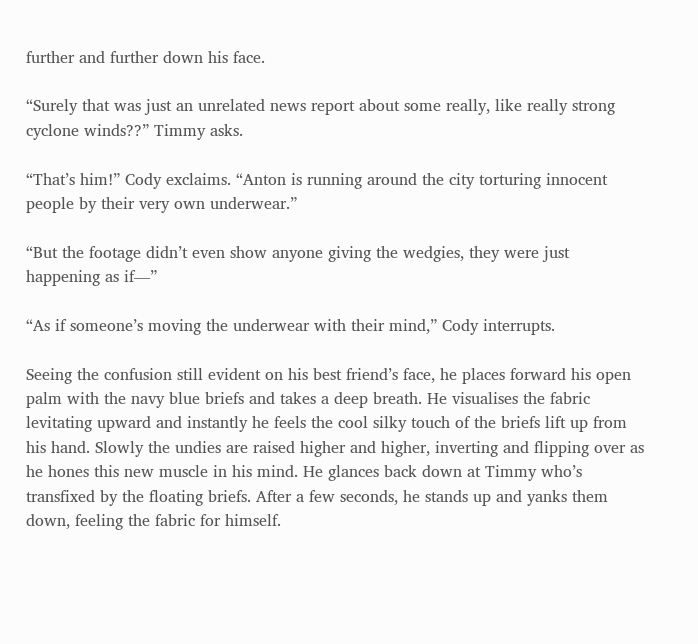further and further down his face.

“Surely that was just an unrelated news report about some really, like really strong cyclone winds??” Timmy asks.

“That’s him!” Cody exclaims. “Anton is running around the city torturing innocent people by their very own underwear.”

“But the footage didn’t even show anyone giving the wedgies, they were just happening as if—”

“As if someone’s moving the underwear with their mind,” Cody interrupts.

Seeing the confusion still evident on his best friend’s face, he places forward his open palm with the navy blue briefs and takes a deep breath. He visualises the fabric levitating upward and instantly he feels the cool silky touch of the briefs lift up from his hand. Slowly the undies are raised higher and higher, inverting and flipping over as he hones this new muscle in his mind. He glances back down at Timmy who’s transfixed by the floating briefs. After a few seconds, he stands up and yanks them down, feeling the fabric for himself.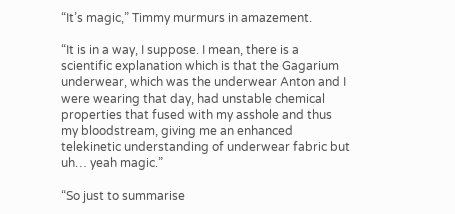“It’s magic,” Timmy murmurs in amazement.

“It is in a way, I suppose. I mean, there is a scientific explanation which is that the Gagarium underwear, which was the underwear Anton and I were wearing that day, had unstable chemical properties that fused with my asshole and thus my bloodstream, giving me an enhanced telekinetic understanding of underwear fabric but uh… yeah magic.”

“So just to summarise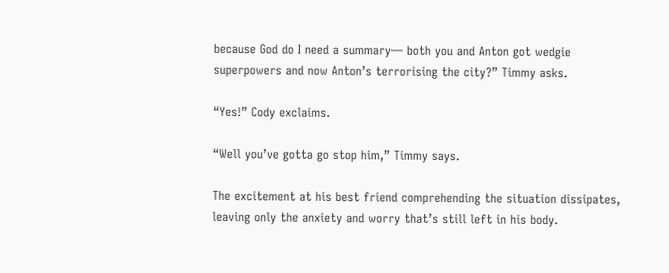because God do I need a summary— both you and Anton got wedgie superpowers and now Anton’s terrorising the city?” Timmy asks.

“Yes!” Cody exclaims.

“Well you’ve gotta go stop him,” Timmy says.

The excitement at his best friend comprehending the situation dissipates, leaving only the anxiety and worry that’s still left in his body.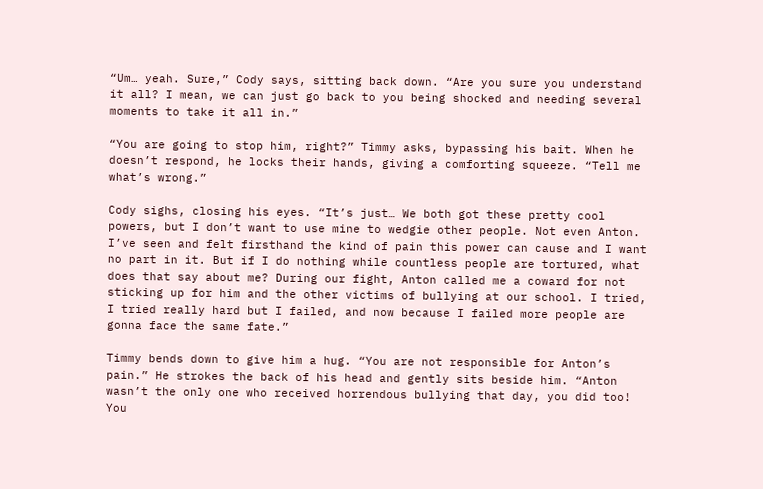“Um… yeah. Sure,” Cody says, sitting back down. “Are you sure you understand it all? I mean, we can just go back to you being shocked and needing several moments to take it all in.”

“You are going to stop him, right?” Timmy asks, bypassing his bait. When he doesn’t respond, he locks their hands, giving a comforting squeeze. “Tell me what’s wrong.”

Cody sighs, closing his eyes. “It’s just… We both got these pretty cool powers, but I don’t want to use mine to wedgie other people. Not even Anton. I’ve seen and felt firsthand the kind of pain this power can cause and I want no part in it. But if I do nothing while countless people are tortured, what does that say about me? During our fight, Anton called me a coward for not sticking up for him and the other victims of bullying at our school. I tried, I tried really hard but I failed, and now because I failed more people are gonna face the same fate.”

Timmy bends down to give him a hug. “You are not responsible for Anton’s pain.” He strokes the back of his head and gently sits beside him. “Anton wasn’t the only one who received horrendous bullying that day, you did too! You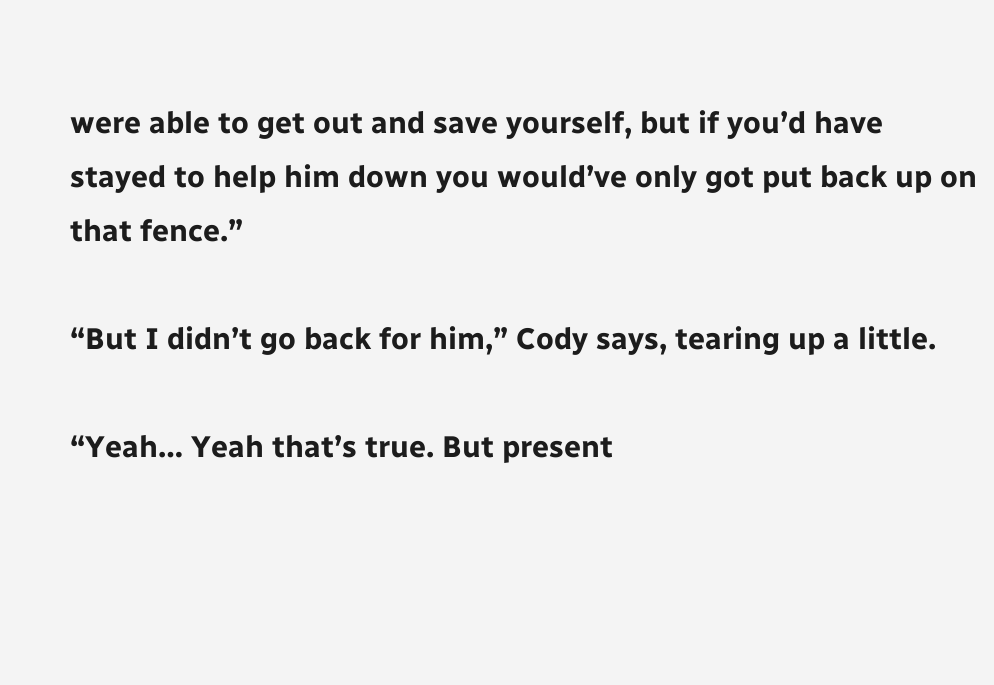were able to get out and save yourself, but if you’d have stayed to help him down you would’ve only got put back up on that fence.”

“But I didn’t go back for him,” Cody says, tearing up a little.

“Yeah… Yeah that’s true. But present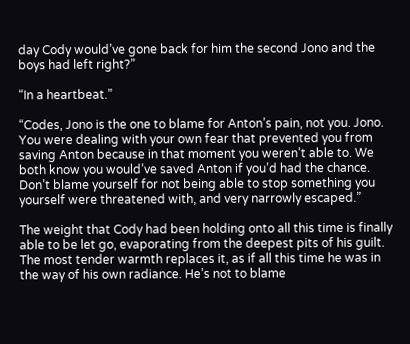day Cody would’ve gone back for him the second Jono and the boys had left right?”

“In a heartbeat.”

“Codes, Jono is the one to blame for Anton’s pain, not you. Jono. You were dealing with your own fear that prevented you from saving Anton because in that moment you weren’t able to. We both know you would’ve saved Anton if you’d had the chance. Don’t blame yourself for not being able to stop something you yourself were threatened with, and very narrowly escaped.”

The weight that Cody had been holding onto all this time is finally able to be let go, evaporating from the deepest pits of his guilt. The most tender warmth replaces it, as if all this time he was in the way of his own radiance. He’s not to blame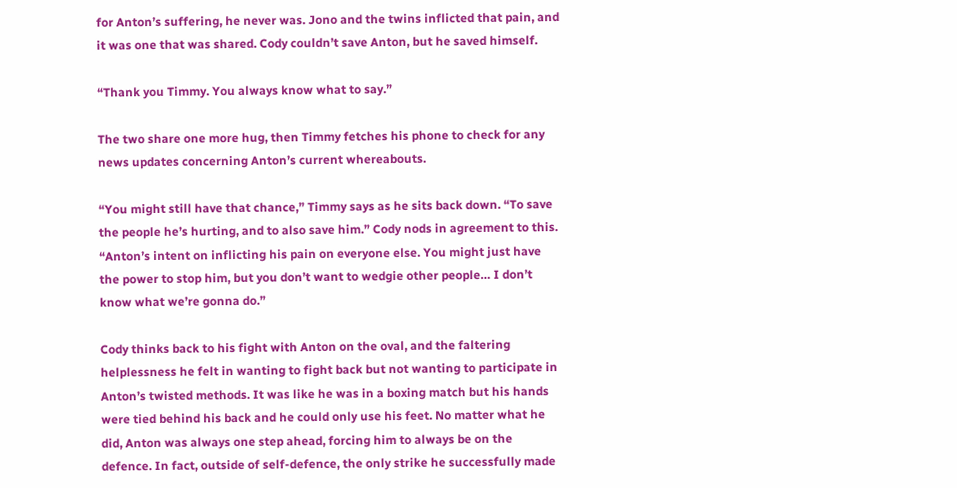for Anton’s suffering, he never was. Jono and the twins inflicted that pain, and it was one that was shared. Cody couldn’t save Anton, but he saved himself.

“Thank you Timmy. You always know what to say.”

The two share one more hug, then Timmy fetches his phone to check for any news updates concerning Anton’s current whereabouts.

“You might still have that chance,” Timmy says as he sits back down. “To save the people he’s hurting, and to also save him.” Cody nods in agreement to this. “Anton’s intent on inflicting his pain on everyone else. You might just have the power to stop him, but you don’t want to wedgie other people… I don’t know what we’re gonna do.”

Cody thinks back to his fight with Anton on the oval, and the faltering helplessness he felt in wanting to fight back but not wanting to participate in Anton’s twisted methods. It was like he was in a boxing match but his hands were tied behind his back and he could only use his feet. No matter what he did, Anton was always one step ahead, forcing him to always be on the defence. In fact, outside of self-defence, the only strike he successfully made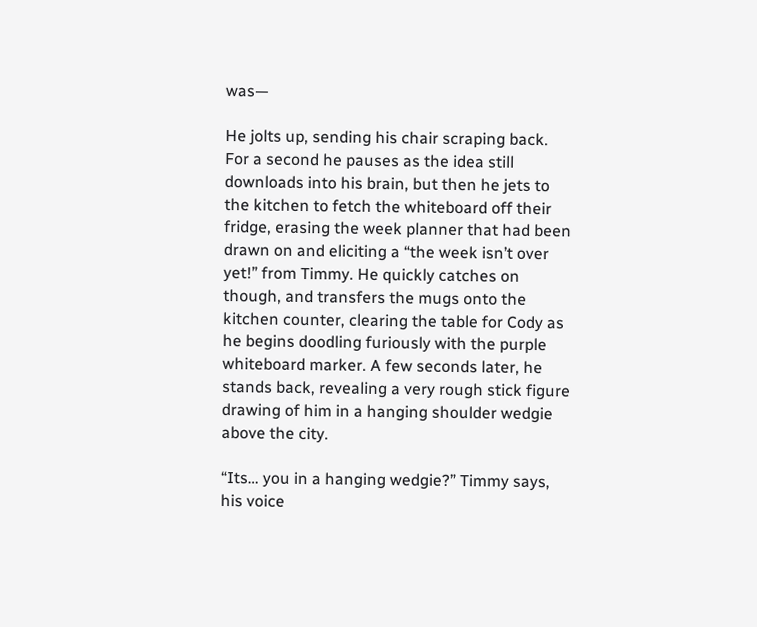was—

He jolts up, sending his chair scraping back. For a second he pauses as the idea still downloads into his brain, but then he jets to the kitchen to fetch the whiteboard off their fridge, erasing the week planner that had been drawn on and eliciting a “the week isn’t over yet!” from Timmy. He quickly catches on though, and transfers the mugs onto the kitchen counter, clearing the table for Cody as he begins doodling furiously with the purple whiteboard marker. A few seconds later, he stands back, revealing a very rough stick figure drawing of him in a hanging shoulder wedgie above the city.

“Its… you in a hanging wedgie?” Timmy says, his voice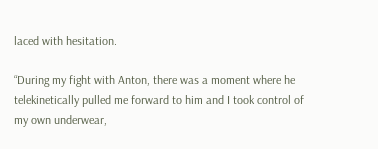laced with hesitation.

“During my fight with Anton, there was a moment where he telekinetically pulled me forward to him and I took control of my own underwear,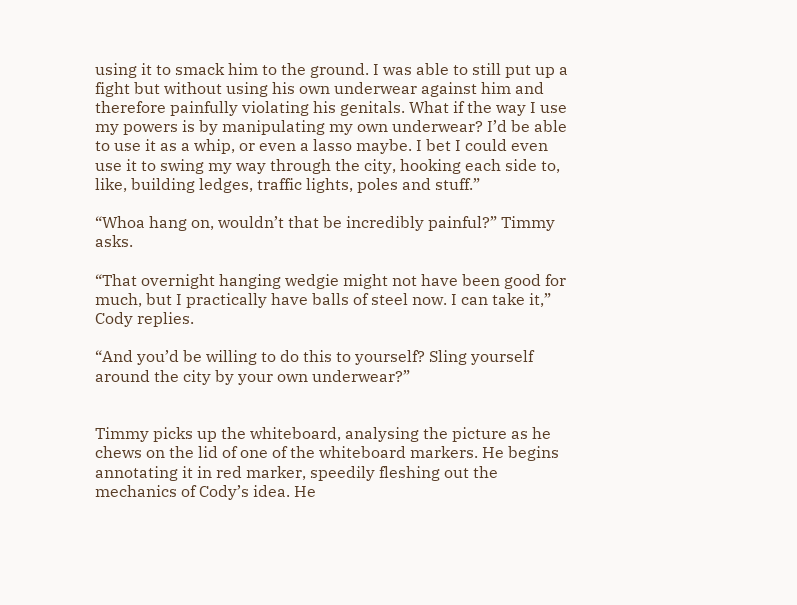using it to smack him to the ground. I was able to still put up a fight but without using his own underwear against him and therefore painfully violating his genitals. What if the way I use my powers is by manipulating my own underwear? I’d be able to use it as a whip, or even a lasso maybe. I bet I could even use it to swing my way through the city, hooking each side to, like, building ledges, traffic lights, poles and stuff.”

“Whoa hang on, wouldn’t that be incredibly painful?” Timmy asks.

“That overnight hanging wedgie might not have been good for much, but I practically have balls of steel now. I can take it,” Cody replies.

“And you’d be willing to do this to yourself? Sling yourself around the city by your own underwear?”


Timmy picks up the whiteboard, analysing the picture as he chews on the lid of one of the whiteboard markers. He begins annotating it in red marker, speedily fleshing out the mechanics of Cody’s idea. He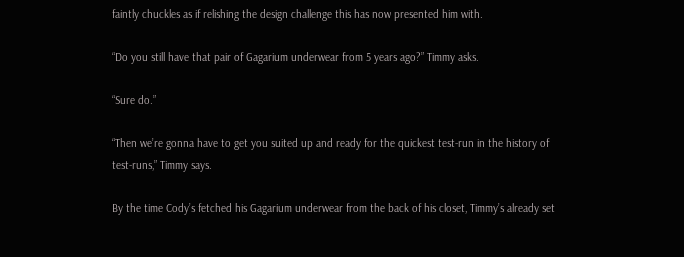faintly chuckles as if relishing the design challenge this has now presented him with.

“Do you still have that pair of Gagarium underwear from 5 years ago?” Timmy asks.

“Sure do.”

“Then we’re gonna have to get you suited up and ready for the quickest test-run in the history of test-runs,” Timmy says.

By the time Cody’s fetched his Gagarium underwear from the back of his closet, Timmy’s already set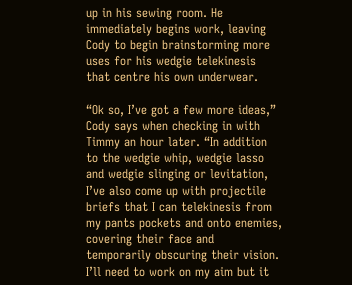up in his sewing room. He immediately begins work, leaving Cody to begin brainstorming more uses for his wedgie telekinesis that centre his own underwear.

“Ok so, I’ve got a few more ideas,” Cody says when checking in with Timmy an hour later. “In addition to the wedgie whip, wedgie lasso and wedgie slinging or levitation, I’ve also come up with projectile briefs that I can telekinesis from my pants pockets and onto enemies, covering their face and temporarily obscuring their vision. I’ll need to work on my aim but it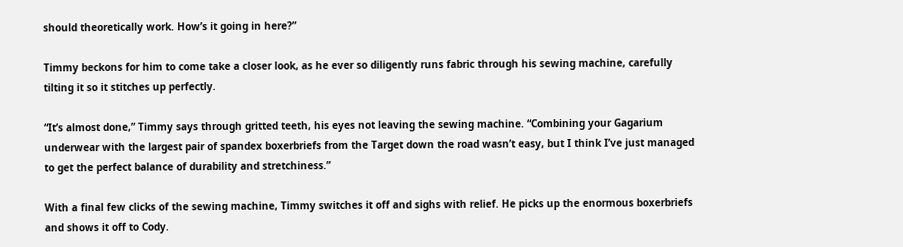should theoretically work. How’s it going in here?”

Timmy beckons for him to come take a closer look, as he ever so diligently runs fabric through his sewing machine, carefully tilting it so it stitches up perfectly.

“It’s almost done,” Timmy says through gritted teeth, his eyes not leaving the sewing machine. “Combining your Gagarium underwear with the largest pair of spandex boxerbriefs from the Target down the road wasn’t easy, but I think I’ve just managed to get the perfect balance of durability and stretchiness.”

With a final few clicks of the sewing machine, Timmy switches it off and sighs with relief. He picks up the enormous boxerbriefs and shows it off to Cody.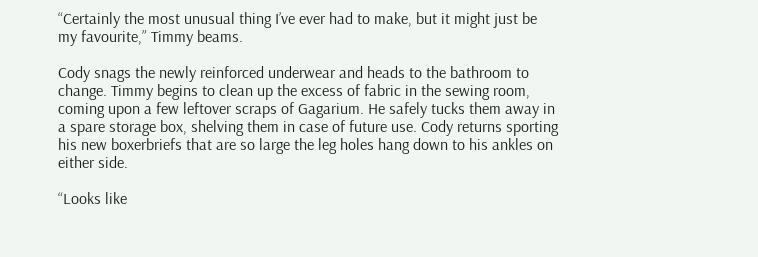“Certainly the most unusual thing I’ve ever had to make, but it might just be my favourite,” Timmy beams.

Cody snags the newly reinforced underwear and heads to the bathroom to change. Timmy begins to clean up the excess of fabric in the sewing room, coming upon a few leftover scraps of Gagarium. He safely tucks them away in a spare storage box, shelving them in case of future use. Cody returns sporting his new boxerbriefs that are so large the leg holes hang down to his ankles on either side.

“Looks like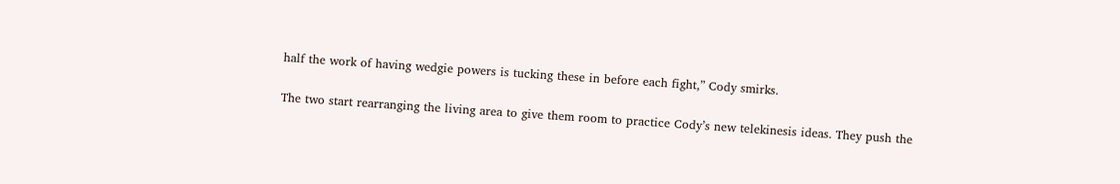half the work of having wedgie powers is tucking these in before each fight,” Cody smirks.

The two start rearranging the living area to give them room to practice Cody’s new telekinesis ideas. They push the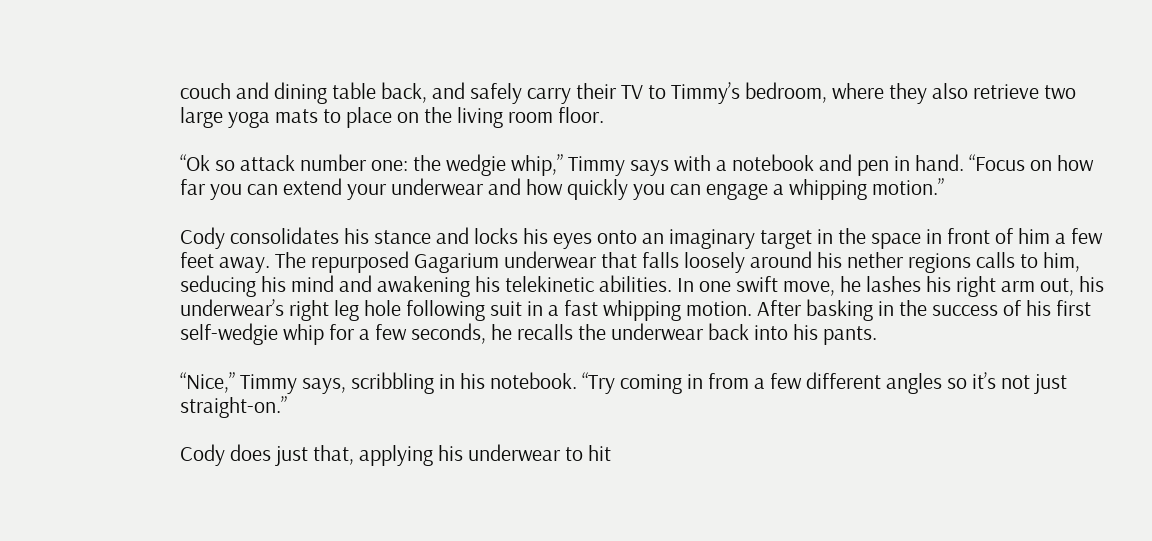couch and dining table back, and safely carry their TV to Timmy’s bedroom, where they also retrieve two large yoga mats to place on the living room floor.

“Ok so attack number one: the wedgie whip,” Timmy says with a notebook and pen in hand. “Focus on how far you can extend your underwear and how quickly you can engage a whipping motion.”

Cody consolidates his stance and locks his eyes onto an imaginary target in the space in front of him a few feet away. The repurposed Gagarium underwear that falls loosely around his nether regions calls to him, seducing his mind and awakening his telekinetic abilities. In one swift move, he lashes his right arm out, his underwear’s right leg hole following suit in a fast whipping motion. After basking in the success of his first self-wedgie whip for a few seconds, he recalls the underwear back into his pants.

“Nice,” Timmy says, scribbling in his notebook. “Try coming in from a few different angles so it’s not just straight-on.”

Cody does just that, applying his underwear to hit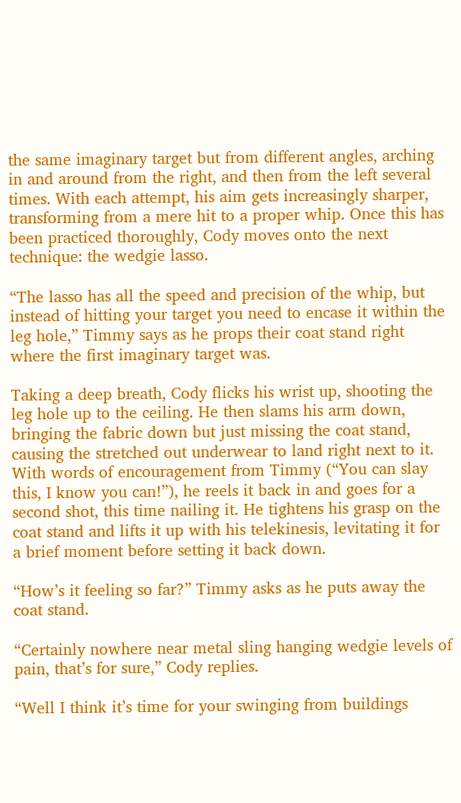the same imaginary target but from different angles, arching in and around from the right, and then from the left several times. With each attempt, his aim gets increasingly sharper, transforming from a mere hit to a proper whip. Once this has been practiced thoroughly, Cody moves onto the next technique: the wedgie lasso.

“The lasso has all the speed and precision of the whip, but instead of hitting your target you need to encase it within the leg hole,” Timmy says as he props their coat stand right where the first imaginary target was.

Taking a deep breath, Cody flicks his wrist up, shooting the leg hole up to the ceiling. He then slams his arm down, bringing the fabric down but just missing the coat stand, causing the stretched out underwear to land right next to it. With words of encouragement from Timmy (“You can slay this, I know you can!”), he reels it back in and goes for a second shot, this time nailing it. He tightens his grasp on the coat stand and lifts it up with his telekinesis, levitating it for a brief moment before setting it back down.

“How’s it feeling so far?” Timmy asks as he puts away the coat stand.

“Certainly nowhere near metal sling hanging wedgie levels of pain, that’s for sure,” Cody replies.

“Well I think it’s time for your swinging from buildings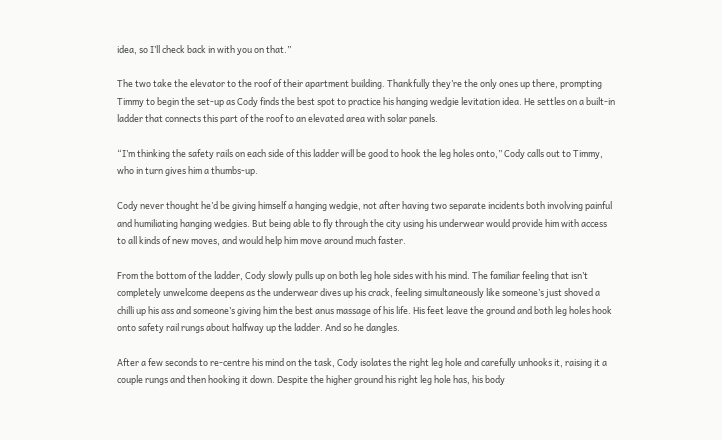idea, so I’ll check back in with you on that.”

The two take the elevator to the roof of their apartment building. Thankfully they’re the only ones up there, prompting Timmy to begin the set-up as Cody finds the best spot to practice his hanging wedgie levitation idea. He settles on a built-in ladder that connects this part of the roof to an elevated area with solar panels.

“I’m thinking the safety rails on each side of this ladder will be good to hook the leg holes onto,” Cody calls out to Timmy, who in turn gives him a thumbs-up.

Cody never thought he’d be giving himself a hanging wedgie, not after having two separate incidents both involving painful and humiliating hanging wedgies. But being able to fly through the city using his underwear would provide him with access to all kinds of new moves, and would help him move around much faster.

From the bottom of the ladder, Cody slowly pulls up on both leg hole sides with his mind. The familiar feeling that isn’t completely unwelcome deepens as the underwear dives up his crack, feeling simultaneously like someone’s just shoved a chilli up his ass and someone’s giving him the best anus massage of his life. His feet leave the ground and both leg holes hook onto safety rail rungs about halfway up the ladder. And so he dangles.

After a few seconds to re-centre his mind on the task, Cody isolates the right leg hole and carefully unhooks it, raising it a couple rungs and then hooking it down. Despite the higher ground his right leg hole has, his body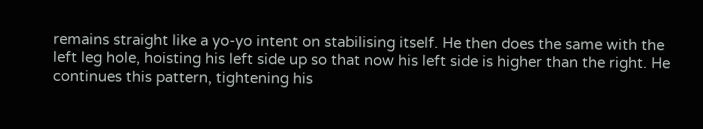remains straight like a yo-yo intent on stabilising itself. He then does the same with the left leg hole, hoisting his left side up so that now his left side is higher than the right. He continues this pattern, tightening his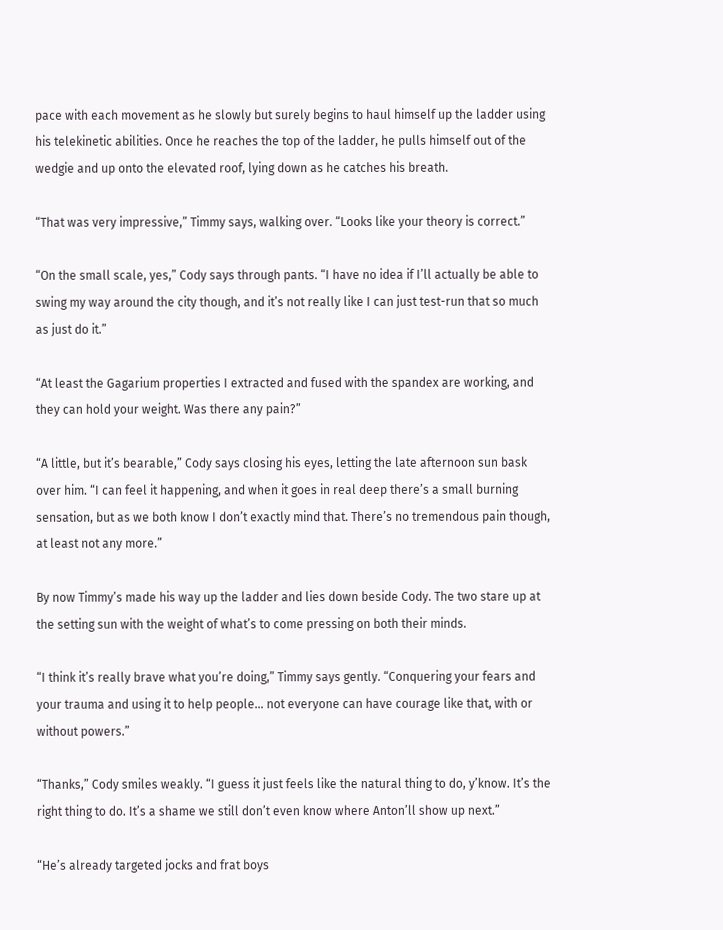pace with each movement as he slowly but surely begins to haul himself up the ladder using his telekinetic abilities. Once he reaches the top of the ladder, he pulls himself out of the wedgie and up onto the elevated roof, lying down as he catches his breath.

“That was very impressive,” Timmy says, walking over. “Looks like your theory is correct.”

“On the small scale, yes,” Cody says through pants. “I have no idea if I’ll actually be able to swing my way around the city though, and it’s not really like I can just test-run that so much as just do it.”

“At least the Gagarium properties I extracted and fused with the spandex are working, and they can hold your weight. Was there any pain?”

“A little, but it’s bearable,” Cody says closing his eyes, letting the late afternoon sun bask over him. “I can feel it happening, and when it goes in real deep there’s a small burning sensation, but as we both know I don’t exactly mind that. There’s no tremendous pain though, at least not any more.”

By now Timmy’s made his way up the ladder and lies down beside Cody. The two stare up at the setting sun with the weight of what’s to come pressing on both their minds.

“I think it’s really brave what you’re doing,” Timmy says gently. “Conquering your fears and your trauma and using it to help people… not everyone can have courage like that, with or without powers.”

“Thanks,” Cody smiles weakly. “I guess it just feels like the natural thing to do, y’know. It’s the right thing to do. It’s a shame we still don’t even know where Anton’ll show up next.”

“He’s already targeted jocks and frat boys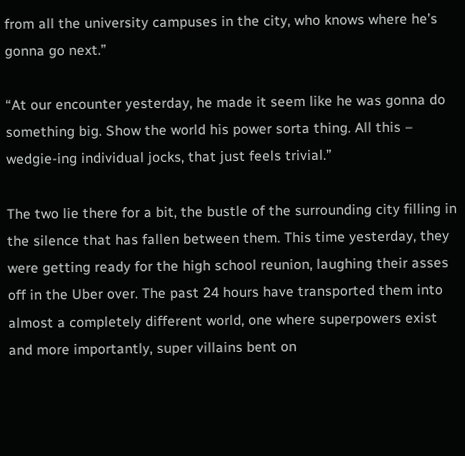from all the university campuses in the city, who knows where he’s gonna go next.”

“At our encounter yesterday, he made it seem like he was gonna do something big. Show the world his power sorta thing. All this – wedgie-ing individual jocks, that just feels trivial.”

The two lie there for a bit, the bustle of the surrounding city filling in the silence that has fallen between them. This time yesterday, they were getting ready for the high school reunion, laughing their asses off in the Uber over. The past 24 hours have transported them into almost a completely different world, one where superpowers exist and more importantly, super villains bent on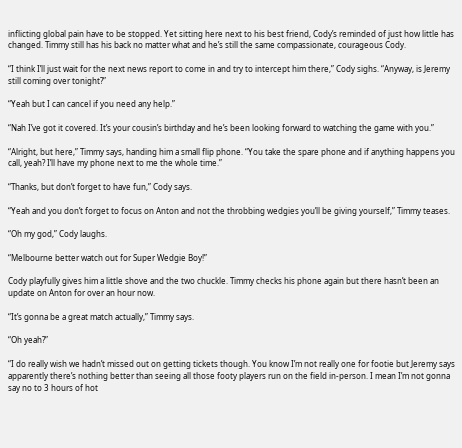inflicting global pain have to be stopped. Yet sitting here next to his best friend, Cody’s reminded of just how little has changed. Timmy still has his back no matter what and he’s still the same compassionate, courageous Cody.

“I think I’ll just wait for the next news report to come in and try to intercept him there,” Cody sighs. “Anyway, is Jeremy still coming over tonight?”

“Yeah but I can cancel if you need any help.”

“Nah I’ve got it covered. It’s your cousin’s birthday and he’s been looking forward to watching the game with you.”

“Alright, but here,” Timmy says, handing him a small flip phone. “You take the spare phone and if anything happens you call, yeah? I’ll have my phone next to me the whole time.”

“Thanks, but don’t forget to have fun,” Cody says.

“Yeah and you don’t forget to focus on Anton and not the throbbing wedgies you’ll be giving yourself,” Timmy teases.

“Oh my god,” Cody laughs.

“Melbourne better watch out for Super Wedgie Boy!”

Cody playfully gives him a little shove and the two chuckle. Timmy checks his phone again but there hasn’t been an update on Anton for over an hour now.

“It’s gonna be a great match actually,” Timmy says.

“Oh yeah?”

“I do really wish we hadn’t missed out on getting tickets though. You know I’m not really one for footie but Jeremy says apparently there’s nothing better than seeing all those footy players run on the field in-person. I mean I’m not gonna say no to 3 hours of hot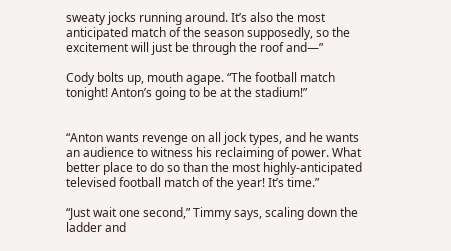sweaty jocks running around. It’s also the most anticipated match of the season supposedly, so the excitement will just be through the roof and—”

Cody bolts up, mouth agape. “The football match tonight! Anton’s going to be at the stadium!”


“Anton wants revenge on all jock types, and he wants an audience to witness his reclaiming of power. What better place to do so than the most highly-anticipated televised football match of the year! It’s time.”

“Just wait one second,” Timmy says, scaling down the ladder and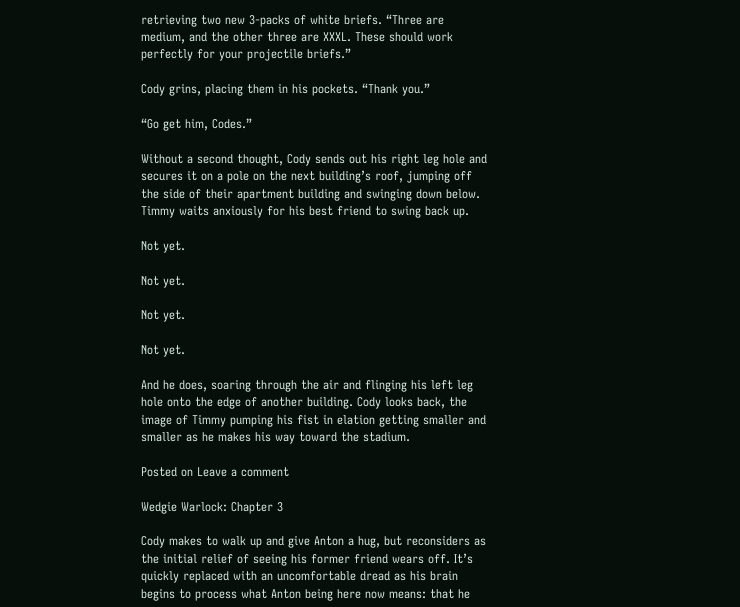retrieving two new 3-packs of white briefs. “Three are medium, and the other three are XXXL. These should work perfectly for your projectile briefs.”

Cody grins, placing them in his pockets. “Thank you.”

“Go get him, Codes.”

Without a second thought, Cody sends out his right leg hole and secures it on a pole on the next building’s roof, jumping off the side of their apartment building and swinging down below. Timmy waits anxiously for his best friend to swing back up.

Not yet.

Not yet.

Not yet.

Not yet.

And he does, soaring through the air and flinging his left leg hole onto the edge of another building. Cody looks back, the image of Timmy pumping his fist in elation getting smaller and smaller as he makes his way toward the stadium.

Posted on Leave a comment

Wedgie Warlock: Chapter 3

Cody makes to walk up and give Anton a hug, but reconsiders as the initial relief of seeing his former friend wears off. It’s quickly replaced with an uncomfortable dread as his brain begins to process what Anton being here now means: that he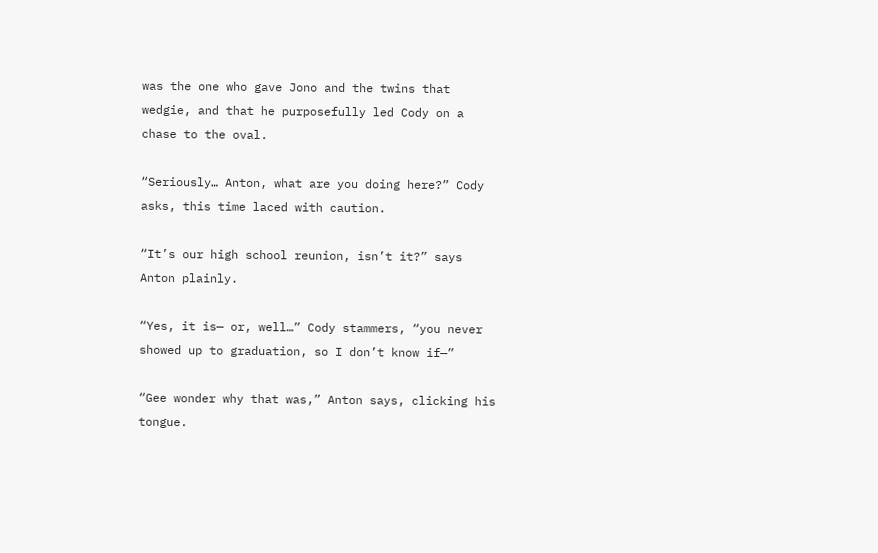was the one who gave Jono and the twins that wedgie, and that he purposefully led Cody on a chase to the oval.

“Seriously… Anton, what are you doing here?” Cody asks, this time laced with caution.

“It’s our high school reunion, isn’t it?” says Anton plainly.

“Yes, it is— or, well…” Cody stammers, “you never showed up to graduation, so I don’t know if—”

“Gee wonder why that was,” Anton says, clicking his tongue.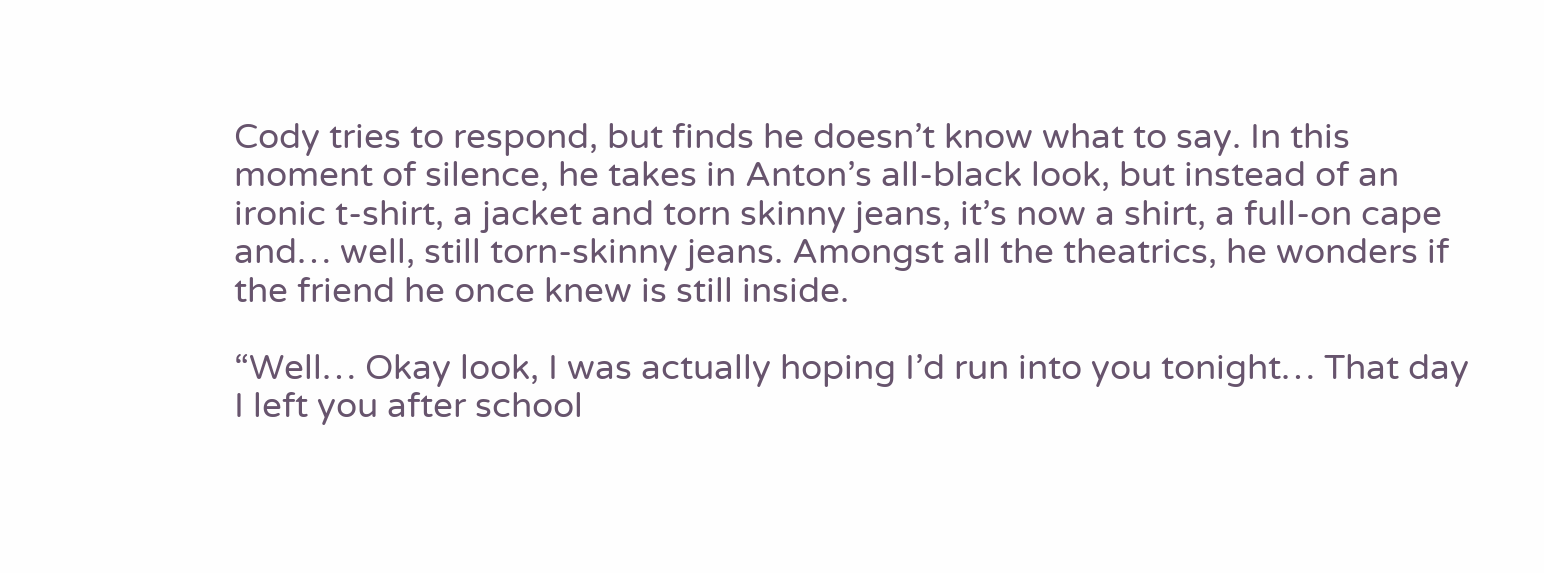Cody tries to respond, but finds he doesn’t know what to say. In this moment of silence, he takes in Anton’s all-black look, but instead of an ironic t-shirt, a jacket and torn skinny jeans, it’s now a shirt, a full-on cape and… well, still torn-skinny jeans. Amongst all the theatrics, he wonders if the friend he once knew is still inside.

“Well… Okay look, I was actually hoping I’d run into you tonight… That day I left you after school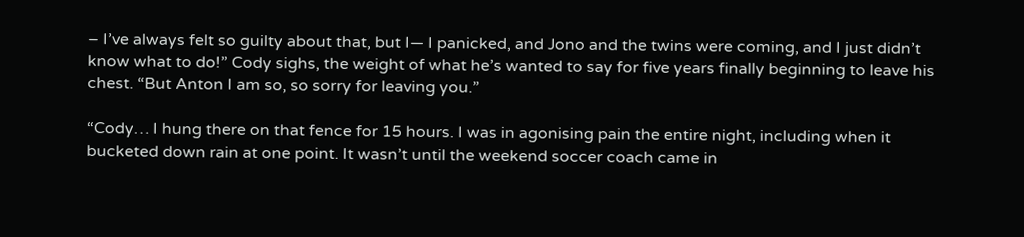– I’ve always felt so guilty about that, but I— I panicked, and Jono and the twins were coming, and I just didn’t know what to do!” Cody sighs, the weight of what he’s wanted to say for five years finally beginning to leave his chest. “But Anton I am so, so sorry for leaving you.”

“Cody… I hung there on that fence for 15 hours. I was in agonising pain the entire night, including when it bucketed down rain at one point. It wasn’t until the weekend soccer coach came in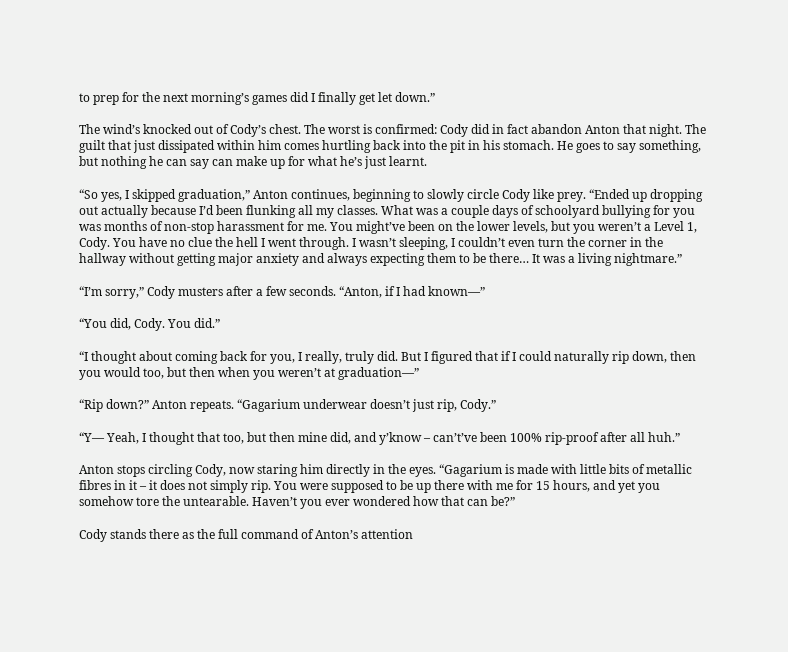to prep for the next morning’s games did I finally get let down.”

The wind’s knocked out of Cody’s chest. The worst is confirmed: Cody did in fact abandon Anton that night. The guilt that just dissipated within him comes hurtling back into the pit in his stomach. He goes to say something, but nothing he can say can make up for what he’s just learnt.

“So yes, I skipped graduation,” Anton continues, beginning to slowly circle Cody like prey. “Ended up dropping out actually because I’d been flunking all my classes. What was a couple days of schoolyard bullying for you was months of non-stop harassment for me. You might’ve been on the lower levels, but you weren’t a Level 1, Cody. You have no clue the hell I went through. I wasn’t sleeping, I couldn’t even turn the corner in the hallway without getting major anxiety and always expecting them to be there… It was a living nightmare.”

“I’m sorry,” Cody musters after a few seconds. “Anton, if I had known—”

“You did, Cody. You did.”

“I thought about coming back for you, I really, truly did. But I figured that if I could naturally rip down, then you would too, but then when you weren’t at graduation—”

“Rip down?” Anton repeats. “Gagarium underwear doesn’t just rip, Cody.”

“Y— Yeah, I thought that too, but then mine did, and y’know – can’t’ve been 100% rip-proof after all huh.”

Anton stops circling Cody, now staring him directly in the eyes. “Gagarium is made with little bits of metallic fibres in it – it does not simply rip. You were supposed to be up there with me for 15 hours, and yet you somehow tore the untearable. Haven’t you ever wondered how that can be?”

Cody stands there as the full command of Anton’s attention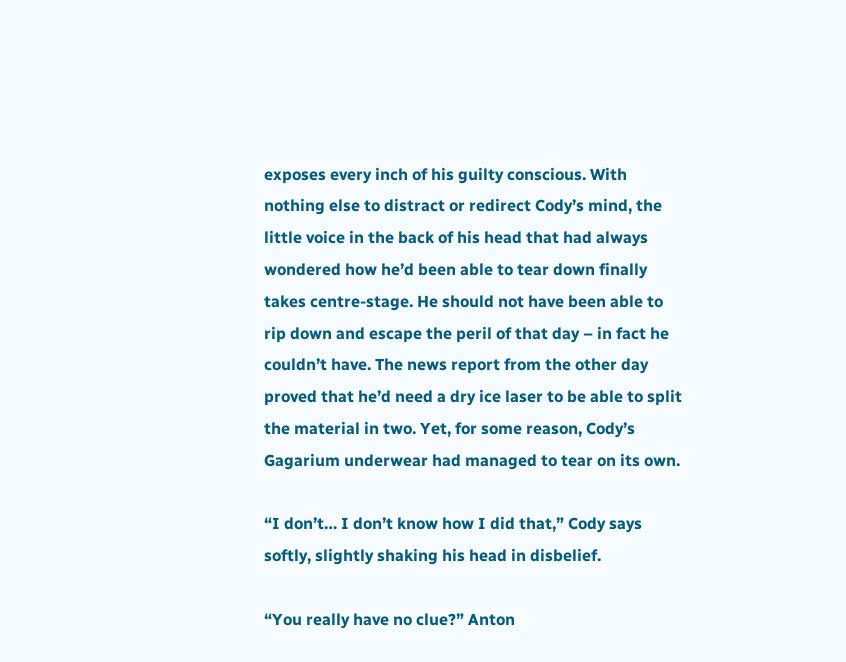exposes every inch of his guilty conscious. With nothing else to distract or redirect Cody’s mind, the little voice in the back of his head that had always wondered how he’d been able to tear down finally takes centre-stage. He should not have been able to rip down and escape the peril of that day – in fact he couldn’t have. The news report from the other day proved that he’d need a dry ice laser to be able to split the material in two. Yet, for some reason, Cody’s Gagarium underwear had managed to tear on its own.

“I don’t… I don’t know how I did that,” Cody says softly, slightly shaking his head in disbelief.

“You really have no clue?” Anton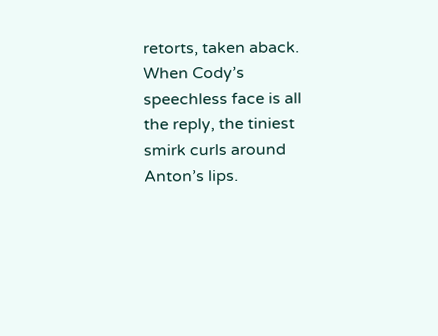retorts, taken aback. When Cody’s speechless face is all the reply, the tiniest smirk curls around Anton’s lips.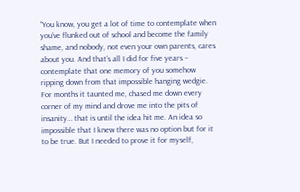“You know, you get a lot of time to contemplate when you’ve flunked out of school and become the family shame, and nobody, not even your own parents, cares about you. And that’s all I did for five years – contemplate that one memory of you somehow ripping down from that impossible hanging wedgie. For months it taunted me, chased me down every corner of my mind and drove me into the pits of insanity… that is until the idea hit me. An idea so impossible that I knew there was no option but for it to be true. But I needed to prove it for myself,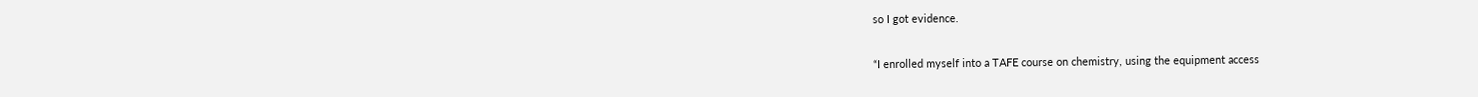so I got evidence.

“I enrolled myself into a TAFE course on chemistry, using the equipment access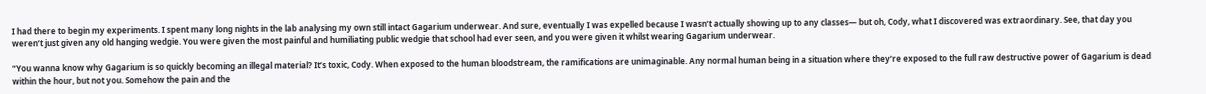I had there to begin my experiments. I spent many long nights in the lab analysing my own still intact Gagarium underwear. And sure, eventually I was expelled because I wasn’t actually showing up to any classes— but oh, Cody, what I discovered was extraordinary. See, that day you weren’t just given any old hanging wedgie. You were given the most painful and humiliating public wedgie that school had ever seen, and you were given it whilst wearing Gagarium underwear.

“You wanna know why Gagarium is so quickly becoming an illegal material? It’s toxic, Cody. When exposed to the human bloodstream, the ramifications are unimaginable. Any normal human being in a situation where they’re exposed to the full raw destructive power of Gagarium is dead within the hour, but not you. Somehow the pain and the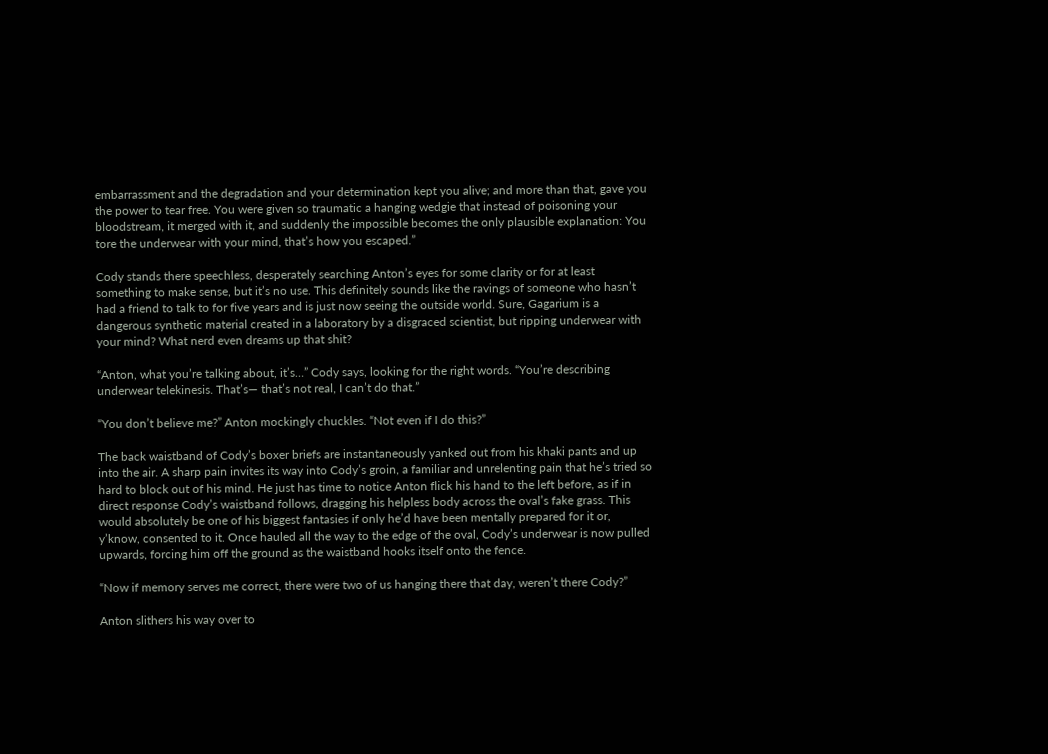embarrassment and the degradation and your determination kept you alive; and more than that, gave you the power to tear free. You were given so traumatic a hanging wedgie that instead of poisoning your bloodstream, it merged with it, and suddenly the impossible becomes the only plausible explanation: You tore the underwear with your mind, that’s how you escaped.”

Cody stands there speechless, desperately searching Anton’s eyes for some clarity or for at least something to make sense, but it’s no use. This definitely sounds like the ravings of someone who hasn’t had a friend to talk to for five years and is just now seeing the outside world. Sure, Gagarium is a dangerous synthetic material created in a laboratory by a disgraced scientist, but ripping underwear with your mind? What nerd even dreams up that shit?

“Anton, what you’re talking about, it’s…” Cody says, looking for the right words. “You’re describing underwear telekinesis. That’s— that’s not real, I can’t do that.”

“You don’t believe me?” Anton mockingly chuckles. “Not even if I do this?”

The back waistband of Cody’s boxer briefs are instantaneously yanked out from his khaki pants and up into the air. A sharp pain invites its way into Cody’s groin, a familiar and unrelenting pain that he’s tried so hard to block out of his mind. He just has time to notice Anton flick his hand to the left before, as if in direct response Cody’s waistband follows, dragging his helpless body across the oval’s fake grass. This would absolutely be one of his biggest fantasies if only he’d have been mentally prepared for it or, y’know, consented to it. Once hauled all the way to the edge of the oval, Cody’s underwear is now pulled upwards, forcing him off the ground as the waistband hooks itself onto the fence.

“Now if memory serves me correct, there were two of us hanging there that day, weren’t there Cody?”

Anton slithers his way over to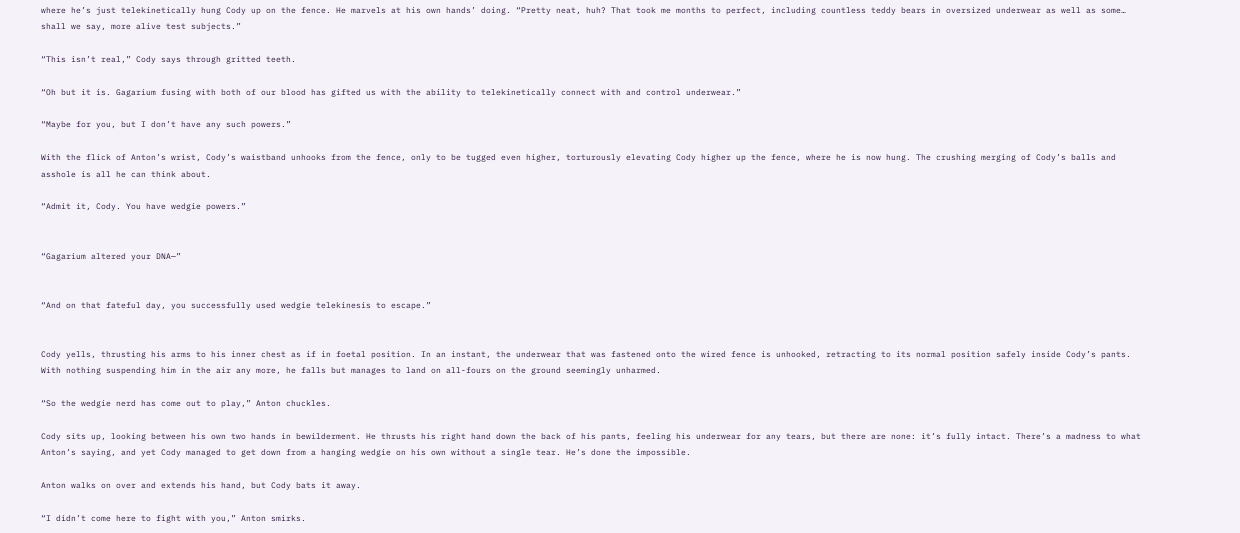where he’s just telekinetically hung Cody up on the fence. He marvels at his own hands’ doing. “Pretty neat, huh? That took me months to perfect, including countless teddy bears in oversized underwear as well as some… shall we say, more alive test subjects.”

“This isn’t real,” Cody says through gritted teeth.

“Oh but it is. Gagarium fusing with both of our blood has gifted us with the ability to telekinetically connect with and control underwear.”

“Maybe for you, but I don’t have any such powers.”

With the flick of Anton’s wrist, Cody’s waistband unhooks from the fence, only to be tugged even higher, torturously elevating Cody higher up the fence, where he is now hung. The crushing merging of Cody’s balls and asshole is all he can think about.

“Admit it, Cody. You have wedgie powers.”


“Gagarium altered your DNA—”


“And on that fateful day, you successfully used wedgie telekinesis to escape.”


Cody yells, thrusting his arms to his inner chest as if in foetal position. In an instant, the underwear that was fastened onto the wired fence is unhooked, retracting to its normal position safely inside Cody’s pants. With nothing suspending him in the air any more, he falls but manages to land on all-fours on the ground seemingly unharmed.

“So the wedgie nerd has come out to play,” Anton chuckles.

Cody sits up, looking between his own two hands in bewilderment. He thrusts his right hand down the back of his pants, feeling his underwear for any tears, but there are none: it’s fully intact. There’s a madness to what Anton’s saying, and yet Cody managed to get down from a hanging wedgie on his own without a single tear. He’s done the impossible.

Anton walks on over and extends his hand, but Cody bats it away.

“I didn’t come here to fight with you,” Anton smirks.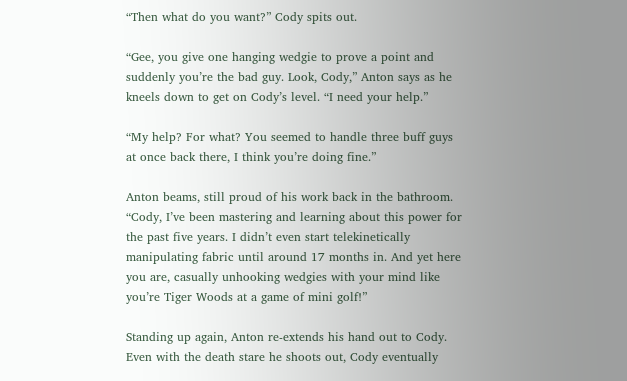“Then what do you want?” Cody spits out.

“Gee, you give one hanging wedgie to prove a point and suddenly you’re the bad guy. Look, Cody,” Anton says as he kneels down to get on Cody’s level. “I need your help.”

“My help? For what? You seemed to handle three buff guys at once back there, I think you’re doing fine.”

Anton beams, still proud of his work back in the bathroom. “Cody, I’ve been mastering and learning about this power for the past five years. I didn’t even start telekinetically manipulating fabric until around 17 months in. And yet here you are, casually unhooking wedgies with your mind like you’re Tiger Woods at a game of mini golf!”

Standing up again, Anton re-extends his hand out to Cody. Even with the death stare he shoots out, Cody eventually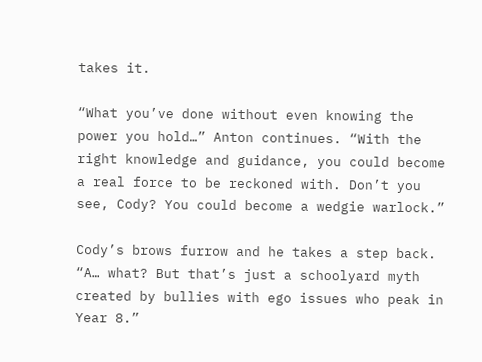takes it.

“What you’ve done without even knowing the power you hold…” Anton continues. “With the right knowledge and guidance, you could become a real force to be reckoned with. Don’t you see, Cody? You could become a wedgie warlock.”

Cody’s brows furrow and he takes a step back. “A… what? But that’s just a schoolyard myth created by bullies with ego issues who peak in Year 8.”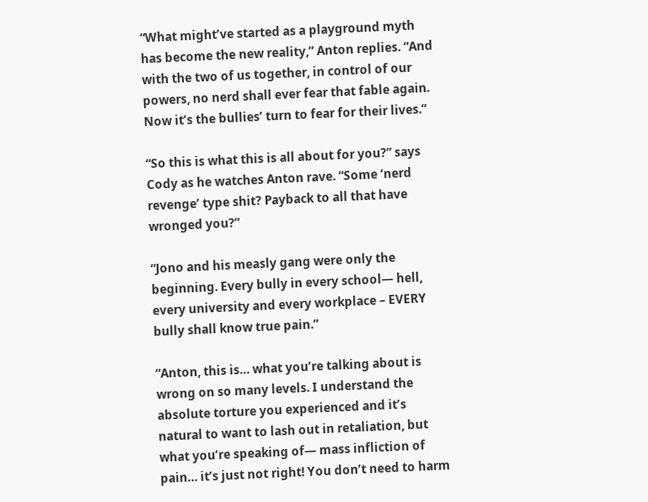“What might’ve started as a playground myth has become the new reality,” Anton replies. “And with the two of us together, in control of our powers, no nerd shall ever fear that fable again. Now it’s the bullies’ turn to fear for their lives.”

“So this is what this is all about for you?” says Cody as he watches Anton rave. “Some ‘nerd revenge’ type shit? Payback to all that have wronged you?”

“Jono and his measly gang were only the beginning. Every bully in every school— hell, every university and every workplace – EVERY bully shall know true pain.”

“Anton, this is… what you’re talking about is wrong on so many levels. I understand the absolute torture you experienced and it’s natural to want to lash out in retaliation, but what you’re speaking of— mass infliction of pain… it’s just not right! You don’t need to harm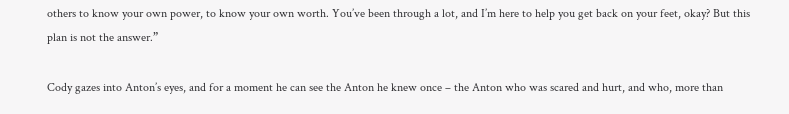others to know your own power, to know your own worth. You’ve been through a lot, and I’m here to help you get back on your feet, okay? But this plan is not the answer.”

Cody gazes into Anton’s eyes, and for a moment he can see the Anton he knew once – the Anton who was scared and hurt, and who, more than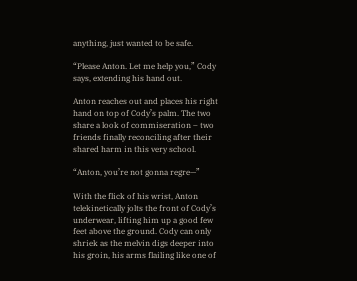anything, just wanted to be safe.

“Please Anton. Let me help you,” Cody says, extending his hand out.

Anton reaches out and places his right hand on top of Cody’s palm. The two share a look of commiseration – two friends finally reconciling after their shared harm in this very school.

“Anton, you’re not gonna regre—”

With the flick of his wrist, Anton telekinetically jolts the front of Cody’s underwear, lifting him up a good few feet above the ground. Cody can only shriek as the melvin digs deeper into his groin, his arms flailing like one of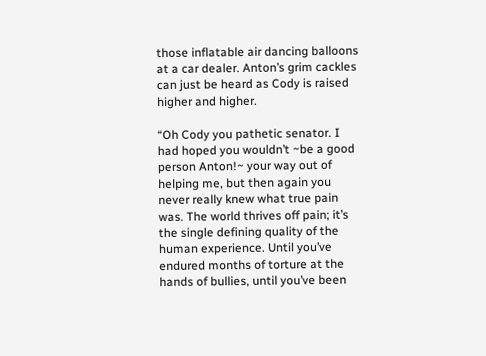those inflatable air dancing balloons at a car dealer. Anton’s grim cackles can just be heard as Cody is raised higher and higher.

“Oh Cody you pathetic senator. I had hoped you wouldn’t ~be a good person Anton!~ your way out of helping me, but then again you never really knew what true pain was. The world thrives off pain; it’s the single defining quality of the human experience. Until you’ve endured months of torture at the hands of bullies, until you’ve been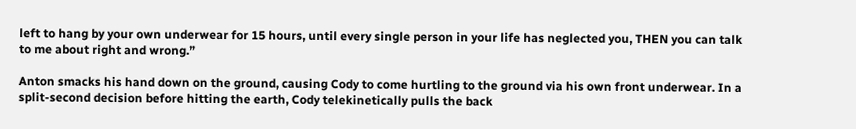left to hang by your own underwear for 15 hours, until every single person in your life has neglected you, THEN you can talk to me about right and wrong.”

Anton smacks his hand down on the ground, causing Cody to come hurtling to the ground via his own front underwear. In a split-second decision before hitting the earth, Cody telekinetically pulls the back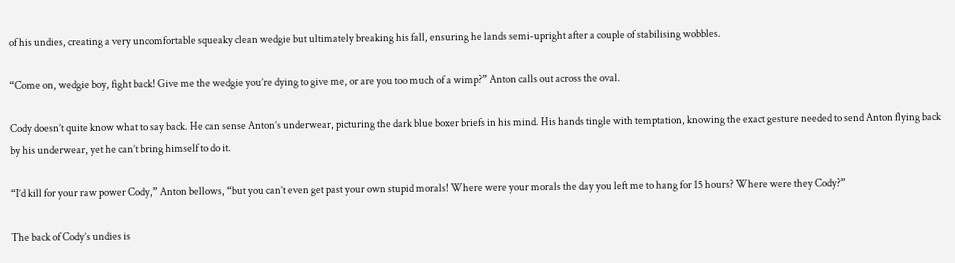of his undies, creating a very uncomfortable squeaky clean wedgie but ultimately breaking his fall, ensuring he lands semi-upright after a couple of stabilising wobbles.

“Come on, wedgie boy, fight back! Give me the wedgie you’re dying to give me, or are you too much of a wimp?” Anton calls out across the oval.

Cody doesn’t quite know what to say back. He can sense Anton’s underwear, picturing the dark blue boxer briefs in his mind. His hands tingle with temptation, knowing the exact gesture needed to send Anton flying back by his underwear, yet he can’t bring himself to do it.

“I’d kill for your raw power Cody,” Anton bellows, “but you can’t even get past your own stupid morals! Where were your morals the day you left me to hang for 15 hours? Where were they Cody?”

The back of Cody’s undies is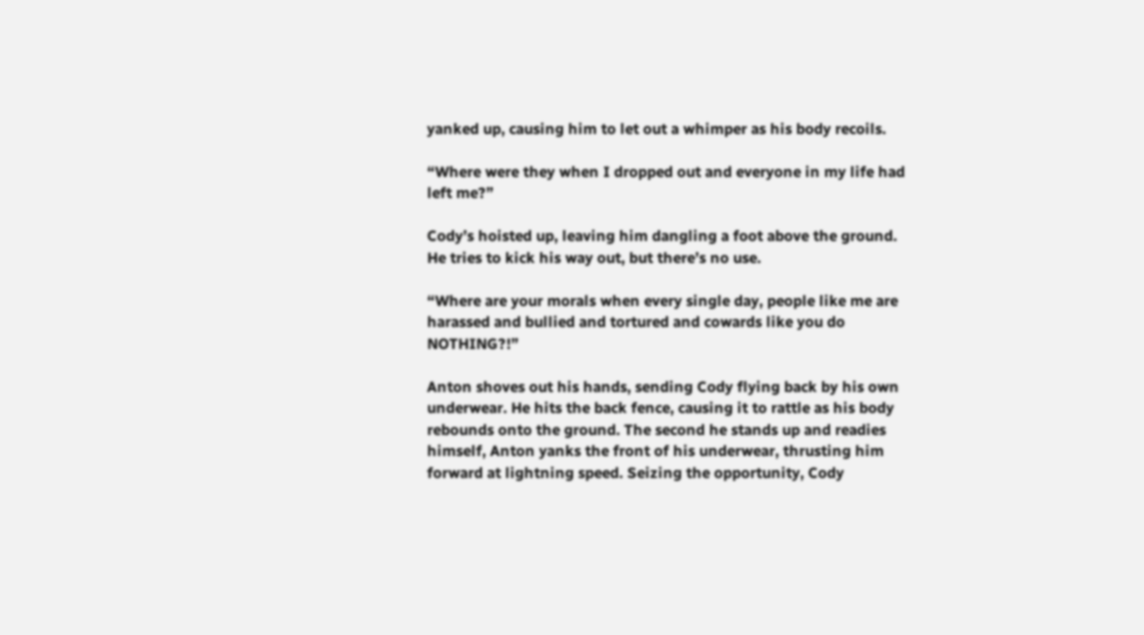yanked up, causing him to let out a whimper as his body recoils.

“Where were they when I dropped out and everyone in my life had left me?”

Cody’s hoisted up, leaving him dangling a foot above the ground. He tries to kick his way out, but there’s no use.

“Where are your morals when every single day, people like me are harassed and bullied and tortured and cowards like you do NOTHING?!”

Anton shoves out his hands, sending Cody flying back by his own underwear. He hits the back fence, causing it to rattle as his body rebounds onto the ground. The second he stands up and readies himself, Anton yanks the front of his underwear, thrusting him forward at lightning speed. Seizing the opportunity, Cody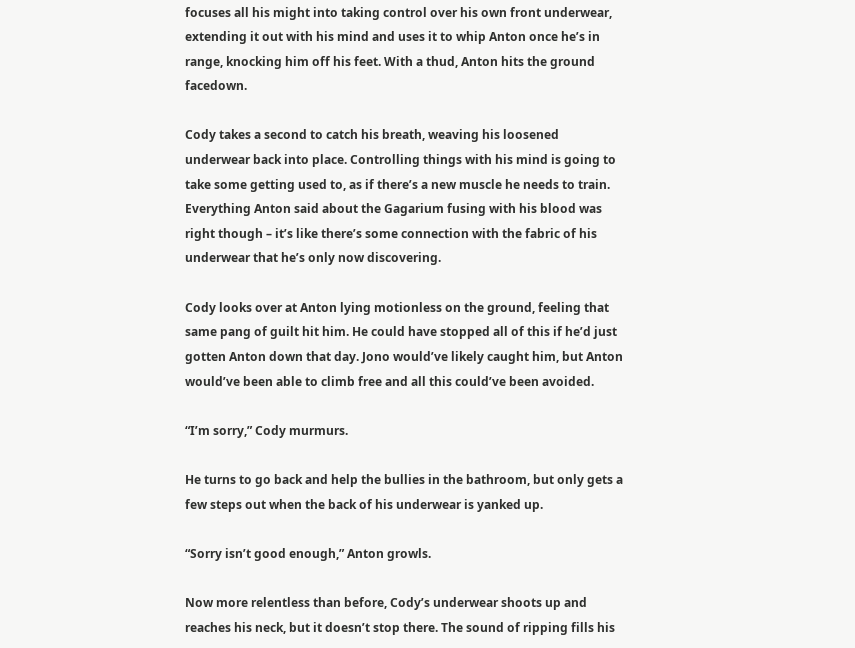focuses all his might into taking control over his own front underwear, extending it out with his mind and uses it to whip Anton once he’s in range, knocking him off his feet. With a thud, Anton hits the ground facedown.

Cody takes a second to catch his breath, weaving his loosened underwear back into place. Controlling things with his mind is going to take some getting used to, as if there’s a new muscle he needs to train. Everything Anton said about the Gagarium fusing with his blood was right though – it’s like there’s some connection with the fabric of his underwear that he’s only now discovering.

Cody looks over at Anton lying motionless on the ground, feeling that same pang of guilt hit him. He could have stopped all of this if he’d just gotten Anton down that day. Jono would’ve likely caught him, but Anton would’ve been able to climb free and all this could’ve been avoided.

“I’m sorry,” Cody murmurs.

He turns to go back and help the bullies in the bathroom, but only gets a few steps out when the back of his underwear is yanked up.

“Sorry isn’t good enough,” Anton growls.

Now more relentless than before, Cody’s underwear shoots up and reaches his neck, but it doesn’t stop there. The sound of ripping fills his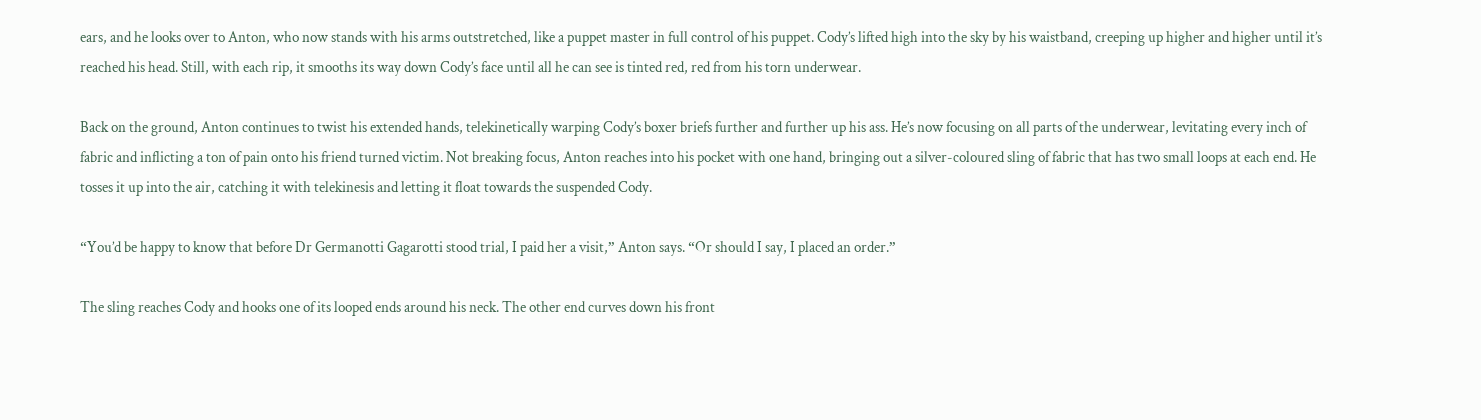ears, and he looks over to Anton, who now stands with his arms outstretched, like a puppet master in full control of his puppet. Cody’s lifted high into the sky by his waistband, creeping up higher and higher until it’s reached his head. Still, with each rip, it smooths its way down Cody’s face until all he can see is tinted red, red from his torn underwear.

Back on the ground, Anton continues to twist his extended hands, telekinetically warping Cody’s boxer briefs further and further up his ass. He’s now focusing on all parts of the underwear, levitating every inch of fabric and inflicting a ton of pain onto his friend turned victim. Not breaking focus, Anton reaches into his pocket with one hand, bringing out a silver-coloured sling of fabric that has two small loops at each end. He tosses it up into the air, catching it with telekinesis and letting it float towards the suspended Cody.

“You’d be happy to know that before Dr Germanotti Gagarotti stood trial, I paid her a visit,” Anton says. “Or should I say, I placed an order.”

The sling reaches Cody and hooks one of its looped ends around his neck. The other end curves down his front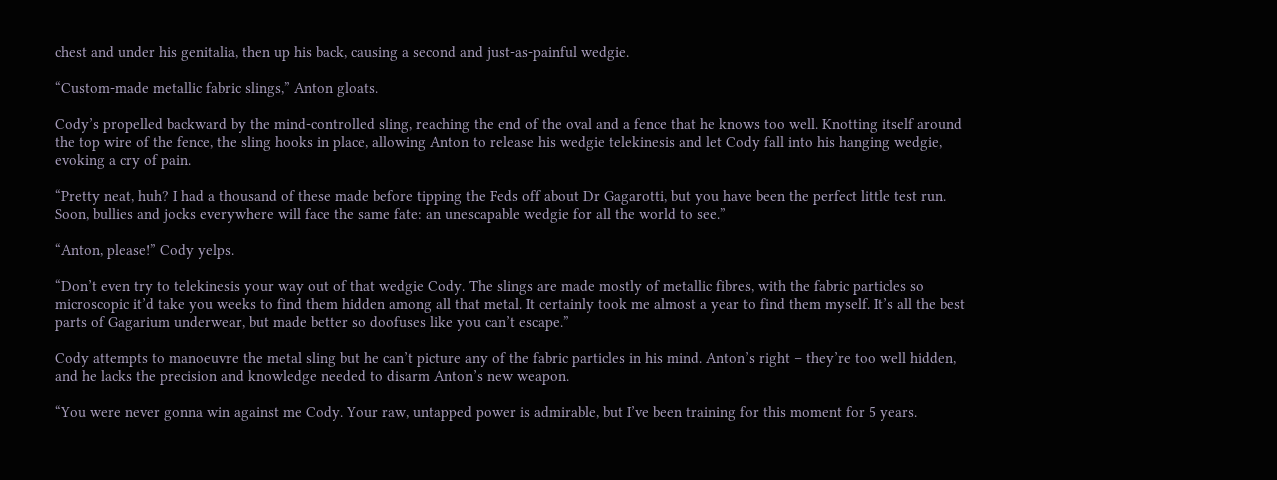chest and under his genitalia, then up his back, causing a second and just-as-painful wedgie.

“Custom-made metallic fabric slings,” Anton gloats.

Cody’s propelled backward by the mind-controlled sling, reaching the end of the oval and a fence that he knows too well. Knotting itself around the top wire of the fence, the sling hooks in place, allowing Anton to release his wedgie telekinesis and let Cody fall into his hanging wedgie, evoking a cry of pain.

“Pretty neat, huh? I had a thousand of these made before tipping the Feds off about Dr Gagarotti, but you have been the perfect little test run. Soon, bullies and jocks everywhere will face the same fate: an unescapable wedgie for all the world to see.”

“Anton, please!” Cody yelps.

“Don’t even try to telekinesis your way out of that wedgie Cody. The slings are made mostly of metallic fibres, with the fabric particles so microscopic it’d take you weeks to find them hidden among all that metal. It certainly took me almost a year to find them myself. It’s all the best parts of Gagarium underwear, but made better so doofuses like you can’t escape.”

Cody attempts to manoeuvre the metal sling but he can’t picture any of the fabric particles in his mind. Anton’s right – they’re too well hidden, and he lacks the precision and knowledge needed to disarm Anton’s new weapon.

“You were never gonna win against me Cody. Your raw, untapped power is admirable, but I’ve been training for this moment for 5 years.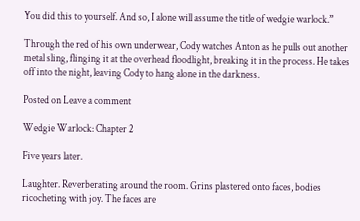You did this to yourself. And so, I alone will assume the title of wedgie warlock.”

Through the red of his own underwear, Cody watches Anton as he pulls out another metal sling, flinging it at the overhead floodlight, breaking it in the process. He takes off into the night, leaving Cody to hang alone in the darkness.

Posted on Leave a comment

Wedgie Warlock: Chapter 2

Five years later.

Laughter. Reverberating around the room. Grins plastered onto faces, bodies ricocheting with joy. The faces are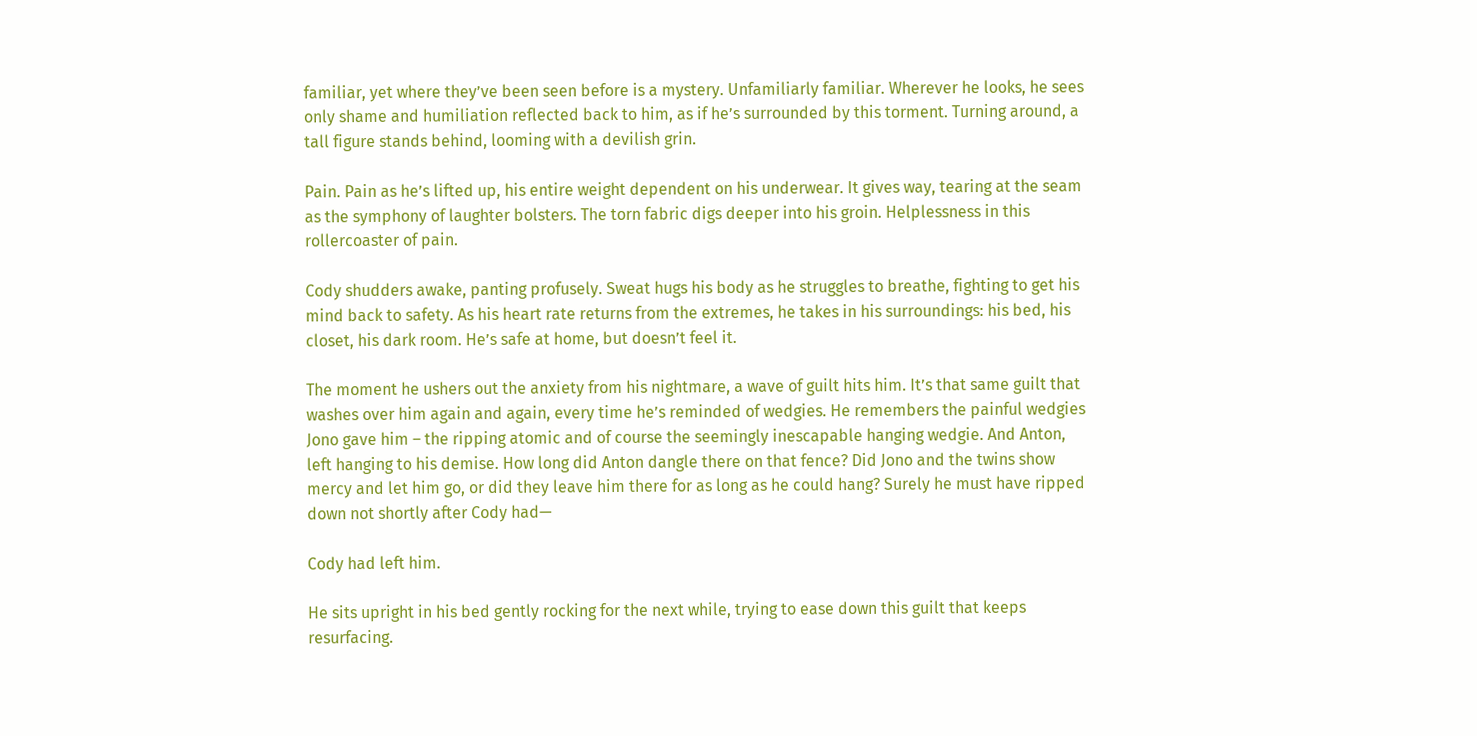familiar, yet where they’ve been seen before is a mystery. Unfamiliarly familiar. Wherever he looks, he sees only shame and humiliation reflected back to him, as if he’s surrounded by this torment. Turning around, a tall figure stands behind, looming with a devilish grin.

Pain. Pain as he’s lifted up, his entire weight dependent on his underwear. It gives way, tearing at the seam as the symphony of laughter bolsters. The torn fabric digs deeper into his groin. Helplessness in this rollercoaster of pain.

Cody shudders awake, panting profusely. Sweat hugs his body as he struggles to breathe, fighting to get his mind back to safety. As his heart rate returns from the extremes, he takes in his surroundings: his bed, his closet, his dark room. He’s safe at home, but doesn’t feel it.

The moment he ushers out the anxiety from his nightmare, a wave of guilt hits him. It’s that same guilt that washes over him again and again, every time he’s reminded of wedgies. He remembers the painful wedgies Jono gave him – the ripping atomic and of course the seemingly inescapable hanging wedgie. And Anton, left hanging to his demise. How long did Anton dangle there on that fence? Did Jono and the twins show mercy and let him go, or did they leave him there for as long as he could hang? Surely he must have ripped down not shortly after Cody had—

Cody had left him.

He sits upright in his bed gently rocking for the next while, trying to ease down this guilt that keeps resurfacing.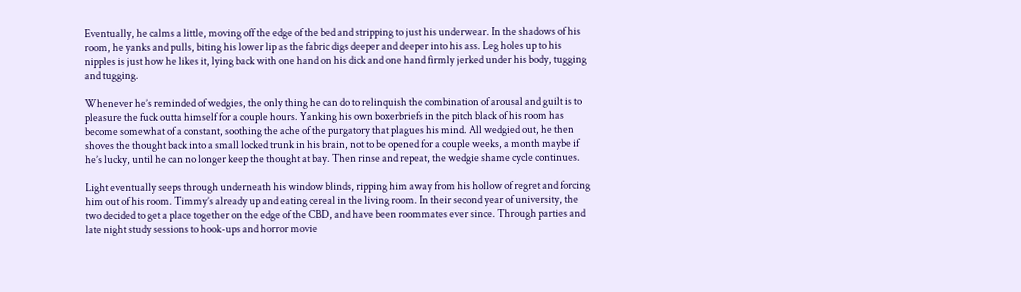Eventually, he calms a little, moving off the edge of the bed and stripping to just his underwear. In the shadows of his room, he yanks and pulls, biting his lower lip as the fabric digs deeper and deeper into his ass. Leg holes up to his nipples is just how he likes it, lying back with one hand on his dick and one hand firmly jerked under his body, tugging and tugging.

Whenever he’s reminded of wedgies, the only thing he can do to relinquish the combination of arousal and guilt is to pleasure the fuck outta himself for a couple hours. Yanking his own boxerbriefs in the pitch black of his room has become somewhat of a constant, soothing the ache of the purgatory that plagues his mind. All wedgied out, he then shoves the thought back into a small locked trunk in his brain, not to be opened for a couple weeks, a month maybe if he’s lucky, until he can no longer keep the thought at bay. Then rinse and repeat, the wedgie shame cycle continues.

Light eventually seeps through underneath his window blinds, ripping him away from his hollow of regret and forcing him out of his room. Timmy’s already up and eating cereal in the living room. In their second year of university, the two decided to get a place together on the edge of the CBD, and have been roommates ever since. Through parties and late night study sessions to hook-ups and horror movie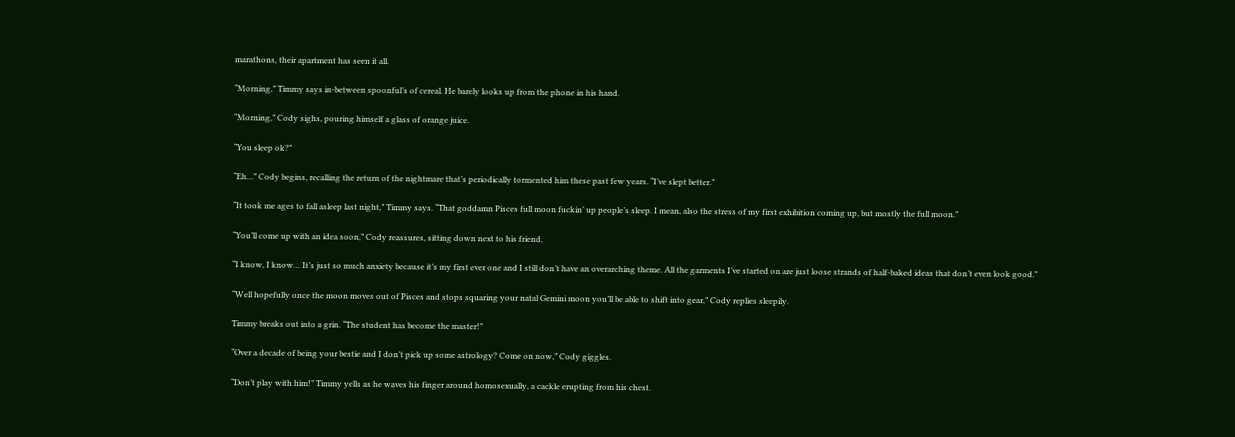marathons, their apartment has seen it all.

“Morning,” Timmy says in-between spoonful’s of cereal. He barely looks up from the phone in his hand.

“Morning,” Cody sighs, pouring himself a glass of orange juice.

“You sleep ok?”

“Eh…” Cody begins, recalling the return of the nightmare that’s periodically tormented him these past few years. “I’ve slept better.”

“It took me ages to fall asleep last night,” Timmy says. “That goddamn Pisces full moon fuckin’ up people’s sleep. I mean, also the stress of my first exhibition coming up, but mostly the full moon.”

“You’ll come up with an idea soon,” Cody reassures, sitting down next to his friend.

“I know, I know… It’s just so much anxiety because it’s my first ever one and I still don’t have an overarching theme. All the garments I’ve started on are just loose strands of half-baked ideas that don’t even look good.”

“Well hopefully once the moon moves out of Pisces and stops squaring your natal Gemini moon you’ll be able to shift into gear,” Cody replies sleepily.

Timmy breaks out into a grin. “The student has become the master!”

“Over a decade of being your bestie and I don’t pick up some astrology? Come on now,” Cody giggles.

“Don’t play with him!” Timmy yells as he waves his finger around homosexually, a cackle erupting from his chest.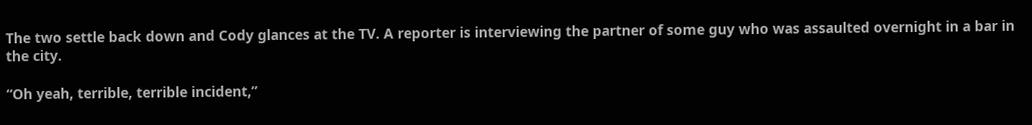The two settle back down and Cody glances at the TV. A reporter is interviewing the partner of some guy who was assaulted overnight in a bar in the city.

“Oh yeah, terrible, terrible incident,”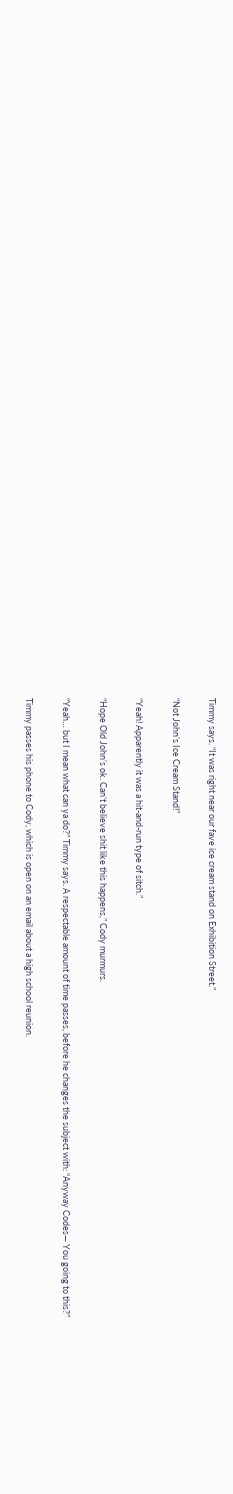Timmy says. “It was right near our fave ice cream stand on Exhibition Street.”

“Not John’s Ice Cream Stand!”

“Yeah! Apparently it was a hit-and-run type of sitch.”

“Hope Old John’s ok. Can’t believe shit like this happens,” Cody murmurs.

“Yeah… but I mean what can ya do?” Timmy says. A respectable amount of time passes, before he changes the subject with: “Anyway Codes— You going to this?”

Timmy passes his phone to Cody, which is open on an email about a high school reunion.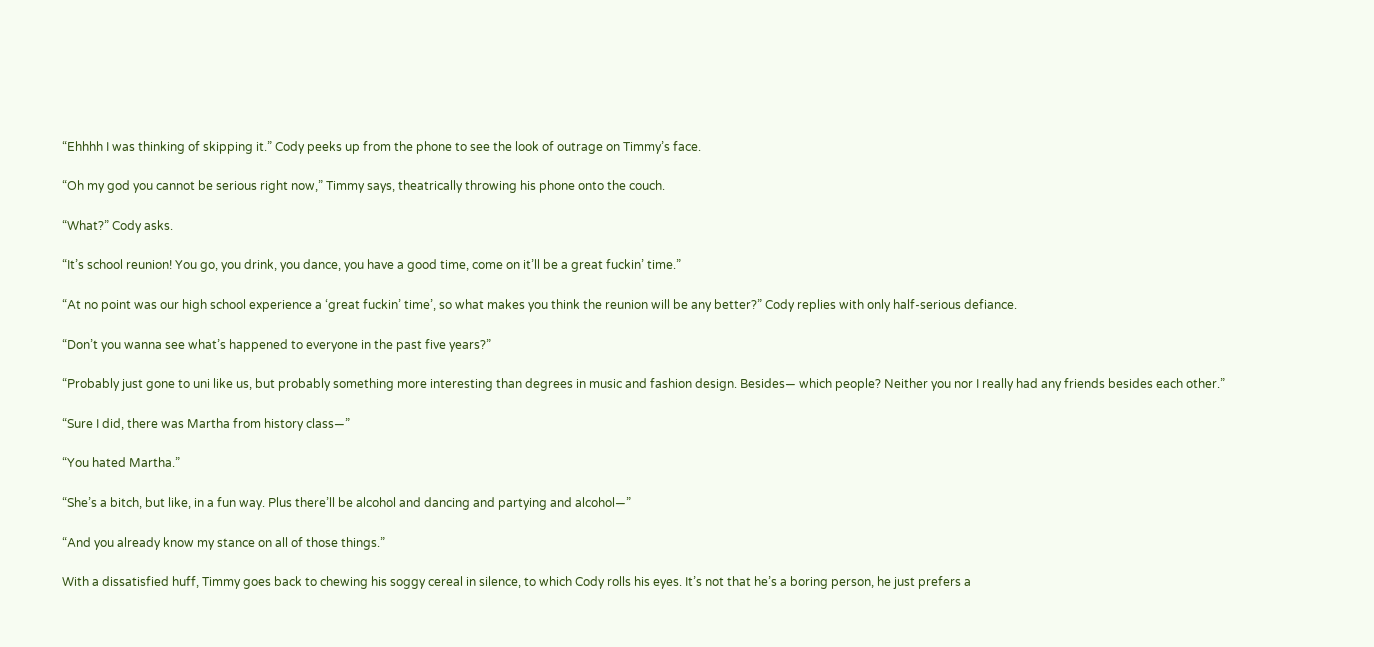“Ehhhh I was thinking of skipping it.” Cody peeks up from the phone to see the look of outrage on Timmy’s face.

“Oh my god you cannot be serious right now,” Timmy says, theatrically throwing his phone onto the couch.

“What?” Cody asks.

“It’s school reunion! You go, you drink, you dance, you have a good time, come on it’ll be a great fuckin’ time.”

“At no point was our high school experience a ‘great fuckin’ time’, so what makes you think the reunion will be any better?” Cody replies with only half-serious defiance.

“Don’t you wanna see what’s happened to everyone in the past five years?”

“Probably just gone to uni like us, but probably something more interesting than degrees in music and fashion design. Besides— which people? Neither you nor I really had any friends besides each other.”

“Sure I did, there was Martha from history class—”

“You hated Martha.”

“She’s a bitch, but like, in a fun way. Plus there’ll be alcohol and dancing and partying and alcohol—”

“And you already know my stance on all of those things.”

With a dissatisfied huff, Timmy goes back to chewing his soggy cereal in silence, to which Cody rolls his eyes. It’s not that he’s a boring person, he just prefers a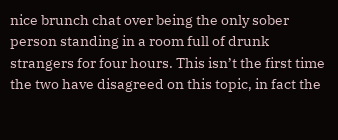nice brunch chat over being the only sober person standing in a room full of drunk strangers for four hours. This isn’t the first time the two have disagreed on this topic, in fact the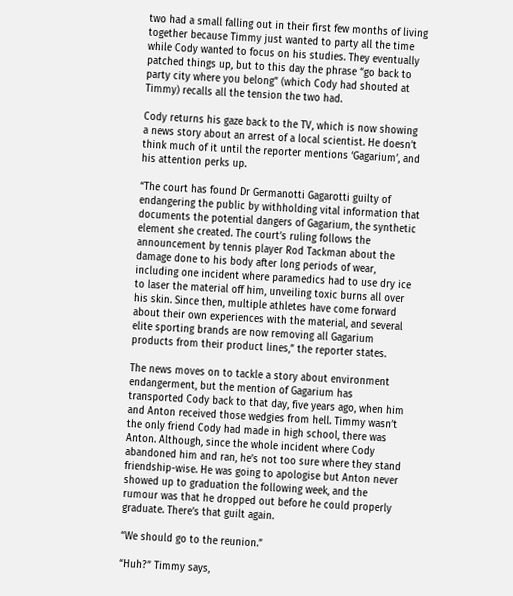two had a small falling out in their first few months of living together because Timmy just wanted to party all the time while Cody wanted to focus on his studies. They eventually patched things up, but to this day the phrase “go back to party city where you belong” (which Cody had shouted at Timmy) recalls all the tension the two had.

Cody returns his gaze back to the TV, which is now showing a news story about an arrest of a local scientist. He doesn’t think much of it until the reporter mentions ‘Gagarium’, and his attention perks up.

“The court has found Dr Germanotti Gagarotti guilty of endangering the public by withholding vital information that documents the potential dangers of Gagarium, the synthetic element she created. The court’s ruling follows the announcement by tennis player Rod Tackman about the damage done to his body after long periods of wear, including one incident where paramedics had to use dry ice to laser the material off him, unveiling toxic burns all over his skin. Since then, multiple athletes have come forward about their own experiences with the material, and several elite sporting brands are now removing all Gagarium products from their product lines,” the reporter states.

The news moves on to tackle a story about environment endangerment, but the mention of Gagarium has transported Cody back to that day, five years ago, when him and Anton received those wedgies from hell. Timmy wasn’t the only friend Cody had made in high school, there was Anton. Although, since the whole incident where Cody abandoned him and ran, he’s not too sure where they stand friendship-wise. He was going to apologise but Anton never showed up to graduation the following week, and the rumour was that he dropped out before he could properly graduate. There’s that guilt again.

“We should go to the reunion.”

“Huh?” Timmy says,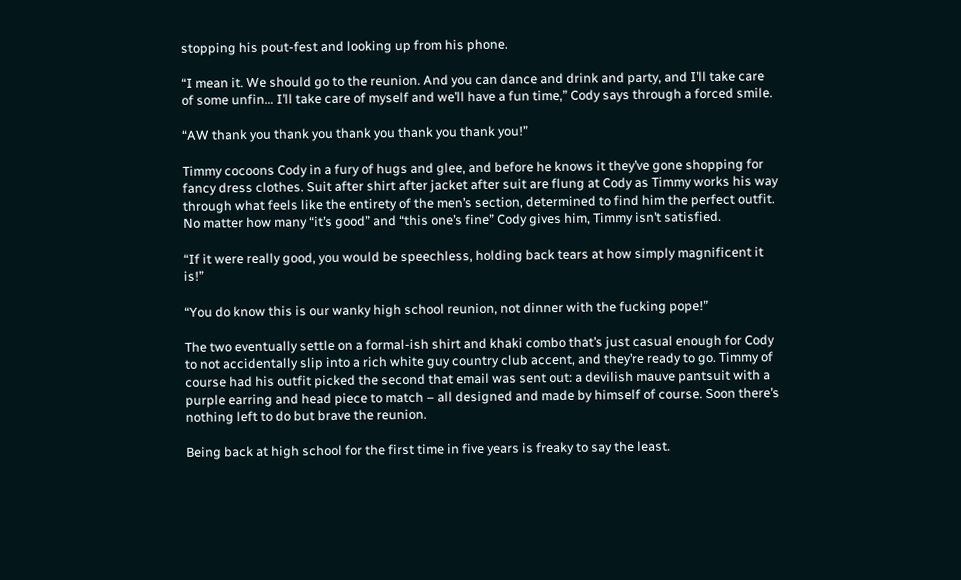stopping his pout-fest and looking up from his phone.

“I mean it. We should go to the reunion. And you can dance and drink and party, and I’ll take care of some unfin… I’ll take care of myself and we’ll have a fun time,” Cody says through a forced smile.

“AW thank you thank you thank you thank you thank you!”

Timmy cocoons Cody in a fury of hugs and glee, and before he knows it they’ve gone shopping for fancy dress clothes. Suit after shirt after jacket after suit are flung at Cody as Timmy works his way through what feels like the entirety of the men’s section, determined to find him the perfect outfit. No matter how many “it’s good” and “this one’s fine” Cody gives him, Timmy isn’t satisfied.

“If it were really good, you would be speechless, holding back tears at how simply magnificent it is!”

“You do know this is our wanky high school reunion, not dinner with the fucking pope!”

The two eventually settle on a formal-ish shirt and khaki combo that’s just casual enough for Cody to not accidentally slip into a rich white guy country club accent, and they’re ready to go. Timmy of course had his outfit picked the second that email was sent out: a devilish mauve pantsuit with a purple earring and head piece to match – all designed and made by himself of course. Soon there’s nothing left to do but brave the reunion.

Being back at high school for the first time in five years is freaky to say the least.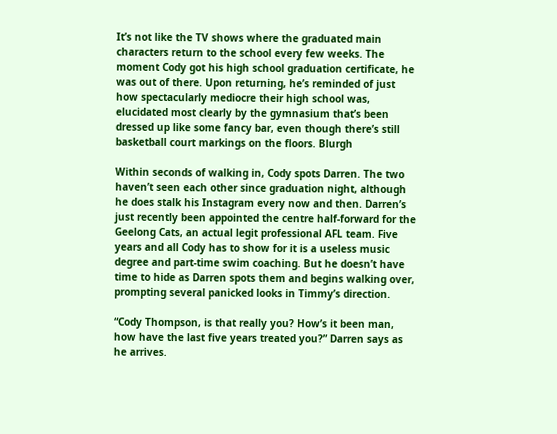It’s not like the TV shows where the graduated main characters return to the school every few weeks. The moment Cody got his high school graduation certificate, he was out of there. Upon returning, he’s reminded of just how spectacularly mediocre their high school was, elucidated most clearly by the gymnasium that’s been dressed up like some fancy bar, even though there’s still basketball court markings on the floors. Blurgh

Within seconds of walking in, Cody spots Darren. The two haven’t seen each other since graduation night, although he does stalk his Instagram every now and then. Darren’s just recently been appointed the centre half-forward for the Geelong Cats, an actual legit professional AFL team. Five years and all Cody has to show for it is a useless music degree and part-time swim coaching. But he doesn’t have time to hide as Darren spots them and begins walking over, prompting several panicked looks in Timmy’s direction.

“Cody Thompson, is that really you? How’s it been man, how have the last five years treated you?” Darren says as he arrives.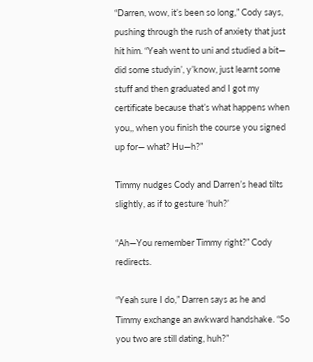“Darren, wow, it’s been so long,” Cody says, pushing through the rush of anxiety that just hit him. “Yeah went to uni and studied a bit— did some studyin’, y’know, just learnt some stuff and then graduated and I got my certificate because that’s what happens when you,, when you finish the course you signed up for— what? Hu—h?”

Timmy nudges Cody and Darren’s head tilts slightly, as if to gesture ‘huh?’

“Ah—You remember Timmy right?” Cody redirects.

“Yeah sure I do,” Darren says as he and Timmy exchange an awkward handshake. “So you two are still dating, huh?”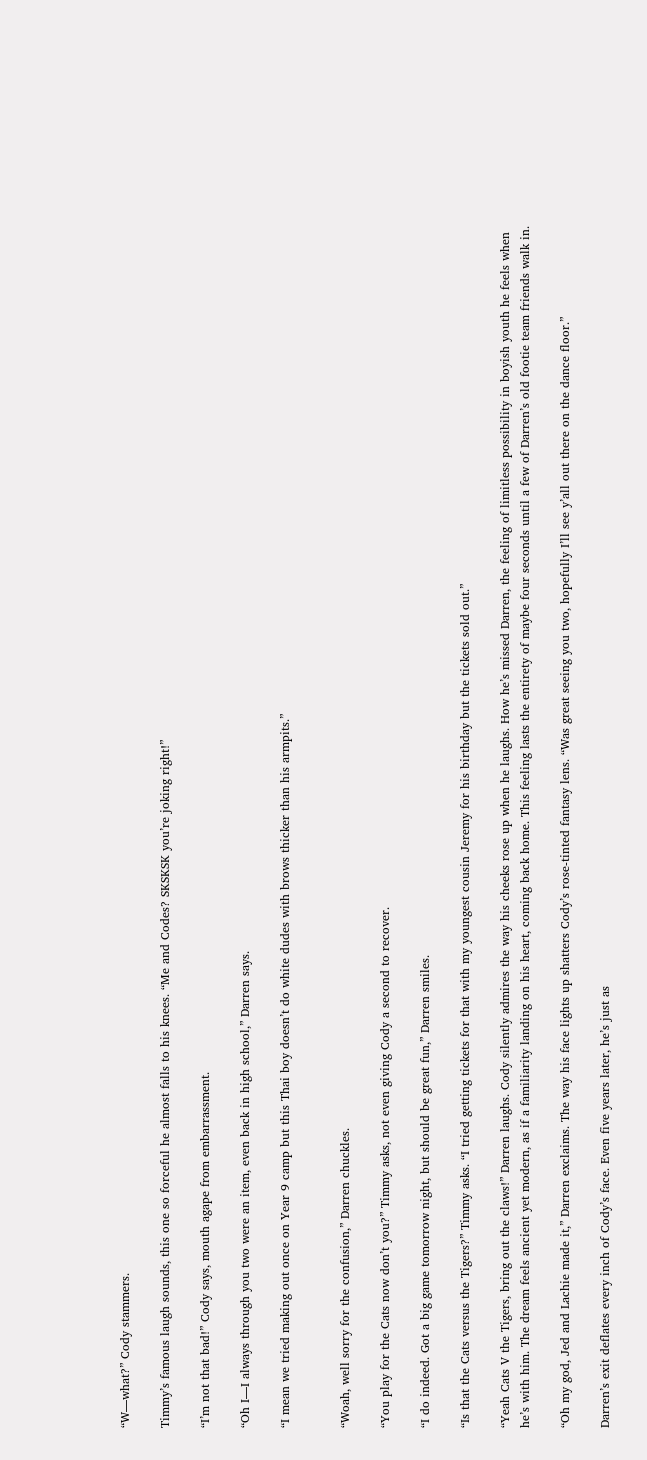“W—what?” Cody stammers.

Timmy’s famous laugh sounds, this one so forceful he almost falls to his knees. “Me and Codes? SKSKSK you’re joking right!”

“I’m not that bad!” Cody says, mouth agape from embarrassment.

“Oh I—I always through you two were an item, even back in high school,” Darren says.

“I mean we tried making out once on Year 9 camp but this Thai boy doesn’t do white dudes with brows thicker than his armpits.”


“Woah, well sorry for the confusion,” Darren chuckles.

“You play for the Cats now don’t you?” Timmy asks, not even giving Cody a second to recover.

“I do indeed. Got a big game tomorrow night, but should be great fun,” Darren smiles.

“Is that the Cats versus the Tigers?” Timmy asks. “I tried getting tickets for that with my youngest cousin Jeremy for his birthday but the tickets sold out.”

“Yeah Cats V the Tigers, bring out the claws!” Darren laughs. Cody silently admires the way his cheeks rose up when he laughs. How he’s missed Darren, the feeling of limitless possibility in boyish youth he feels when he’s with him. The dream feels ancient yet modern, as if a familiarity landing on his heart, coming back home. This feeling lasts the entirety of maybe four seconds until a few of Darren’s old footie team friends walk in.

“Oh my god, Jed and Lachie made it,” Darren exclaims. The way his face lights up shatters Cody’s rose-tinted fantasy lens. “Was great seeing you two, hopefully I’ll see y’all out there on the dance floor.”

Darren’s exit deflates every inch of Cody’s face. Even five years later, he’s just as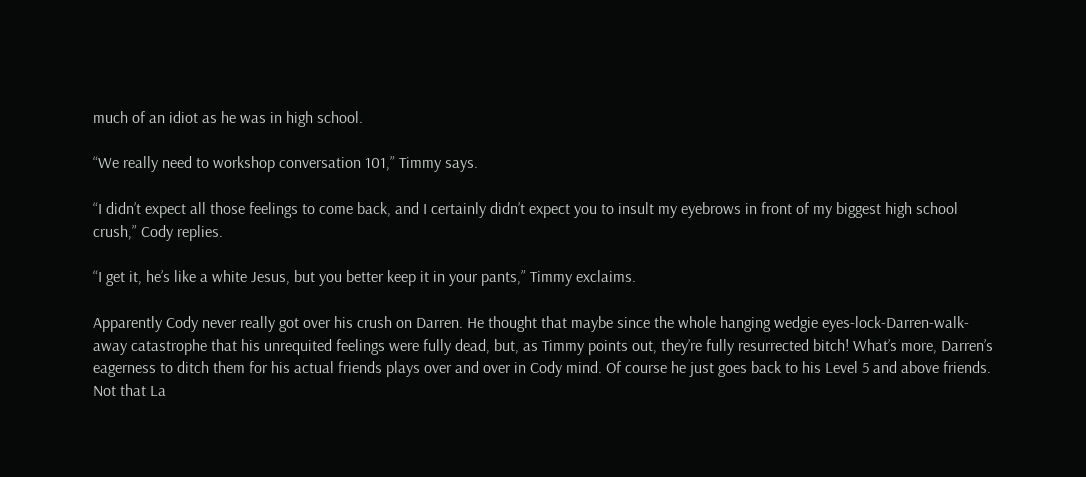much of an idiot as he was in high school.

“We really need to workshop conversation 101,” Timmy says.

“I didn’t expect all those feelings to come back, and I certainly didn’t expect you to insult my eyebrows in front of my biggest high school crush,” Cody replies.

“I get it, he’s like a white Jesus, but you better keep it in your pants,” Timmy exclaims.

Apparently Cody never really got over his crush on Darren. He thought that maybe since the whole hanging wedgie eyes-lock-Darren-walk-away catastrophe that his unrequited feelings were fully dead, but, as Timmy points out, they’re fully resurrected bitch! What’s more, Darren’s eagerness to ditch them for his actual friends plays over and over in Cody mind. Of course he just goes back to his Level 5 and above friends. Not that La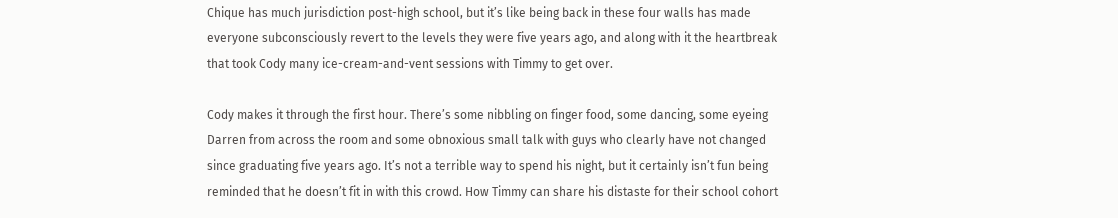Chique has much jurisdiction post-high school, but it’s like being back in these four walls has made everyone subconsciously revert to the levels they were five years ago, and along with it the heartbreak that took Cody many ice-cream-and-vent sessions with Timmy to get over.

Cody makes it through the first hour. There’s some nibbling on finger food, some dancing, some eyeing Darren from across the room and some obnoxious small talk with guys who clearly have not changed since graduating five years ago. It’s not a terrible way to spend his night, but it certainly isn’t fun being reminded that he doesn’t fit in with this crowd. How Timmy can share his distaste for their school cohort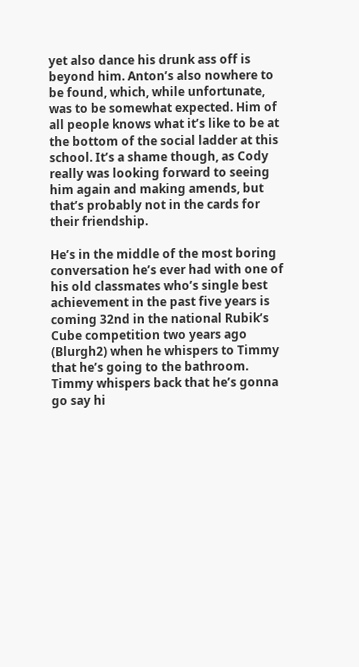yet also dance his drunk ass off is beyond him. Anton’s also nowhere to be found, which, while unfortunate, was to be somewhat expected. Him of all people knows what it’s like to be at the bottom of the social ladder at this school. It’s a shame though, as Cody really was looking forward to seeing him again and making amends, but that’s probably not in the cards for their friendship.

He’s in the middle of the most boring conversation he’s ever had with one of his old classmates who’s single best achievement in the past five years is coming 32nd in the national Rubik’s Cube competition two years ago (Blurgh2) when he whispers to Timmy that he’s going to the bathroom. Timmy whispers back that he’s gonna go say hi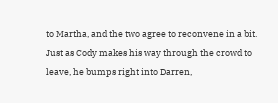to Martha, and the two agree to reconvene in a bit. Just as Cody makes his way through the crowd to leave, he bumps right into Darren,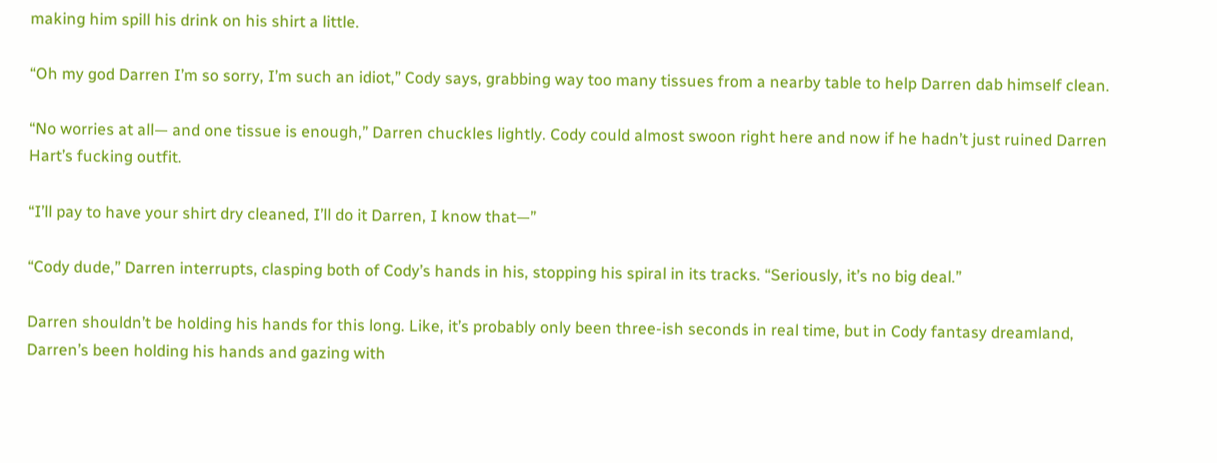making him spill his drink on his shirt a little.

“Oh my god Darren I’m so sorry, I’m such an idiot,” Cody says, grabbing way too many tissues from a nearby table to help Darren dab himself clean.

“No worries at all— and one tissue is enough,” Darren chuckles lightly. Cody could almost swoon right here and now if he hadn’t just ruined Darren Hart’s fucking outfit.

“I’ll pay to have your shirt dry cleaned, I’ll do it Darren, I know that—”

“Cody dude,” Darren interrupts, clasping both of Cody’s hands in his, stopping his spiral in its tracks. “Seriously, it’s no big deal.”

Darren shouldn’t be holding his hands for this long. Like, it’s probably only been three-ish seconds in real time, but in Cody fantasy dreamland, Darren’s been holding his hands and gazing with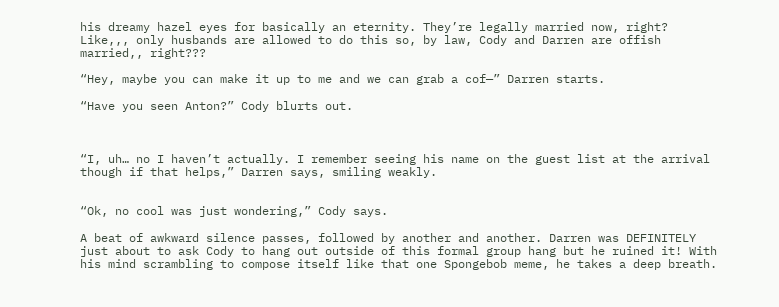his dreamy hazel eyes for basically an eternity. They’re legally married now, right? Like,,, only husbands are allowed to do this so, by law, Cody and Darren are offish married,, right???

“Hey, maybe you can make it up to me and we can grab a cof—” Darren starts.

“Have you seen Anton?” Cody blurts out.



“I, uh… no I haven’t actually. I remember seeing his name on the guest list at the arrival though if that helps,” Darren says, smiling weakly.


“Ok, no cool was just wondering,” Cody says.

A beat of awkward silence passes, followed by another and another. Darren was DEFINITELY just about to ask Cody to hang out outside of this formal group hang but he ruined it! With his mind scrambling to compose itself like that one Spongebob meme, he takes a deep breath.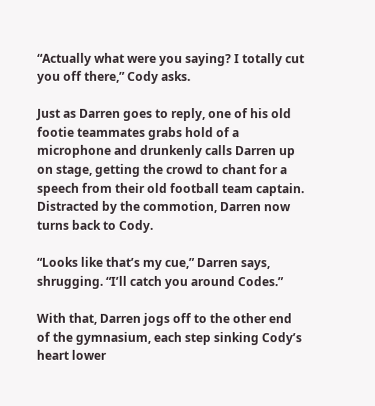“Actually what were you saying? I totally cut you off there,” Cody asks.

Just as Darren goes to reply, one of his old footie teammates grabs hold of a microphone and drunkenly calls Darren up on stage, getting the crowd to chant for a speech from their old football team captain. Distracted by the commotion, Darren now turns back to Cody.

“Looks like that’s my cue,” Darren says, shrugging. “I’ll catch you around Codes.”

With that, Darren jogs off to the other end of the gymnasium, each step sinking Cody’s heart lower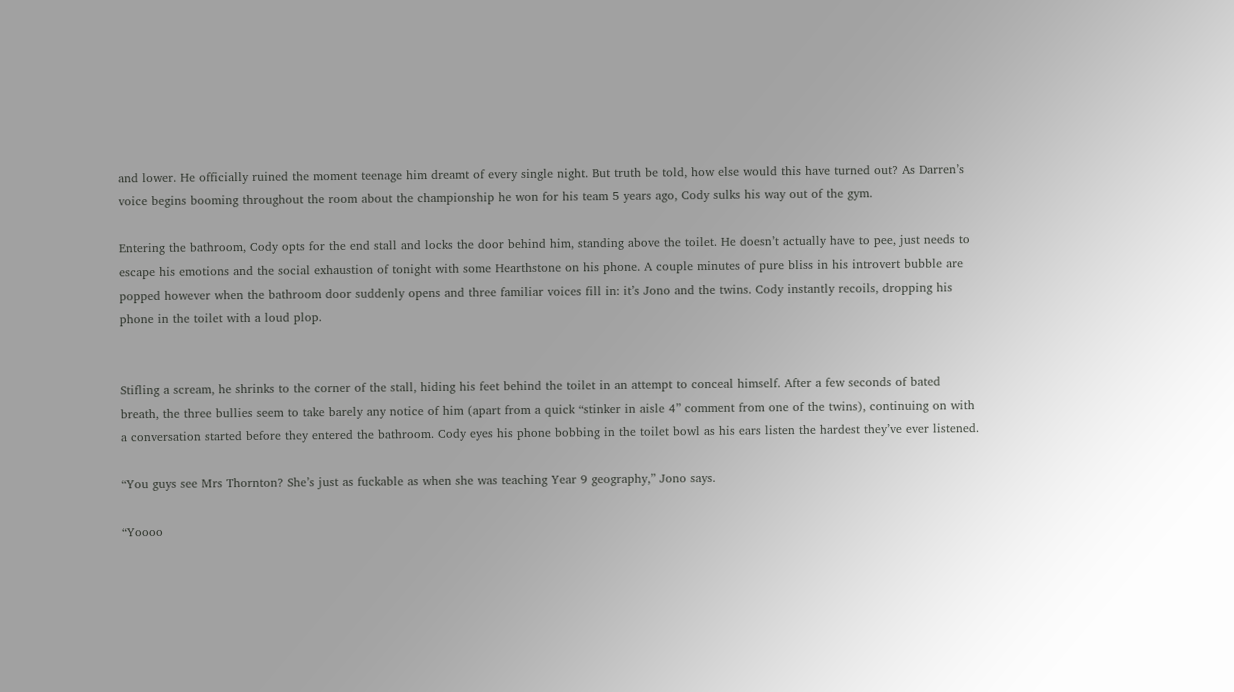and lower. He officially ruined the moment teenage him dreamt of every single night. But truth be told, how else would this have turned out? As Darren’s voice begins booming throughout the room about the championship he won for his team 5 years ago, Cody sulks his way out of the gym.

Entering the bathroom, Cody opts for the end stall and locks the door behind him, standing above the toilet. He doesn’t actually have to pee, just needs to escape his emotions and the social exhaustion of tonight with some Hearthstone on his phone. A couple minutes of pure bliss in his introvert bubble are popped however when the bathroom door suddenly opens and three familiar voices fill in: it’s Jono and the twins. Cody instantly recoils, dropping his phone in the toilet with a loud plop.


Stifling a scream, he shrinks to the corner of the stall, hiding his feet behind the toilet in an attempt to conceal himself. After a few seconds of bated breath, the three bullies seem to take barely any notice of him (apart from a quick “stinker in aisle 4” comment from one of the twins), continuing on with a conversation started before they entered the bathroom. Cody eyes his phone bobbing in the toilet bowl as his ears listen the hardest they’ve ever listened.

“You guys see Mrs Thornton? She’s just as fuckable as when she was teaching Year 9 geography,” Jono says.

“Yoooo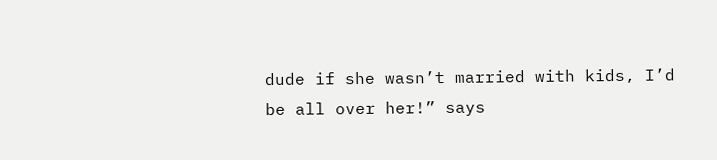dude if she wasn’t married with kids, I’d be all over her!” says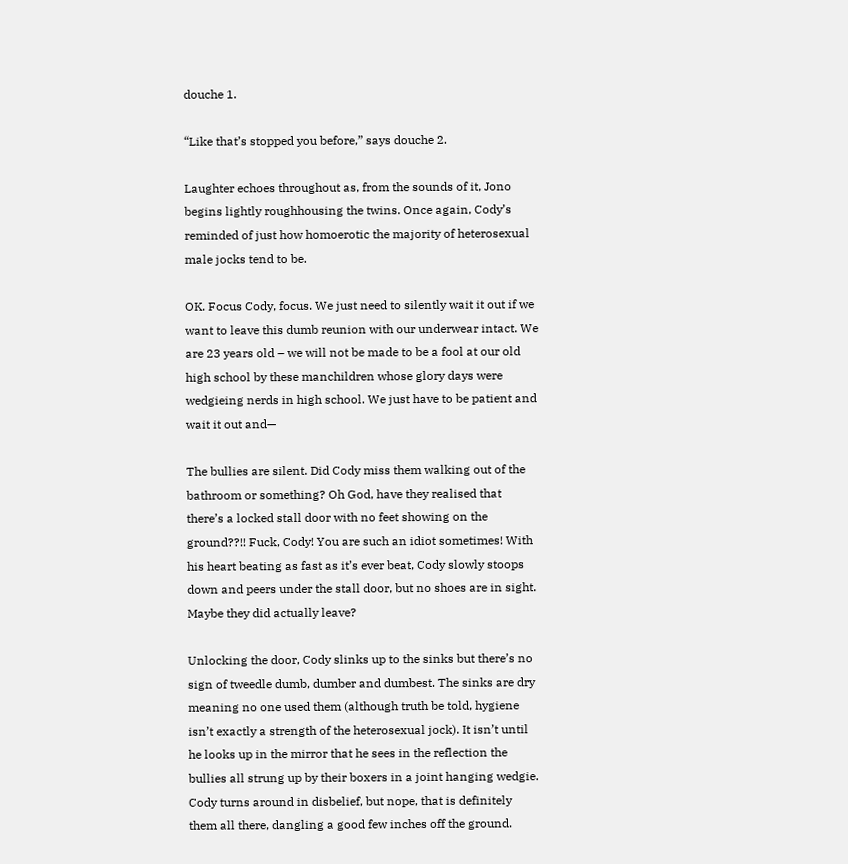douche 1.

“Like that’s stopped you before,” says douche 2.

Laughter echoes throughout as, from the sounds of it, Jono begins lightly roughhousing the twins. Once again, Cody’s reminded of just how homoerotic the majority of heterosexual male jocks tend to be.

OK. Focus Cody, focus. We just need to silently wait it out if we want to leave this dumb reunion with our underwear intact. We are 23 years old – we will not be made to be a fool at our old high school by these manchildren whose glory days were wedgieing nerds in high school. We just have to be patient and wait it out and—

The bullies are silent. Did Cody miss them walking out of the bathroom or something? Oh God, have they realised that there’s a locked stall door with no feet showing on the ground??!! Fuck, Cody! You are such an idiot sometimes! With his heart beating as fast as it’s ever beat, Cody slowly stoops down and peers under the stall door, but no shoes are in sight. Maybe they did actually leave?

Unlocking the door, Cody slinks up to the sinks but there’s no sign of tweedle dumb, dumber and dumbest. The sinks are dry meaning no one used them (although truth be told, hygiene isn’t exactly a strength of the heterosexual jock). It isn’t until he looks up in the mirror that he sees in the reflection the bullies all strung up by their boxers in a joint hanging wedgie. Cody turns around in disbelief, but nope, that is definitely them all there, dangling a good few inches off the ground.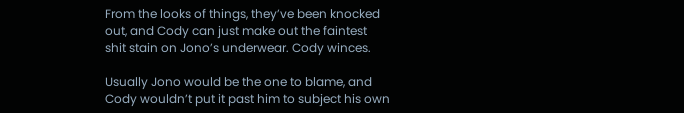From the looks of things, they’ve been knocked out, and Cody can just make out the faintest shit stain on Jono’s underwear. Cody winces.

Usually Jono would be the one to blame, and Cody wouldn’t put it past him to subject his own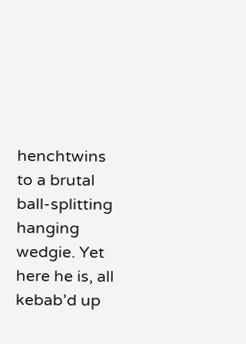henchtwins to a brutal ball-splitting hanging wedgie. Yet here he is, all kebab’d up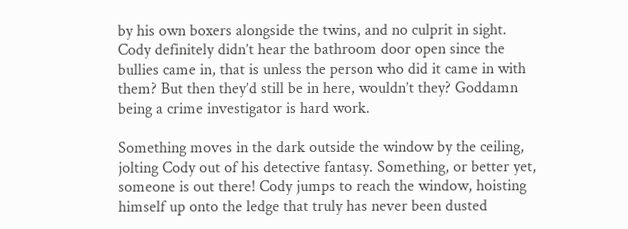by his own boxers alongside the twins, and no culprit in sight. Cody definitely didn’t hear the bathroom door open since the bullies came in, that is unless the person who did it came in with them? But then they’d still be in here, wouldn’t they? Goddamn being a crime investigator is hard work.

Something moves in the dark outside the window by the ceiling, jolting Cody out of his detective fantasy. Something, or better yet, someone is out there! Cody jumps to reach the window, hoisting himself up onto the ledge that truly has never been dusted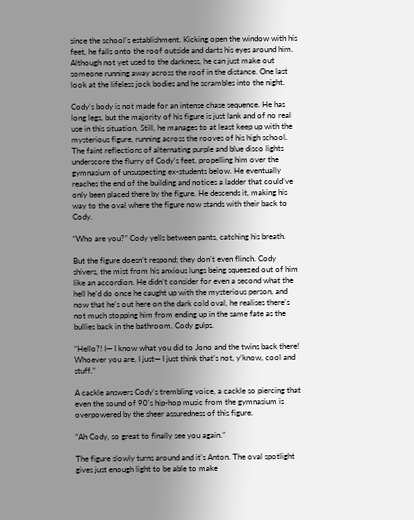since the school’s establishment. Kicking open the window with his feet, he falls onto the roof outside and darts his eyes around him. Although not yet used to the darkness, he can just make out someone running away across the roof in the distance. One last look at the lifeless jock bodies and he scrambles into the night.

Cody’s body is not made for an intense chase sequence. He has long legs, but the majority of his figure is just lank and of no real use in this situation. Still, he manages to at least keep up with the mysterious figure, running across the rooves of his high school. The faint reflections of alternating purple and blue disco lights underscore the flurry of Cody’s feet, propelling him over the gymnasium of unsuspecting ex-students below. He eventually reaches the end of the building and notices a ladder that could’ve only been placed there by the figure. He descends it, making his way to the oval where the figure now stands with their back to Cody.

“Who are you?” Cody yells between pants, catching his breath.

But the figure doesn’t respond; they don’t even flinch. Cody shivers, the mist from his anxious lungs being squeezed out of him like an accordion. He didn’t consider for even a second what the hell he’d do once he caught up with the mysterious person, and now that he’s out here on the dark cold oval, he realises there’s not much stopping him from ending up in the same fate as the bullies back in the bathroom. Cody gulps.

“Hello?! I— I know what you did to Jono and the twins back there! Whoever you are, I just— I just think that’s not, y’know, cool and stuff.”

A cackle answers Cody’s trembling voice, a cackle so piercing that even the sound of 90’s hip-hop music from the gymnasium is overpowered by the sheer assuredness of this figure.

“Ah Cody, so great to finally see you again.”

The figure slowly turns around and it’s Anton. The oval spotlight gives just enough light to be able to make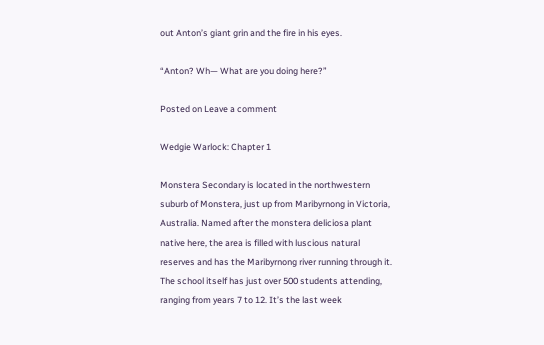out Anton’s giant grin and the fire in his eyes.

“Anton? Wh— What are you doing here?”

Posted on Leave a comment

Wedgie Warlock: Chapter 1

Monstera Secondary is located in the northwestern suburb of Monstera, just up from Maribyrnong in Victoria, Australia. Named after the monstera deliciosa plant native here, the area is filled with luscious natural reserves and has the Maribyrnong river running through it. The school itself has just over 500 students attending, ranging from years 7 to 12. It’s the last week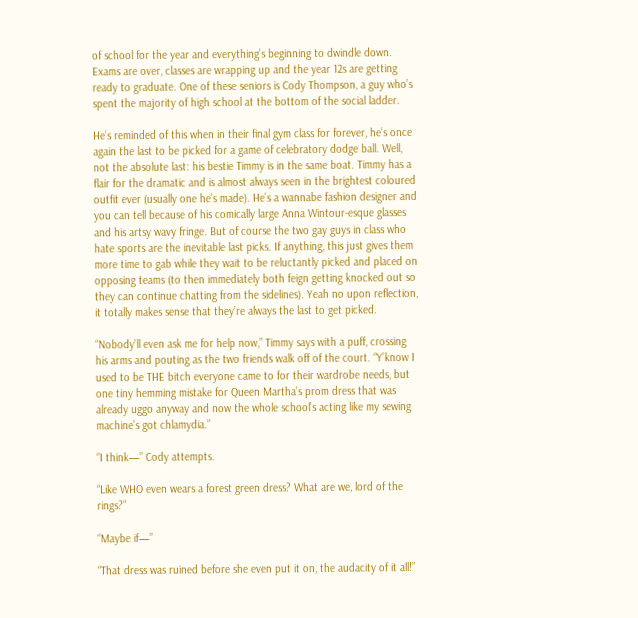of school for the year and everything’s beginning to dwindle down. Exams are over, classes are wrapping up and the year 12s are getting ready to graduate. One of these seniors is Cody Thompson, a guy who’s spent the majority of high school at the bottom of the social ladder.

He’s reminded of this when in their final gym class for forever, he’s once again the last to be picked for a game of celebratory dodge ball. Well, not the absolute last: his bestie Timmy is in the same boat. Timmy has a flair for the dramatic and is almost always seen in the brightest coloured outfit ever (usually one he’s made). He’s a wannabe fashion designer and you can tell because of his comically large Anna Wintour-esque glasses and his artsy wavy fringe. But of course the two gay guys in class who hate sports are the inevitable last picks. If anything, this just gives them more time to gab while they wait to be reluctantly picked and placed on opposing teams (to then immediately both feign getting knocked out so they can continue chatting from the sidelines). Yeah no upon reflection, it totally makes sense that they’re always the last to get picked.

“Nobody’ll even ask me for help now,” Timmy says with a puff, crossing his arms and pouting as the two friends walk off of the court. “Y’know I used to be THE bitch everyone came to for their wardrobe needs, but one tiny hemming mistake for Queen Martha’s prom dress that was already uggo anyway and now the whole school’s acting like my sewing machine’s got chlamydia.”

“I think—” Cody attempts.

“Like WHO even wears a forest green dress? What are we, lord of the rings?”

“Maybe if—”

“That dress was ruined before she even put it on, the audacity of it all!”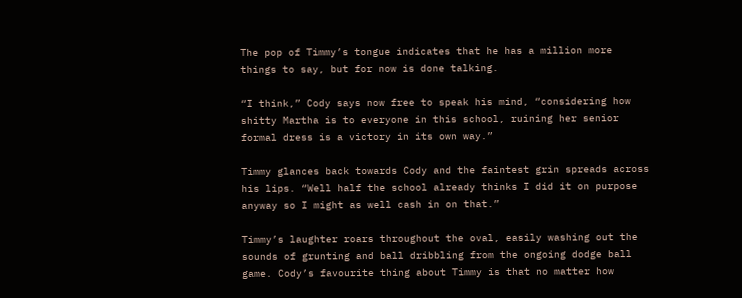The pop of Timmy’s tongue indicates that he has a million more things to say, but for now is done talking.

“I think,” Cody says now free to speak his mind, “considering how shitty Martha is to everyone in this school, ruining her senior formal dress is a victory in its own way.”

Timmy glances back towards Cody and the faintest grin spreads across his lips. “Well half the school already thinks I did it on purpose anyway so I might as well cash in on that.”

Timmy’s laughter roars throughout the oval, easily washing out the sounds of grunting and ball dribbling from the ongoing dodge ball game. Cody’s favourite thing about Timmy is that no matter how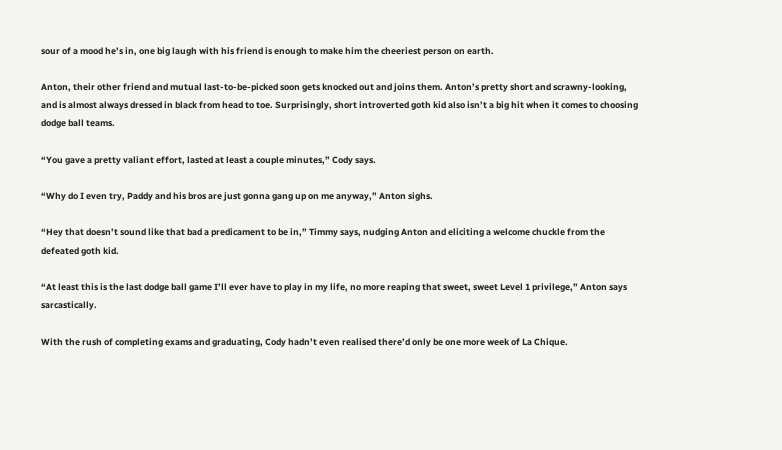sour of a mood he’s in, one big laugh with his friend is enough to make him the cheeriest person on earth.

Anton, their other friend and mutual last-to-be-picked soon gets knocked out and joins them. Anton’s pretty short and scrawny-looking, and is almost always dressed in black from head to toe. Surprisingly, short introverted goth kid also isn’t a big hit when it comes to choosing dodge ball teams.

“You gave a pretty valiant effort, lasted at least a couple minutes,” Cody says.

“Why do I even try, Paddy and his bros are just gonna gang up on me anyway,” Anton sighs.

“Hey that doesn’t sound like that bad a predicament to be in,” Timmy says, nudging Anton and eliciting a welcome chuckle from the defeated goth kid.

“At least this is the last dodge ball game I’ll ever have to play in my life, no more reaping that sweet, sweet Level 1 privilege,” Anton says sarcastically.

With the rush of completing exams and graduating, Cody hadn’t even realised there’d only be one more week of La Chique.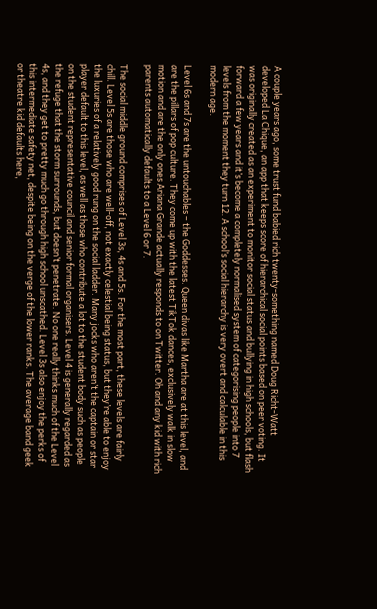A couple years ago, some trust fund babied rich twenty-something named Doug Richt-Watt developed La Chique, an app that keeps score of hierarchical social points based on peer voting. It was originally created as an experiment to monitor social status and bullying in high schools, but flash forward a few years and it’s become a completely normalised system of categorising people into 7 levels from the moment they turn 12. A school’s social hierarchy is very overt and calculable in this modern age.

Level 6s and 7s are the untouchables – the Goddesses. Queen divas like Martha are at this level, and are the pillars of pop culture. They come up with the latest TikTok dances, exclusively walk in slow motion and are the only ones Ariana Grande actually responds to on Twitter. Oh and any kid with rich parents automatically defaults to a Level 6 or 7.

The social middle ground comprises of Level 3s, 4s and 5s. For the most part, these levels are fairly chill. Level 5s are those who are well-off, not exactly celestial being status, but they’re able to enjoy the luxuries of a relatively good rung on the social ladder. Many jocks who aren’t the captain or star player default to this level, as well as those who contribute a lot to the student body such as people on the student representative council and senior formal organisers. Level 4 is generally regarded as the refuge that the storm surrounds, but doesn’t penetrate. No one really thinks much of the Level 4s, and they get to pretty much go through high school unscathed. Level 3s also enjoy the perks of this intermediate safety net, despite being on the verge of the lower ranks. The average band geek or theatre kid defaults here,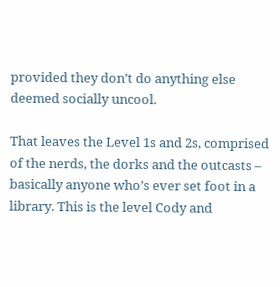provided they don’t do anything else deemed socially uncool.

That leaves the Level 1s and 2s, comprised of the nerds, the dorks and the outcasts – basically anyone who’s ever set foot in a library. This is the level Cody and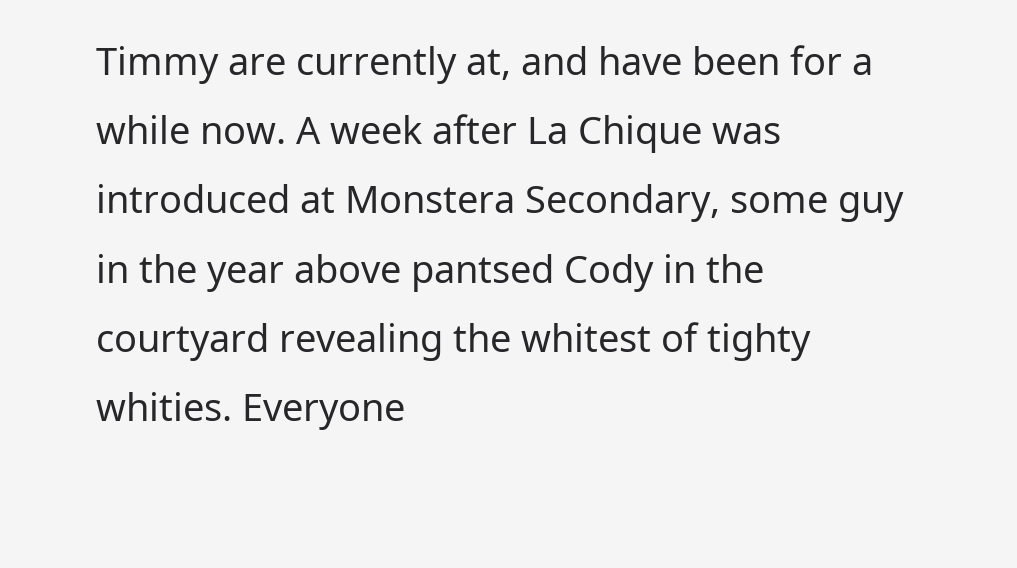Timmy are currently at, and have been for a while now. A week after La Chique was introduced at Monstera Secondary, some guy in the year above pantsed Cody in the courtyard revealing the whitest of tighty whities. Everyone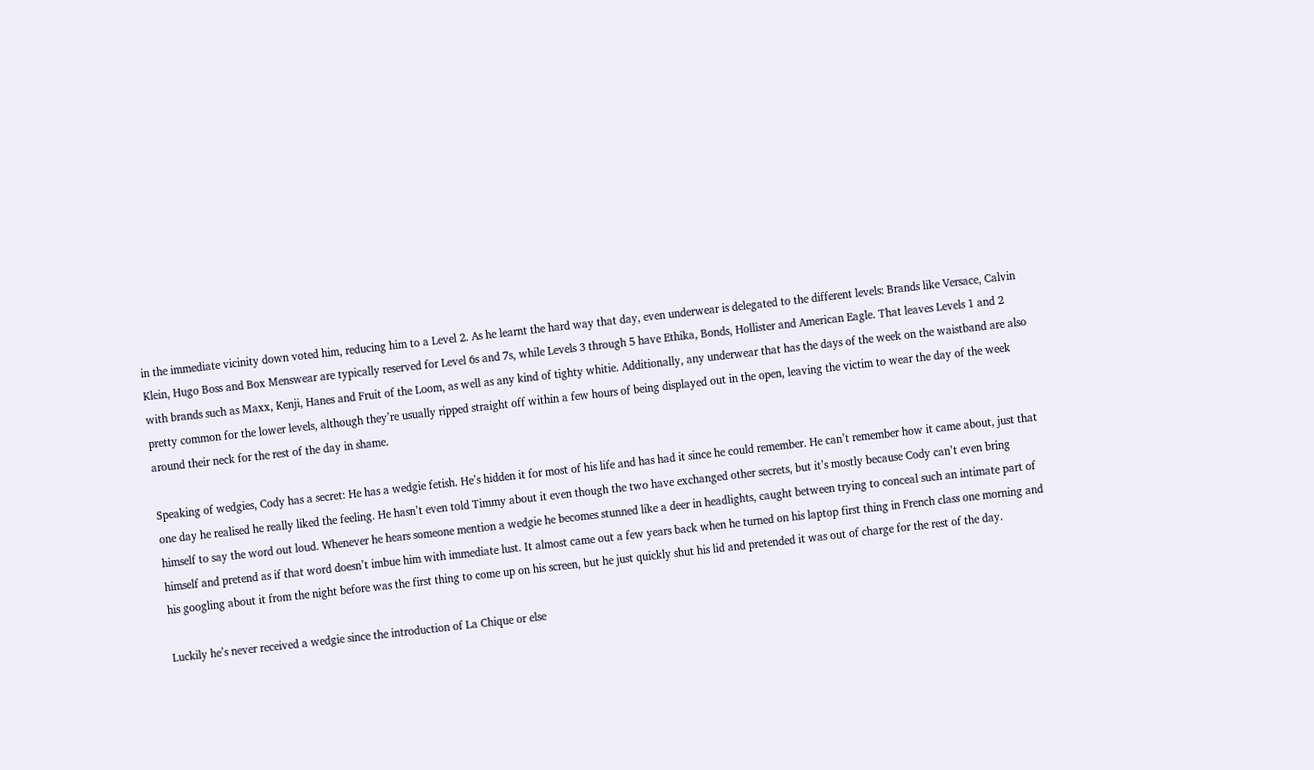in the immediate vicinity down voted him, reducing him to a Level 2. As he learnt the hard way that day, even underwear is delegated to the different levels: Brands like Versace, Calvin Klein, Hugo Boss and Box Menswear are typically reserved for Level 6s and 7s, while Levels 3 through 5 have Ethika, Bonds, Hollister and American Eagle. That leaves Levels 1 and 2 with brands such as Maxx, Kenji, Hanes and Fruit of the Loom, as well as any kind of tighty whitie. Additionally, any underwear that has the days of the week on the waistband are also pretty common for the lower levels, although they’re usually ripped straight off within a few hours of being displayed out in the open, leaving the victim to wear the day of the week around their neck for the rest of the day in shame.

Speaking of wedgies, Cody has a secret: He has a wedgie fetish. He’s hidden it for most of his life and has had it since he could remember. He can’t remember how it came about, just that one day he realised he really liked the feeling. He hasn’t even told Timmy about it even though the two have exchanged other secrets, but it’s mostly because Cody can’t even bring himself to say the word out loud. Whenever he hears someone mention a wedgie he becomes stunned like a deer in headlights, caught between trying to conceal such an intimate part of himself and pretend as if that word doesn’t imbue him with immediate lust. It almost came out a few years back when he turned on his laptop first thing in French class one morning and his googling about it from the night before was the first thing to come up on his screen, but he just quickly shut his lid and pretended it was out of charge for the rest of the day.

Luckily he’s never received a wedgie since the introduction of La Chique or else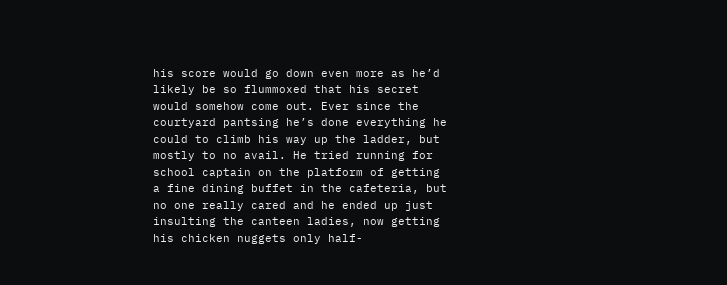his score would go down even more as he’d likely be so flummoxed that his secret would somehow come out. Ever since the courtyard pantsing he’s done everything he could to climb his way up the ladder, but mostly to no avail. He tried running for school captain on the platform of getting a fine dining buffet in the cafeteria, but no one really cared and he ended up just insulting the canteen ladies, now getting his chicken nuggets only half-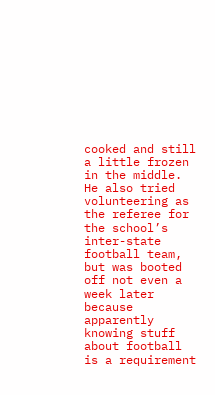cooked and still a little frozen in the middle. He also tried volunteering as the referee for the school’s inter-state football team, but was booted off not even a week later because apparently knowing stuff about football is a requirement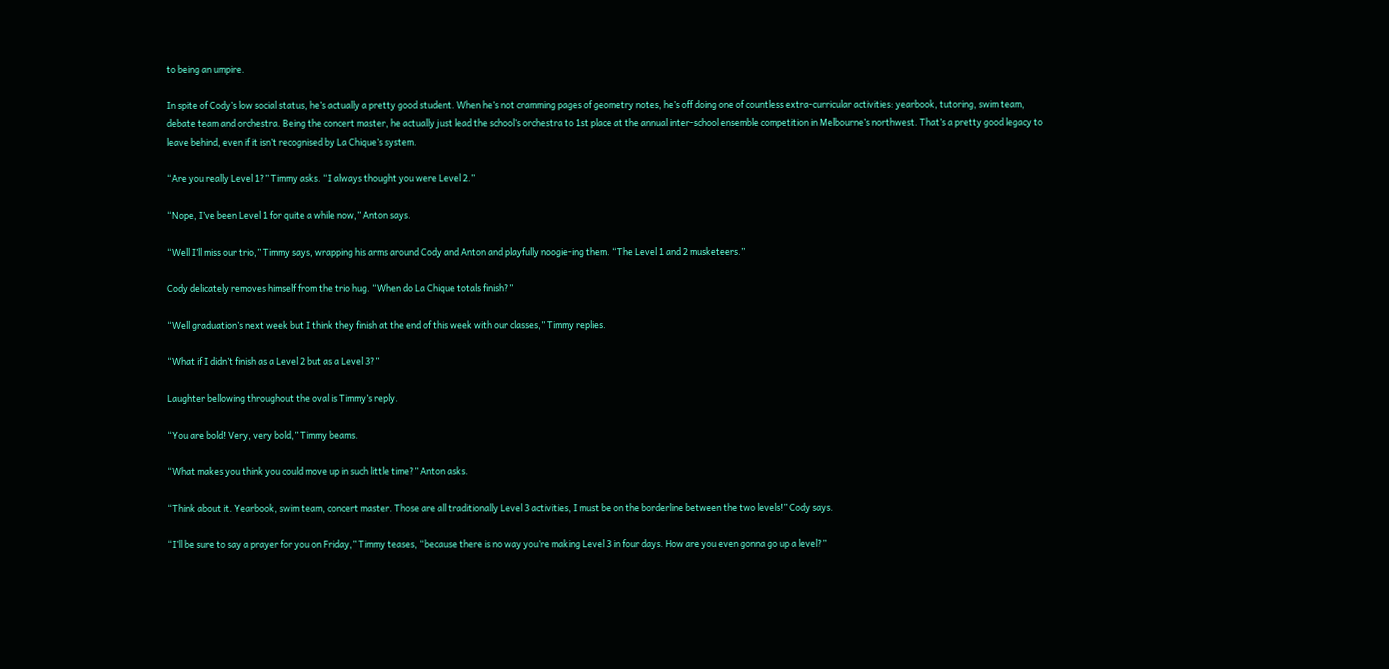to being an umpire.

In spite of Cody’s low social status, he’s actually a pretty good student. When he’s not cramming pages of geometry notes, he’s off doing one of countless extra-curricular activities: yearbook, tutoring, swim team, debate team and orchestra. Being the concert master, he actually just lead the school’s orchestra to 1st place at the annual inter-school ensemble competition in Melbourne’s northwest. That’s a pretty good legacy to leave behind, even if it isn’t recognised by La Chique’s system.

“Are you really Level 1?” Timmy asks. “I always thought you were Level 2.”

“Nope, I’ve been Level 1 for quite a while now,” Anton says.

“Well I’ll miss our trio,” Timmy says, wrapping his arms around Cody and Anton and playfully noogie-ing them. “The Level 1 and 2 musketeers.”

Cody delicately removes himself from the trio hug. “When do La Chique totals finish?”

“Well graduation’s next week but I think they finish at the end of this week with our classes,” Timmy replies.

“What if I didn’t finish as a Level 2 but as a Level 3?”

Laughter bellowing throughout the oval is Timmy’s reply.

“You are bold! Very, very bold,” Timmy beams.

“What makes you think you could move up in such little time?” Anton asks.

“Think about it. Yearbook, swim team, concert master. Those are all traditionally Level 3 activities, I must be on the borderline between the two levels!” Cody says.

“I’ll be sure to say a prayer for you on Friday,” Timmy teases, “because there is no way you’re making Level 3 in four days. How are you even gonna go up a level?”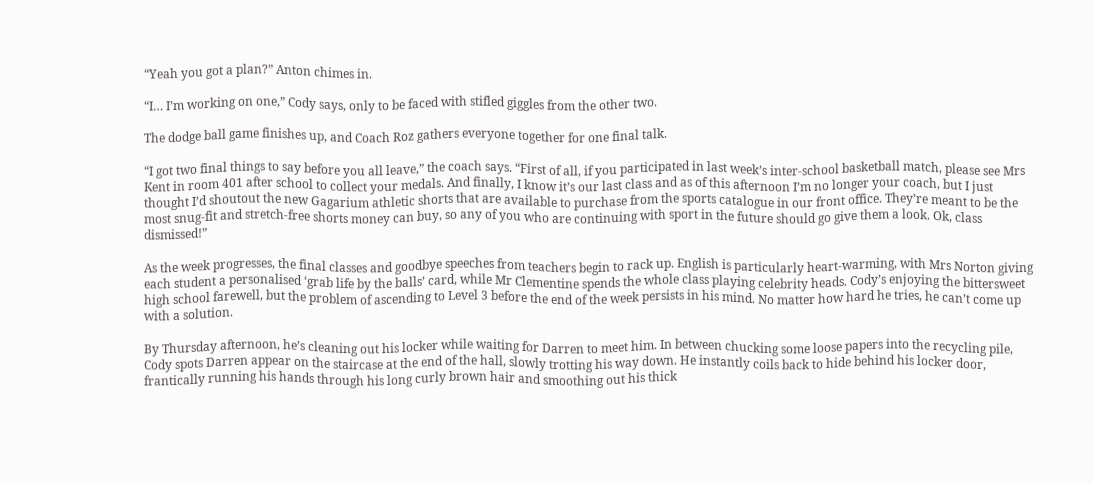“Yeah you got a plan?” Anton chimes in.

“I… I’m working on one,” Cody says, only to be faced with stifled giggles from the other two.

The dodge ball game finishes up, and Coach Roz gathers everyone together for one final talk.

“I got two final things to say before you all leave,” the coach says. “First of all, if you participated in last week’s inter-school basketball match, please see Mrs Kent in room 401 after school to collect your medals. And finally, I know it’s our last class and as of this afternoon I’m no longer your coach, but I just thought I’d shoutout the new Gagarium athletic shorts that are available to purchase from the sports catalogue in our front office. They’re meant to be the most snug-fit and stretch-free shorts money can buy, so any of you who are continuing with sport in the future should go give them a look. Ok, class dismissed!”

As the week progresses, the final classes and goodbye speeches from teachers begin to rack up. English is particularly heart-warming, with Mrs Norton giving each student a personalised ‘grab life by the balls’ card, while Mr Clementine spends the whole class playing celebrity heads. Cody’s enjoying the bittersweet high school farewell, but the problem of ascending to Level 3 before the end of the week persists in his mind. No matter how hard he tries, he can’t come up with a solution.

By Thursday afternoon, he’s cleaning out his locker while waiting for Darren to meet him. In between chucking some loose papers into the recycling pile, Cody spots Darren appear on the staircase at the end of the hall, slowly trotting his way down. He instantly coils back to hide behind his locker door, frantically running his hands through his long curly brown hair and smoothing out his thick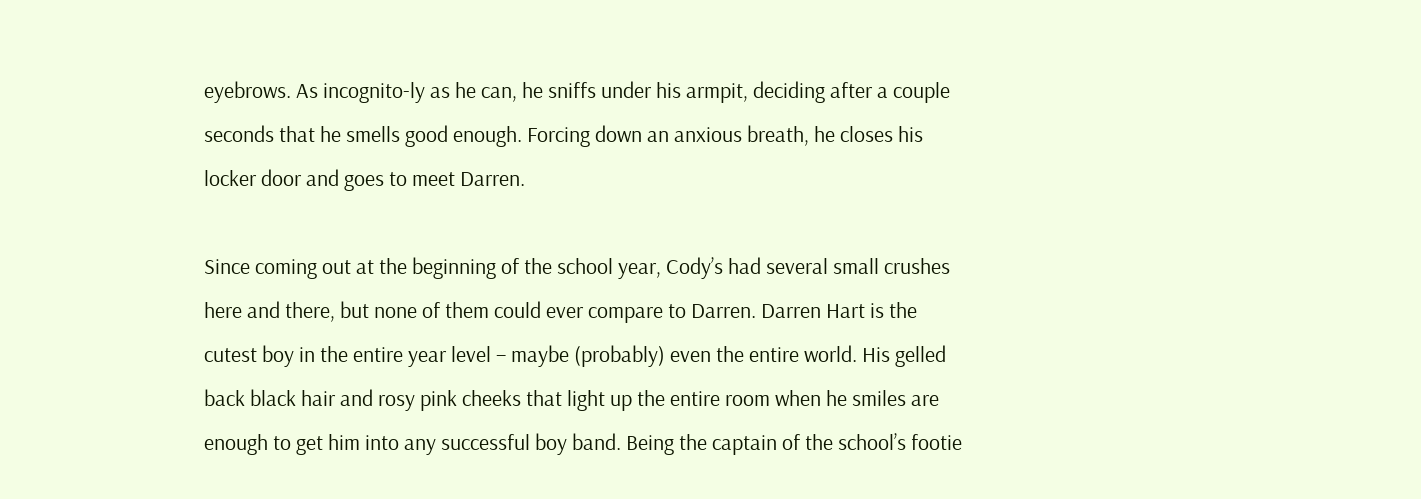eyebrows. As incognito-ly as he can, he sniffs under his armpit, deciding after a couple seconds that he smells good enough. Forcing down an anxious breath, he closes his locker door and goes to meet Darren.

Since coming out at the beginning of the school year, Cody’s had several small crushes here and there, but none of them could ever compare to Darren. Darren Hart is the cutest boy in the entire year level – maybe (probably) even the entire world. His gelled back black hair and rosy pink cheeks that light up the entire room when he smiles are enough to get him into any successful boy band. Being the captain of the school’s footie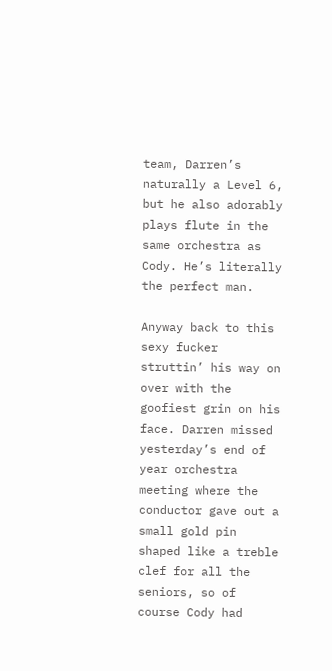team, Darren’s naturally a Level 6, but he also adorably plays flute in the same orchestra as Cody. He’s literally the perfect man.

Anyway back to this sexy fucker struttin’ his way on over with the goofiest grin on his face. Darren missed yesterday’s end of year orchestra meeting where the conductor gave out a small gold pin shaped like a treble clef for all the seniors, so of course Cody had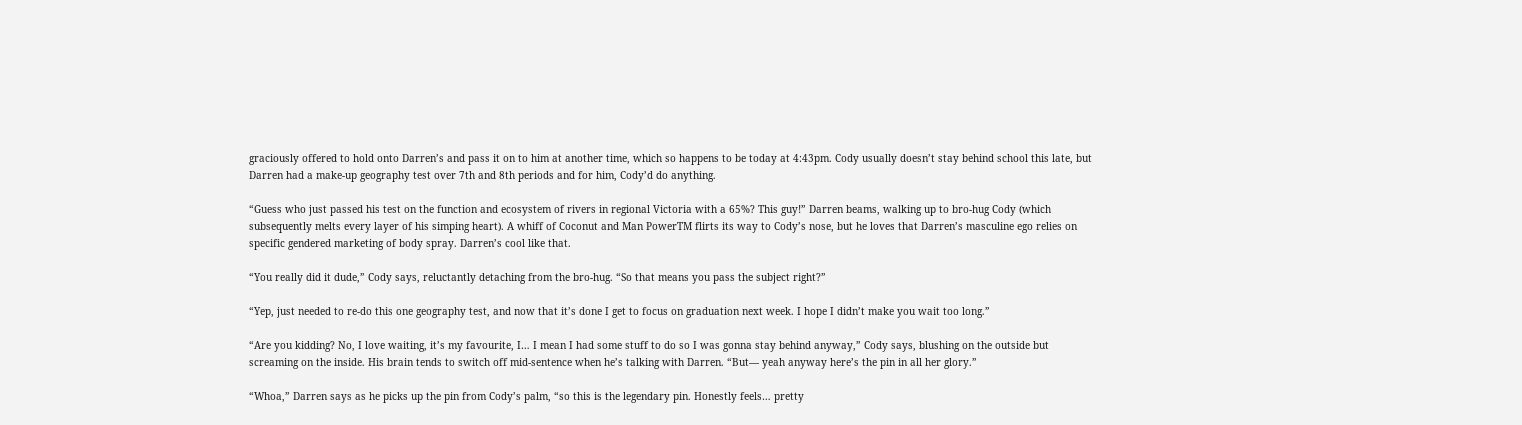graciously offered to hold onto Darren’s and pass it on to him at another time, which so happens to be today at 4:43pm. Cody usually doesn’t stay behind school this late, but Darren had a make-up geography test over 7th and 8th periods and for him, Cody’d do anything.

“Guess who just passed his test on the function and ecosystem of rivers in regional Victoria with a 65%? This guy!” Darren beams, walking up to bro-hug Cody (which subsequently melts every layer of his simping heart). A whiff of Coconut and Man PowerTM flirts its way to Cody’s nose, but he loves that Darren’s masculine ego relies on specific gendered marketing of body spray. Darren’s cool like that.

“You really did it dude,” Cody says, reluctantly detaching from the bro-hug. “So that means you pass the subject right?”

“Yep, just needed to re-do this one geography test, and now that it’s done I get to focus on graduation next week. I hope I didn’t make you wait too long.”

“Are you kidding? No, I love waiting, it’s my favourite, I… I mean I had some stuff to do so I was gonna stay behind anyway,” Cody says, blushing on the outside but screaming on the inside. His brain tends to switch off mid-sentence when he’s talking with Darren. “But— yeah anyway here’s the pin in all her glory.”

“Whoa,” Darren says as he picks up the pin from Cody’s palm, “so this is the legendary pin. Honestly feels… pretty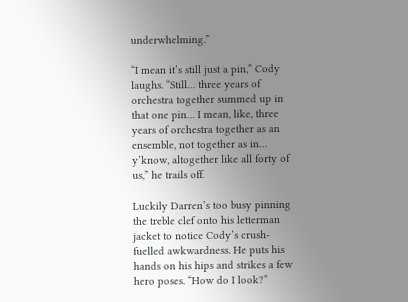underwhelming.”

“I mean it’s still just a pin,” Cody laughs. “Still… three years of orchestra together summed up in that one pin… I mean, like, three years of orchestra together as an ensemble, not together as in… y’know, altogether like all forty of us,” he trails off.

Luckily Darren’s too busy pinning the treble clef onto his letterman jacket to notice Cody’s crush-fuelled awkwardness. He puts his hands on his hips and strikes a few hero poses. “How do I look?”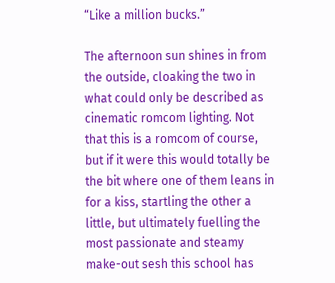“Like a million bucks.”

The afternoon sun shines in from the outside, cloaking the two in what could only be described as cinematic romcom lighting. Not that this is a romcom of course, but if it were this would totally be the bit where one of them leans in for a kiss, startling the other a little, but ultimately fuelling the most passionate and steamy make-out sesh this school has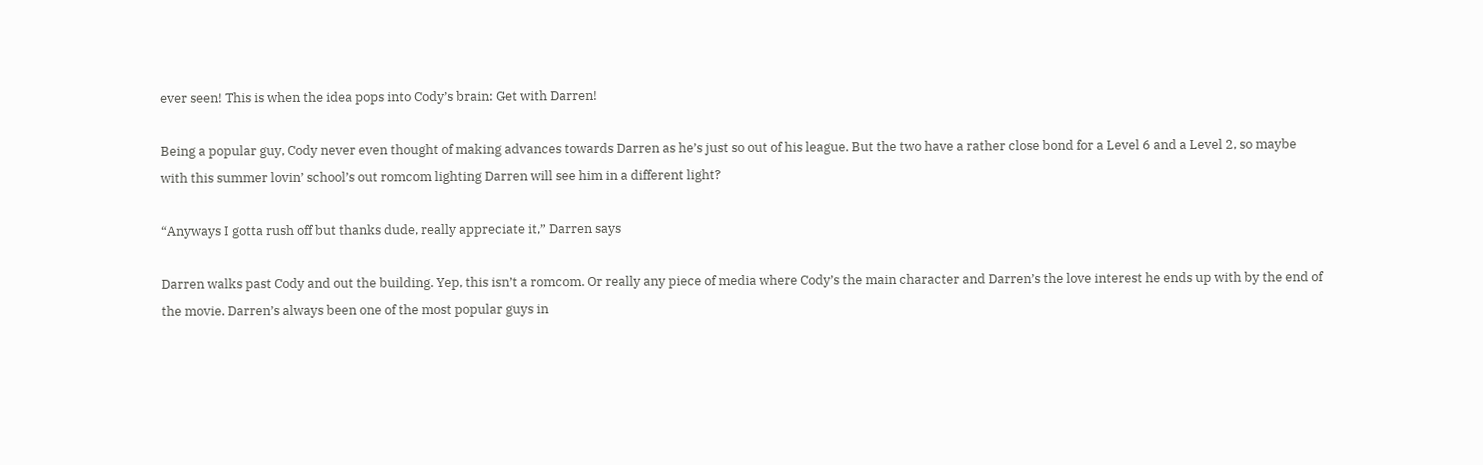ever seen! This is when the idea pops into Cody’s brain: Get with Darren!

Being a popular guy, Cody never even thought of making advances towards Darren as he’s just so out of his league. But the two have a rather close bond for a Level 6 and a Level 2, so maybe with this summer lovin’ school’s out romcom lighting Darren will see him in a different light?

“Anyways I gotta rush off but thanks dude, really appreciate it,” Darren says

Darren walks past Cody and out the building. Yep, this isn’t a romcom. Or really any piece of media where Cody’s the main character and Darren’s the love interest he ends up with by the end of the movie. Darren’s always been one of the most popular guys in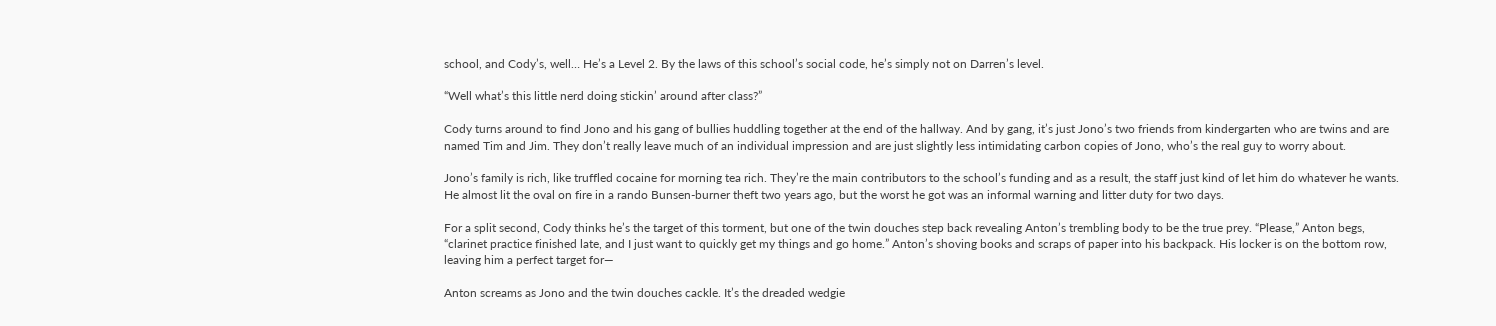school, and Cody’s, well… He’s a Level 2. By the laws of this school’s social code, he’s simply not on Darren’s level.

“Well what’s this little nerd doing stickin’ around after class?”

Cody turns around to find Jono and his gang of bullies huddling together at the end of the hallway. And by gang, it’s just Jono’s two friends from kindergarten who are twins and are named Tim and Jim. They don’t really leave much of an individual impression and are just slightly less intimidating carbon copies of Jono, who’s the real guy to worry about.

Jono’s family is rich, like truffled cocaine for morning tea rich. They’re the main contributors to the school’s funding and as a result, the staff just kind of let him do whatever he wants. He almost lit the oval on fire in a rando Bunsen-burner theft two years ago, but the worst he got was an informal warning and litter duty for two days.

For a split second, Cody thinks he’s the target of this torment, but one of the twin douches step back revealing Anton’s trembling body to be the true prey. “Please,” Anton begs, “clarinet practice finished late, and I just want to quickly get my things and go home.” Anton’s shoving books and scraps of paper into his backpack. His locker is on the bottom row, leaving him a perfect target for—

Anton screams as Jono and the twin douches cackle. It’s the dreaded wedgie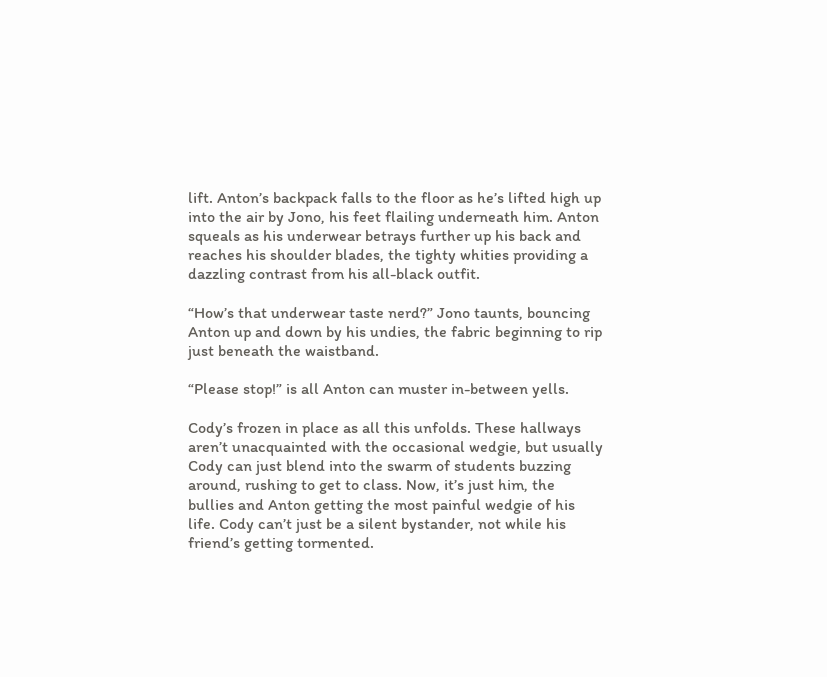lift. Anton’s backpack falls to the floor as he’s lifted high up into the air by Jono, his feet flailing underneath him. Anton squeals as his underwear betrays further up his back and reaches his shoulder blades, the tighty whities providing a dazzling contrast from his all-black outfit.

“How’s that underwear taste nerd?” Jono taunts, bouncing Anton up and down by his undies, the fabric beginning to rip just beneath the waistband.

“Please stop!” is all Anton can muster in-between yells.

Cody’s frozen in place as all this unfolds. These hallways aren’t unacquainted with the occasional wedgie, but usually Cody can just blend into the swarm of students buzzing around, rushing to get to class. Now, it’s just him, the bullies and Anton getting the most painful wedgie of his life. Cody can’t just be a silent bystander, not while his friend’s getting tormented.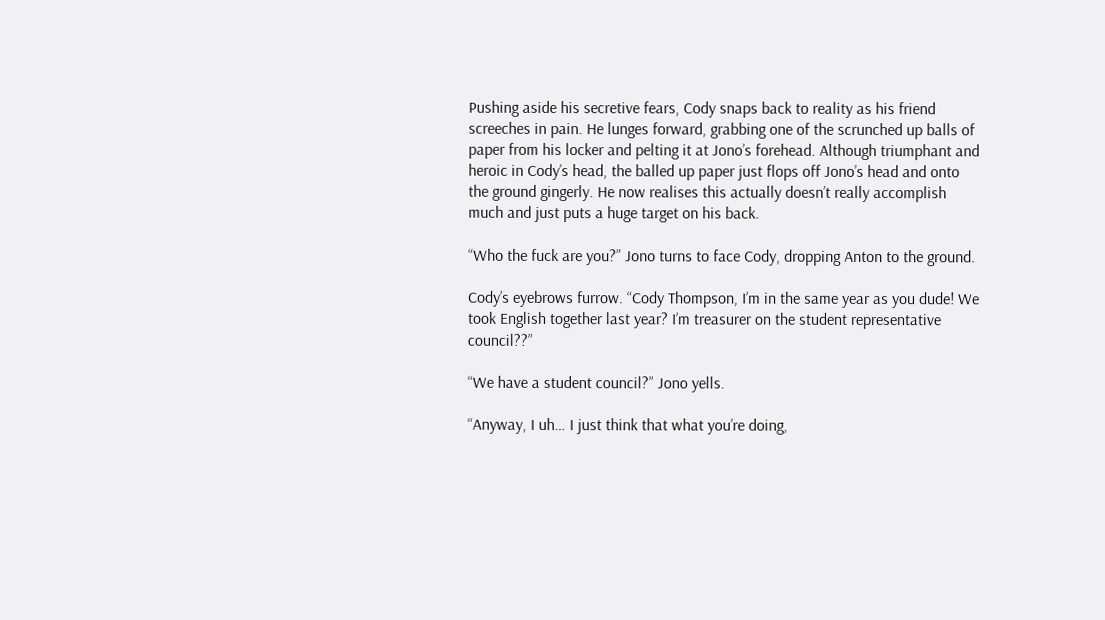Pushing aside his secretive fears, Cody snaps back to reality as his friend screeches in pain. He lunges forward, grabbing one of the scrunched up balls of paper from his locker and pelting it at Jono’s forehead. Although triumphant and heroic in Cody’s head, the balled up paper just flops off Jono’s head and onto the ground gingerly. He now realises this actually doesn’t really accomplish much and just puts a huge target on his back.

“Who the fuck are you?” Jono turns to face Cody, dropping Anton to the ground.

Cody’s eyebrows furrow. “Cody Thompson, I’m in the same year as you dude! We took English together last year? I’m treasurer on the student representative council??”

“We have a student council?” Jono yells.

“Anyway, I uh… I just think that what you’re doing,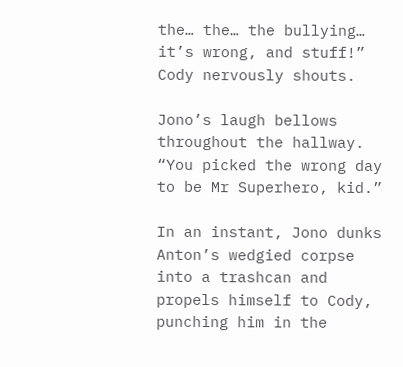the… the… the bullying… it’s wrong, and stuff!” Cody nervously shouts.

Jono’s laugh bellows throughout the hallway. “You picked the wrong day to be Mr Superhero, kid.”

In an instant, Jono dunks Anton’s wedgied corpse into a trashcan and propels himself to Cody, punching him in the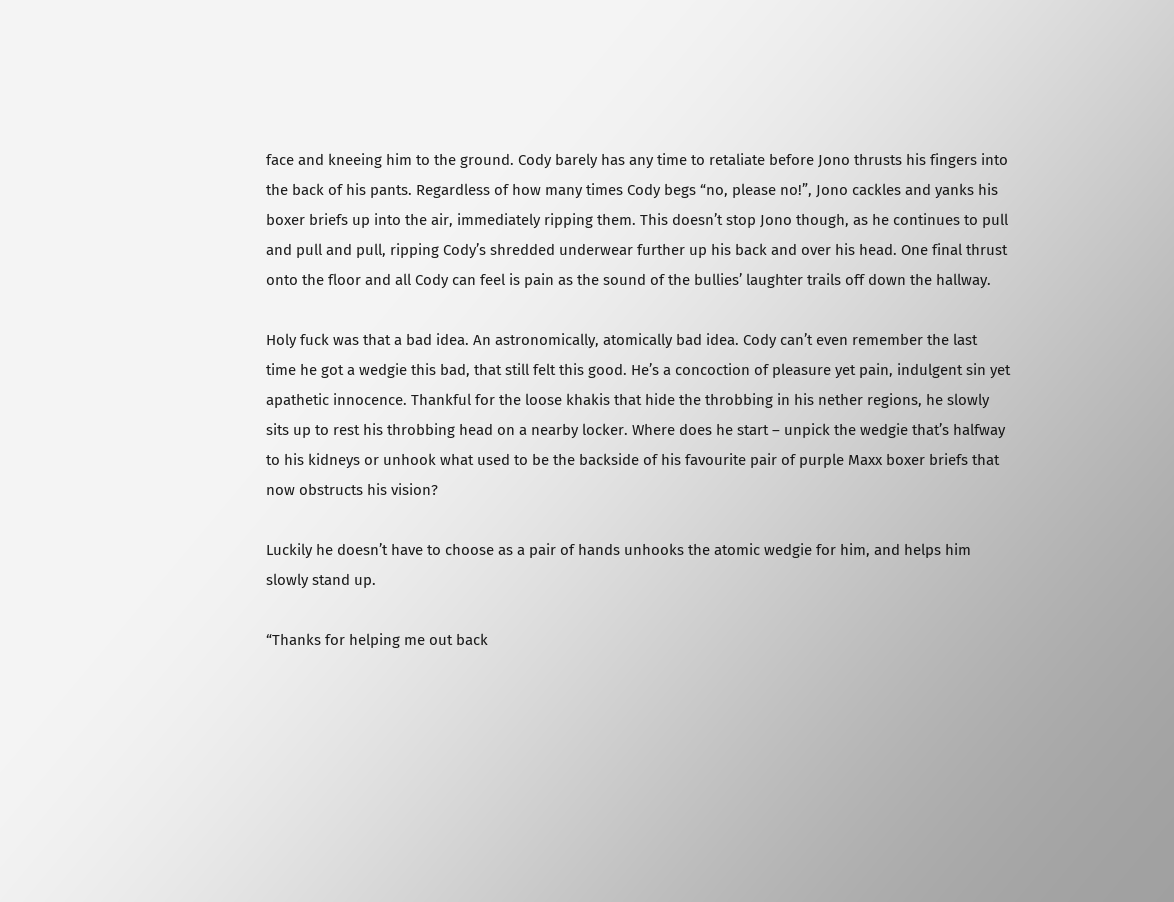face and kneeing him to the ground. Cody barely has any time to retaliate before Jono thrusts his fingers into the back of his pants. Regardless of how many times Cody begs “no, please no!”, Jono cackles and yanks his boxer briefs up into the air, immediately ripping them. This doesn’t stop Jono though, as he continues to pull and pull and pull, ripping Cody’s shredded underwear further up his back and over his head. One final thrust onto the floor and all Cody can feel is pain as the sound of the bullies’ laughter trails off down the hallway.

Holy fuck was that a bad idea. An astronomically, atomically bad idea. Cody can’t even remember the last time he got a wedgie this bad, that still felt this good. He’s a concoction of pleasure yet pain, indulgent sin yet apathetic innocence. Thankful for the loose khakis that hide the throbbing in his nether regions, he slowly sits up to rest his throbbing head on a nearby locker. Where does he start – unpick the wedgie that’s halfway to his kidneys or unhook what used to be the backside of his favourite pair of purple Maxx boxer briefs that now obstructs his vision?

Luckily he doesn’t have to choose as a pair of hands unhooks the atomic wedgie for him, and helps him slowly stand up.

“Thanks for helping me out back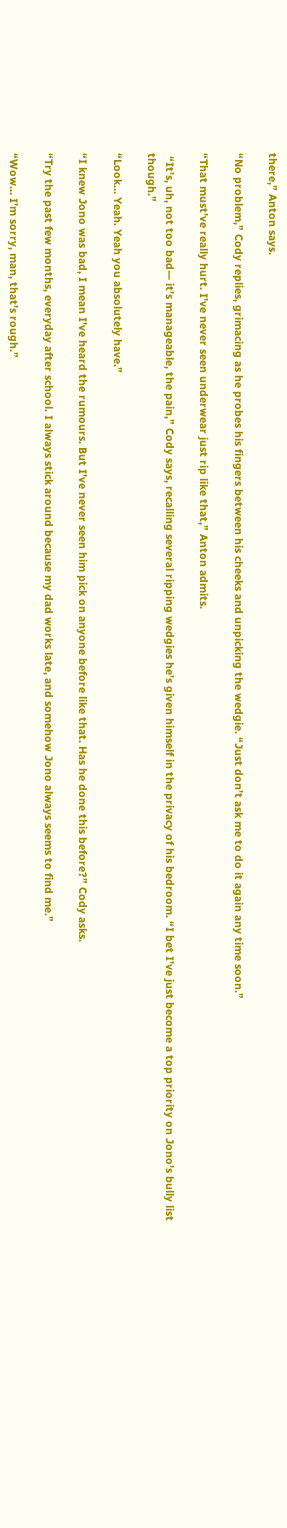there,” Anton says.

“No problem,” Cody replies, grimacing as he probes his fingers between his cheeks and unpicking the wedgie. “Just don’t ask me to do it again any time soon.”

“That must’ve really hurt. I’ve never seen underwear just rip like that,” Anton admits.

 “It’s, uh, not too bad— it’s manageable, the pain,” Cody says, recalling several ripping wedgies he’s given himself in the privacy of his bedroom. “I bet I’ve just become a top priority on Jono’s bully list though.”

“Look… Yeah. Yeah you absolutely have.”

“I knew Jono was bad, I mean I’ve heard the rumours. But I’ve never seen him pick on anyone before like that. Has he done this before?” Cody asks.

“Try the past few months, everyday after school. I always stick around because my dad works late, and somehow Jono always seems to find me.”

“Wow… I’m sorry, man, that’s rough.”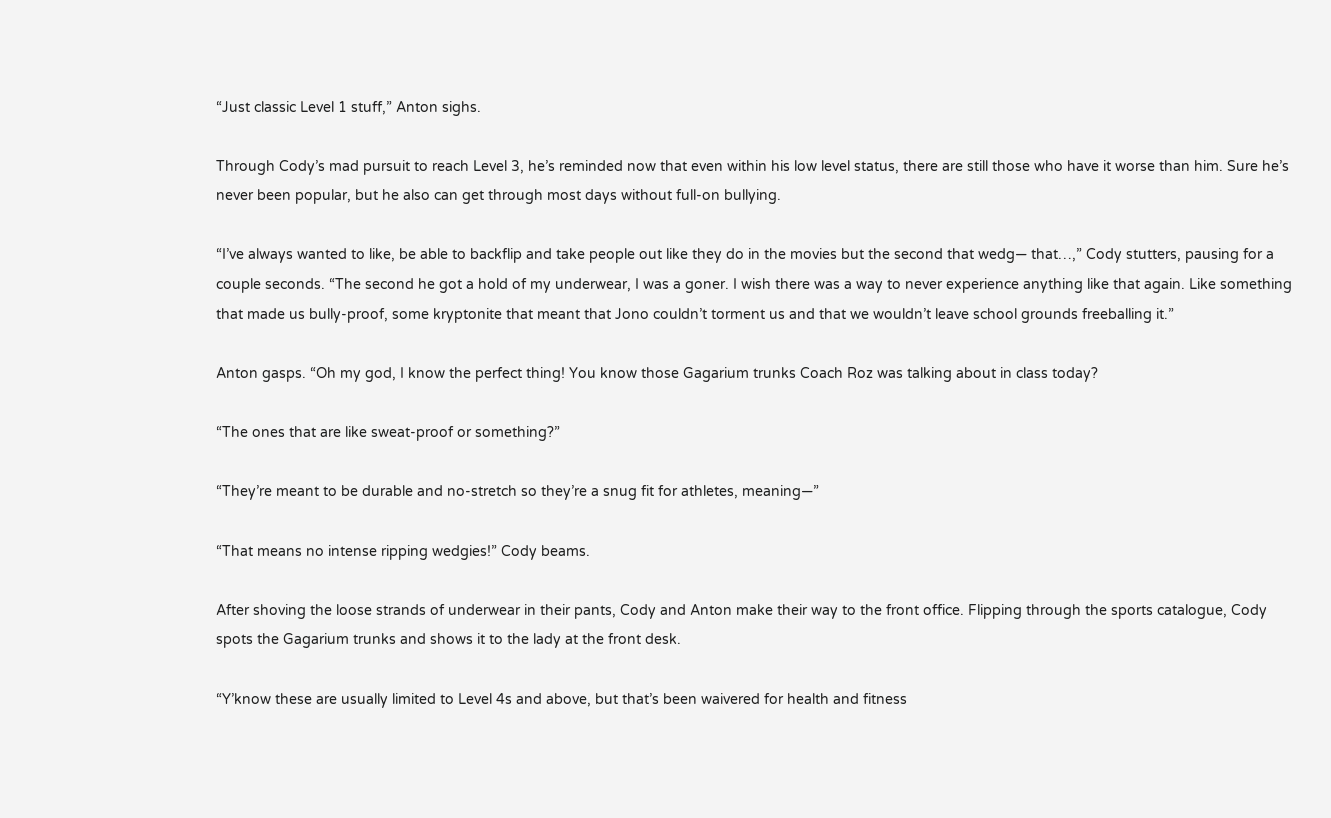“Just classic Level 1 stuff,” Anton sighs.

Through Cody’s mad pursuit to reach Level 3, he’s reminded now that even within his low level status, there are still those who have it worse than him. Sure he’s never been popular, but he also can get through most days without full-on bullying.

“I’ve always wanted to like, be able to backflip and take people out like they do in the movies but the second that wedg— that…,” Cody stutters, pausing for a couple seconds. “The second he got a hold of my underwear, I was a goner. I wish there was a way to never experience anything like that again. Like something that made us bully-proof, some kryptonite that meant that Jono couldn’t torment us and that we wouldn’t leave school grounds freeballing it.”

Anton gasps. “Oh my god, I know the perfect thing! You know those Gagarium trunks Coach Roz was talking about in class today?

“The ones that are like sweat-proof or something?”

“They’re meant to be durable and no-stretch so they’re a snug fit for athletes, meaning—”

“That means no intense ripping wedgies!” Cody beams.

After shoving the loose strands of underwear in their pants, Cody and Anton make their way to the front office. Flipping through the sports catalogue, Cody spots the Gagarium trunks and shows it to the lady at the front desk.

“Y’know these are usually limited to Level 4s and above, but that’s been waivered for health and fitness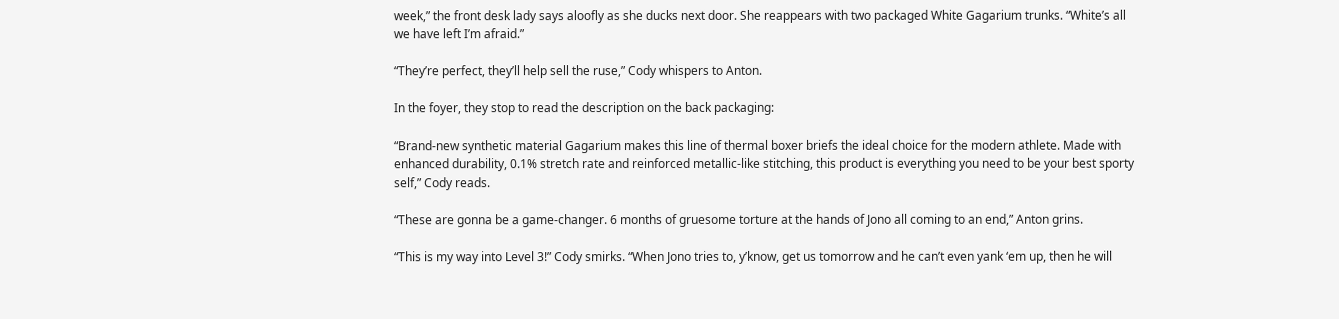week,” the front desk lady says aloofly as she ducks next door. She reappears with two packaged White Gagarium trunks. “White’s all we have left I’m afraid.”

“They’re perfect, they’ll help sell the ruse,” Cody whispers to Anton.

In the foyer, they stop to read the description on the back packaging:

“Brand-new synthetic material Gagarium makes this line of thermal boxer briefs the ideal choice for the modern athlete. Made with enhanced durability, 0.1% stretch rate and reinforced metallic-like stitching, this product is everything you need to be your best sporty self,” Cody reads.

“These are gonna be a game-changer. 6 months of gruesome torture at the hands of Jono all coming to an end,” Anton grins.

“This is my way into Level 3!” Cody smirks. “When Jono tries to, y’know, get us tomorrow and he can’t even yank ‘em up, then he will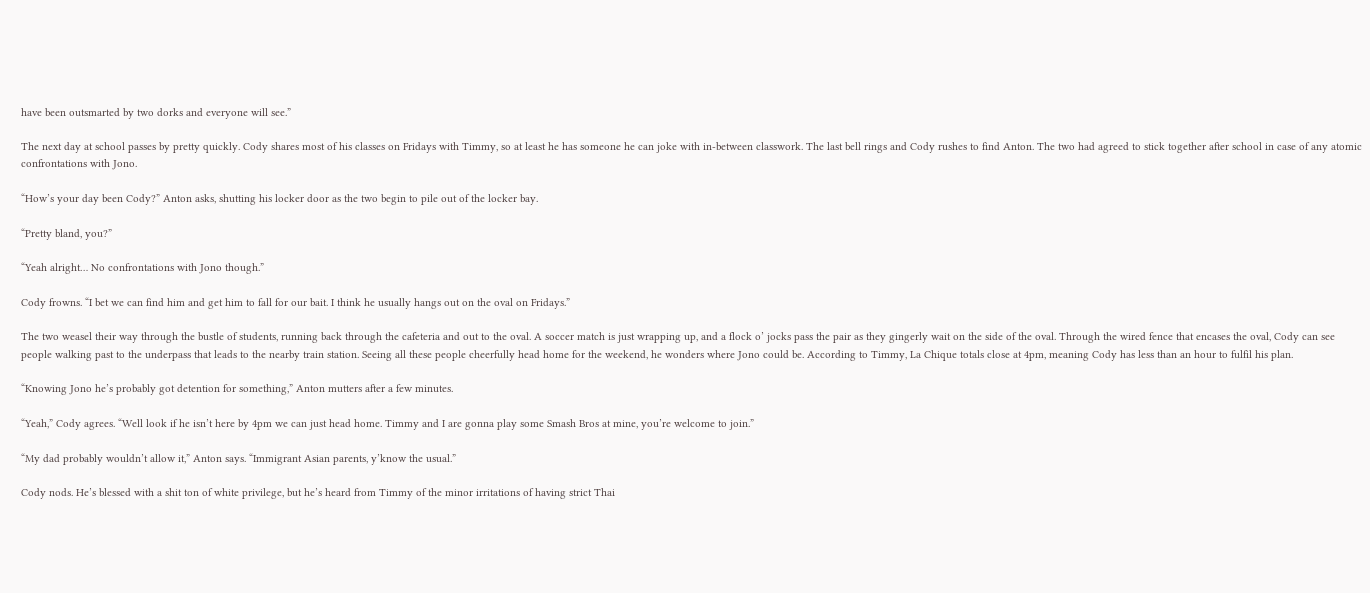have been outsmarted by two dorks and everyone will see.”

The next day at school passes by pretty quickly. Cody shares most of his classes on Fridays with Timmy, so at least he has someone he can joke with in-between classwork. The last bell rings and Cody rushes to find Anton. The two had agreed to stick together after school in case of any atomic confrontations with Jono.

“How’s your day been Cody?” Anton asks, shutting his locker door as the two begin to pile out of the locker bay.

“Pretty bland, you?”

“Yeah alright… No confrontations with Jono though.”

Cody frowns. “I bet we can find him and get him to fall for our bait. I think he usually hangs out on the oval on Fridays.”

The two weasel their way through the bustle of students, running back through the cafeteria and out to the oval. A soccer match is just wrapping up, and a flock o’ jocks pass the pair as they gingerly wait on the side of the oval. Through the wired fence that encases the oval, Cody can see people walking past to the underpass that leads to the nearby train station. Seeing all these people cheerfully head home for the weekend, he wonders where Jono could be. According to Timmy, La Chique totals close at 4pm, meaning Cody has less than an hour to fulfil his plan.

“Knowing Jono he’s probably got detention for something,” Anton mutters after a few minutes.

“Yeah,” Cody agrees. “Well look if he isn’t here by 4pm we can just head home. Timmy and I are gonna play some Smash Bros at mine, you’re welcome to join.”

“My dad probably wouldn’t allow it,” Anton says. “Immigrant Asian parents, y’know the usual.”

Cody nods. He’s blessed with a shit ton of white privilege, but he’s heard from Timmy of the minor irritations of having strict Thai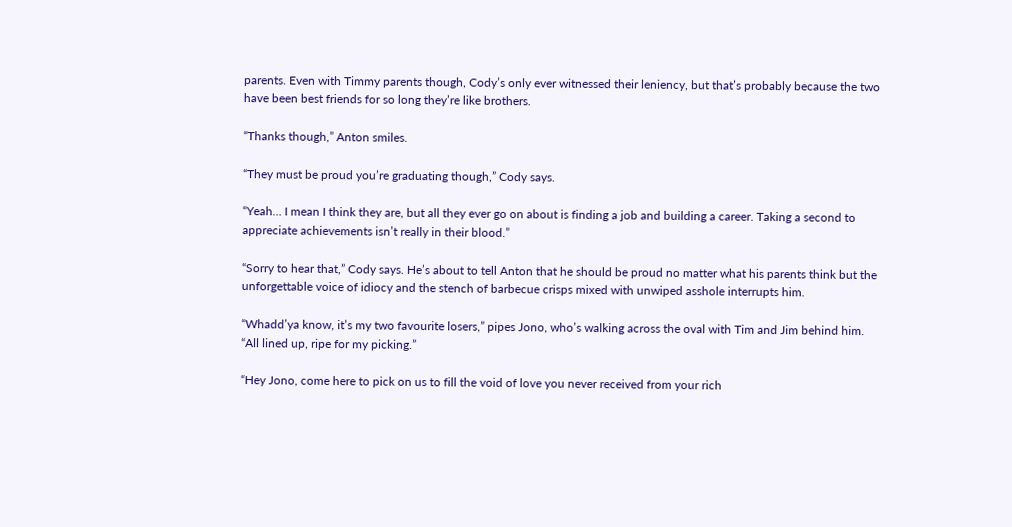parents. Even with Timmy parents though, Cody’s only ever witnessed their leniency, but that’s probably because the two have been best friends for so long they’re like brothers.

“Thanks though,” Anton smiles.

“They must be proud you’re graduating though,” Cody says.

“Yeah… I mean I think they are, but all they ever go on about is finding a job and building a career. Taking a second to appreciate achievements isn’t really in their blood.”

“Sorry to hear that,” Cody says. He’s about to tell Anton that he should be proud no matter what his parents think but the unforgettable voice of idiocy and the stench of barbecue crisps mixed with unwiped asshole interrupts him.

“Whadd’ya know, it’s my two favourite losers,” pipes Jono, who’s walking across the oval with Tim and Jim behind him. “All lined up, ripe for my picking.”

“Hey Jono, come here to pick on us to fill the void of love you never received from your rich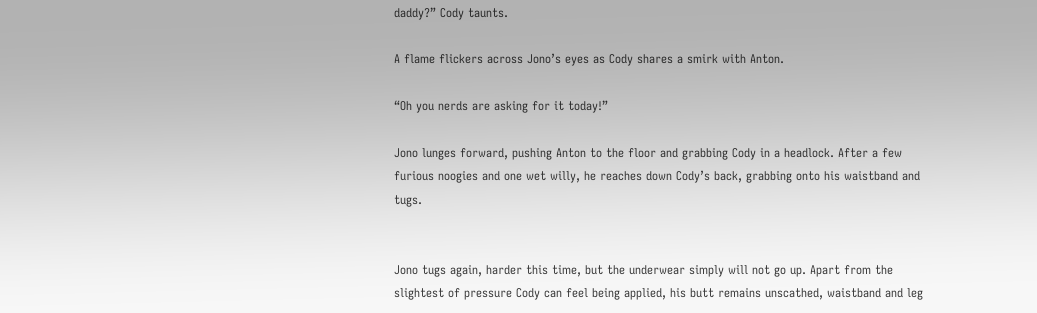daddy?” Cody taunts.

A flame flickers across Jono’s eyes as Cody shares a smirk with Anton.

“Oh you nerds are asking for it today!”

Jono lunges forward, pushing Anton to the floor and grabbing Cody in a headlock. After a few furious noogies and one wet willy, he reaches down Cody’s back, grabbing onto his waistband and tugs.


Jono tugs again, harder this time, but the underwear simply will not go up. Apart from the slightest of pressure Cody can feel being applied, his butt remains unscathed, waistband and leg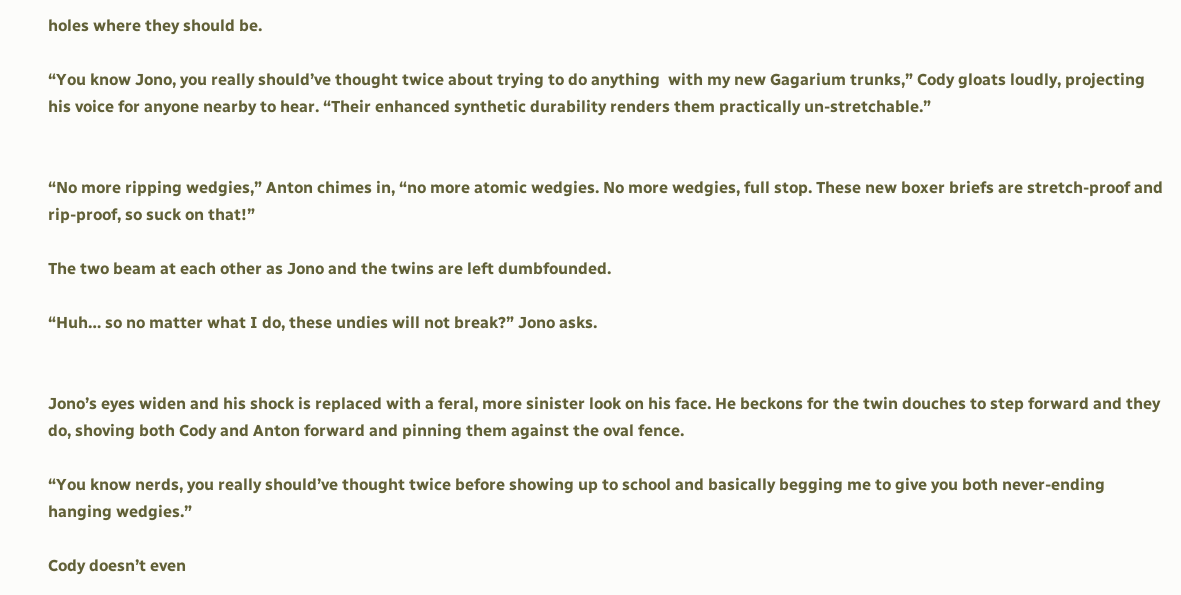holes where they should be.

“You know Jono, you really should’ve thought twice about trying to do anything  with my new Gagarium trunks,” Cody gloats loudly, projecting his voice for anyone nearby to hear. “Their enhanced synthetic durability renders them practically un-stretchable.”


“No more ripping wedgies,” Anton chimes in, “no more atomic wedgies. No more wedgies, full stop. These new boxer briefs are stretch-proof and rip-proof, so suck on that!”

The two beam at each other as Jono and the twins are left dumbfounded.

“Huh… so no matter what I do, these undies will not break?” Jono asks.


Jono’s eyes widen and his shock is replaced with a feral, more sinister look on his face. He beckons for the twin douches to step forward and they do, shoving both Cody and Anton forward and pinning them against the oval fence.

“You know nerds, you really should’ve thought twice before showing up to school and basically begging me to give you both never-ending hanging wedgies.”

Cody doesn’t even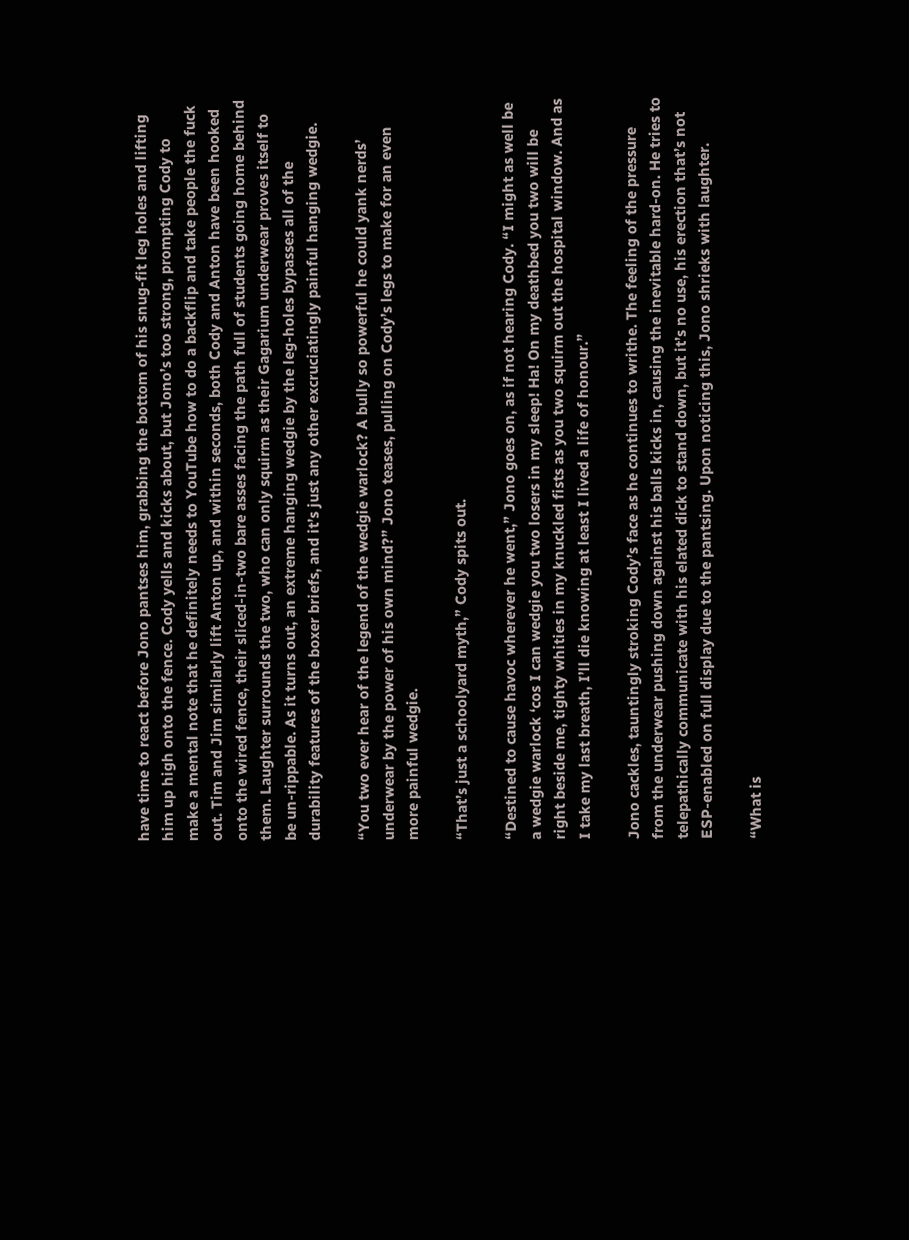have time to react before Jono pantses him, grabbing the bottom of his snug-fit leg holes and lifting him up high onto the fence. Cody yells and kicks about, but Jono’s too strong, prompting Cody to make a mental note that he definitely needs to YouTube how to do a backflip and take people the fuck out. Tim and Jim similarly lift Anton up, and within seconds, both Cody and Anton have been hooked onto the wired fence, their sliced-in-two bare asses facing the path full of students going home behind them. Laughter surrounds the two, who can only squirm as their Gagarium underwear proves itself to be un-rippable. As it turns out, an extreme hanging wedgie by the leg-holes bypasses all of the durability features of the boxer briefs, and it’s just any other excruciatingly painful hanging wedgie.

“You two ever hear of the legend of the wedgie warlock? A bully so powerful he could yank nerds’ underwear by the power of his own mind?” Jono teases, pulling on Cody’s legs to make for an even more painful wedgie.

“That’s just a schoolyard myth,” Cody spits out.

“Destined to cause havoc wherever he went,” Jono goes on, as if not hearing Cody. “I might as well be a wedgie warlock ‘cos I can wedgie you two losers in my sleep! Ha! On my deathbed you two will be right beside me, tighty whities in my knuckled fists as you two squirm out the hospital window. And as I take my last breath, I’ll die knowing at least I lived a life of honour.”

Jono cackles, tauntingly stroking Cody’s face as he continues to writhe. The feeling of the pressure from the underwear pushing down against his balls kicks in, causing the inevitable hard-on. He tries to telepathically communicate with his elated dick to stand down, but it’s no use, his erection that’s not ESP-enabled on full display due to the pantsing. Upon noticing this, Jono shrieks with laughter.

“What is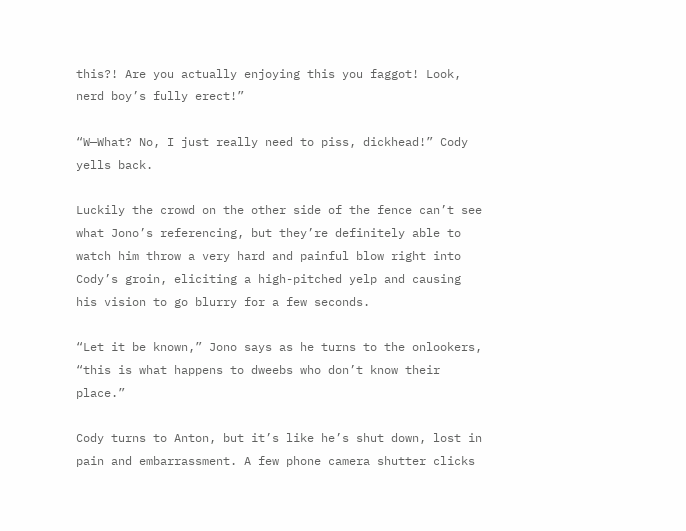this?! Are you actually enjoying this you faggot! Look, nerd boy’s fully erect!”

“W—What? No, I just really need to piss, dickhead!” Cody yells back.

Luckily the crowd on the other side of the fence can’t see what Jono’s referencing, but they’re definitely able to watch him throw a very hard and painful blow right into Cody’s groin, eliciting a high-pitched yelp and causing his vision to go blurry for a few seconds.

“Let it be known,” Jono says as he turns to the onlookers, “this is what happens to dweebs who don’t know their place.”

Cody turns to Anton, but it’s like he’s shut down, lost in pain and embarrassment. A few phone camera shutter clicks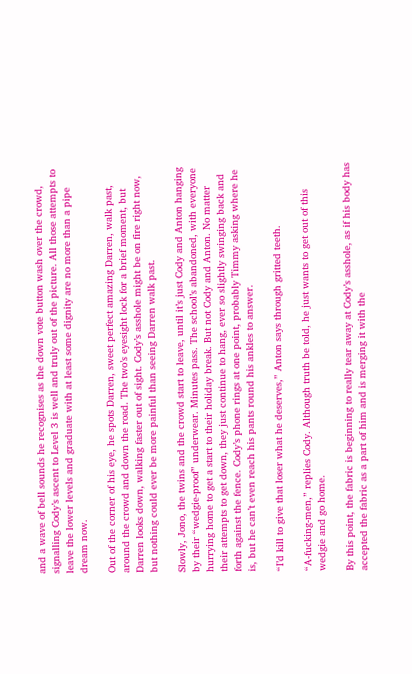and a wave of bell sounds he recognises as the down vote button wash over the crowd, signalling Cody’s ascent to Level 3 is well and truly out of the picture. All those attempts to leave the lower levels and graduate with at least some dignity are no more than a pipe dream now.

Out of the corner of his eye, he spots Darren, sweet perfect amazing Darren, walk past, around the crowd and down the road. The two’s eyesight lock for a brief moment, but Darren looks down, walking faster out of sight. Cody’s asshole might be on fire right now, but nothing could ever be more painful than seeing Darren walk past.

Slowly, Jono, the twins and the crowd start to leave, until it’s just Cody and Anton hanging by their “wedgie-proof” underwear. Minutes pass. The school’s abandoned, with everyone hurrying home to get a start to their holiday break. But not Cody and Anton. No matter their attempts to get down, they just continue to hang, ever so slightly swinging back and forth against the fence. Cody’s phone rings at one point, probably Timmy asking where he is, but he can’t even reach his pants round his ankles to answer.

“I’d kill to give that loser what he deserves,” Anton says through gritted teeth.

“A-fucking-men,” replies Cody. Although truth be told, he just wants to get out of this wedgie and go home.

By this point, the fabric is beginning to really tear away at Cody’s asshole, as if his body has accepted the fabric as a part of him and is merging it with the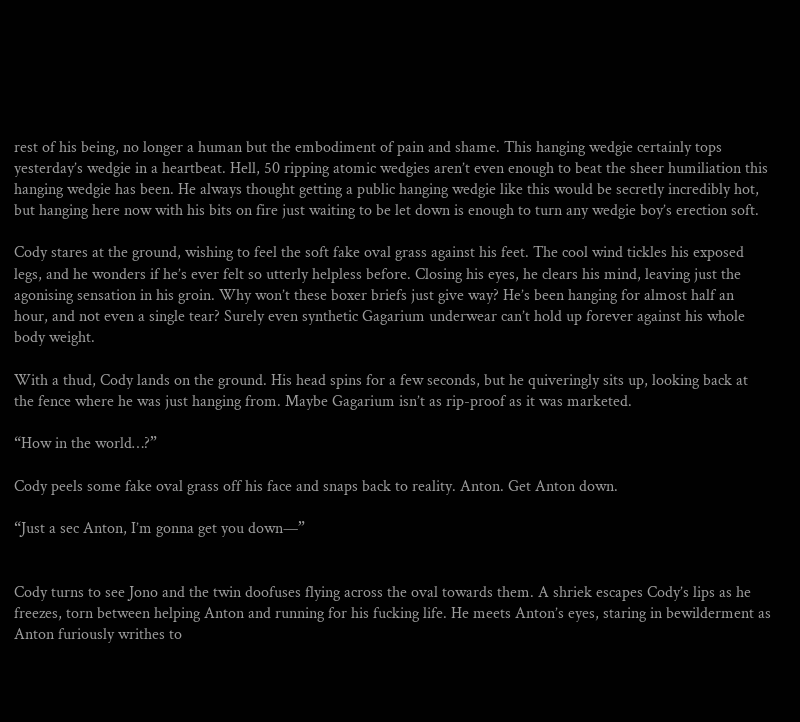rest of his being, no longer a human but the embodiment of pain and shame. This hanging wedgie certainly tops yesterday’s wedgie in a heartbeat. Hell, 50 ripping atomic wedgies aren’t even enough to beat the sheer humiliation this hanging wedgie has been. He always thought getting a public hanging wedgie like this would be secretly incredibly hot, but hanging here now with his bits on fire just waiting to be let down is enough to turn any wedgie boy’s erection soft.

Cody stares at the ground, wishing to feel the soft fake oval grass against his feet. The cool wind tickles his exposed legs, and he wonders if he’s ever felt so utterly helpless before. Closing his eyes, he clears his mind, leaving just the agonising sensation in his groin. Why won’t these boxer briefs just give way? He’s been hanging for almost half an hour, and not even a single tear? Surely even synthetic Gagarium underwear can’t hold up forever against his whole body weight.

With a thud, Cody lands on the ground. His head spins for a few seconds, but he quiveringly sits up, looking back at the fence where he was just hanging from. Maybe Gagarium isn’t as rip-proof as it was marketed.

“How in the world…?”

Cody peels some fake oval grass off his face and snaps back to reality. Anton. Get Anton down.

“Just a sec Anton, I’m gonna get you down—”


Cody turns to see Jono and the twin doofuses flying across the oval towards them. A shriek escapes Cody’s lips as he freezes, torn between helping Anton and running for his fucking life. He meets Anton’s eyes, staring in bewilderment as Anton furiously writhes to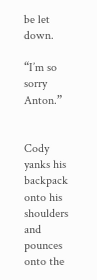be let down.

“I’m so sorry Anton.”


Cody yanks his backpack onto his shoulders and pounces onto the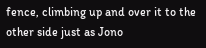fence, climbing up and over it to the other side just as Jono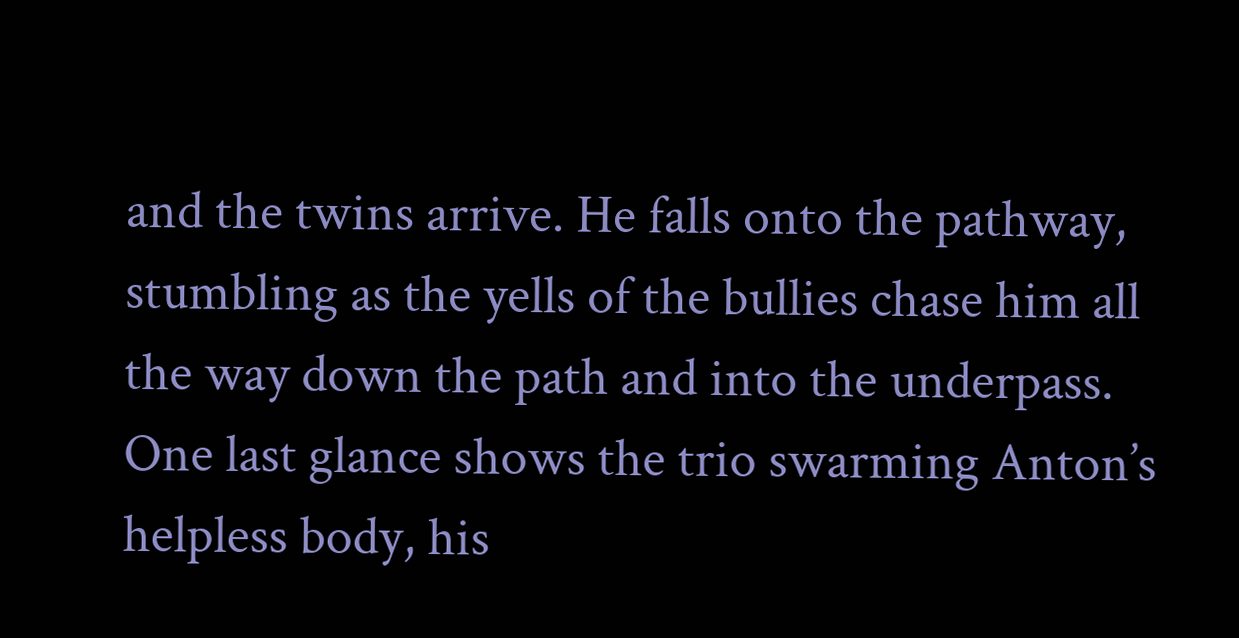and the twins arrive. He falls onto the pathway, stumbling as the yells of the bullies chase him all the way down the path and into the underpass. One last glance shows the trio swarming Anton’s helpless body, his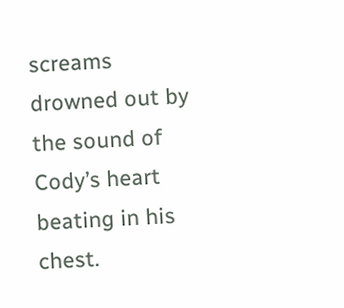screams drowned out by the sound of Cody’s heart beating in his chest.